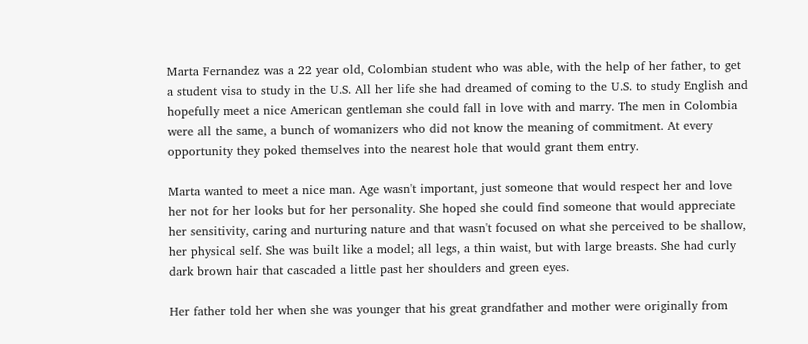Marta Fernandez was a 22 year old, Colombian student who was able, with the help of her father, to get a student visa to study in the U.S. All her life she had dreamed of coming to the U.S. to study English and hopefully meet a nice American gentleman she could fall in love with and marry. The men in Colombia were all the same, a bunch of womanizers who did not know the meaning of commitment. At every opportunity they poked themselves into the nearest hole that would grant them entry.

Marta wanted to meet a nice man. Age wasn't important, just someone that would respect her and love her not for her looks but for her personality. She hoped she could find someone that would appreciate her sensitivity, caring and nurturing nature and that wasn't focused on what she perceived to be shallow, her physical self. She was built like a model; all legs, a thin waist, but with large breasts. She had curly dark brown hair that cascaded a little past her shoulders and green eyes.

Her father told her when she was younger that his great grandfather and mother were originally from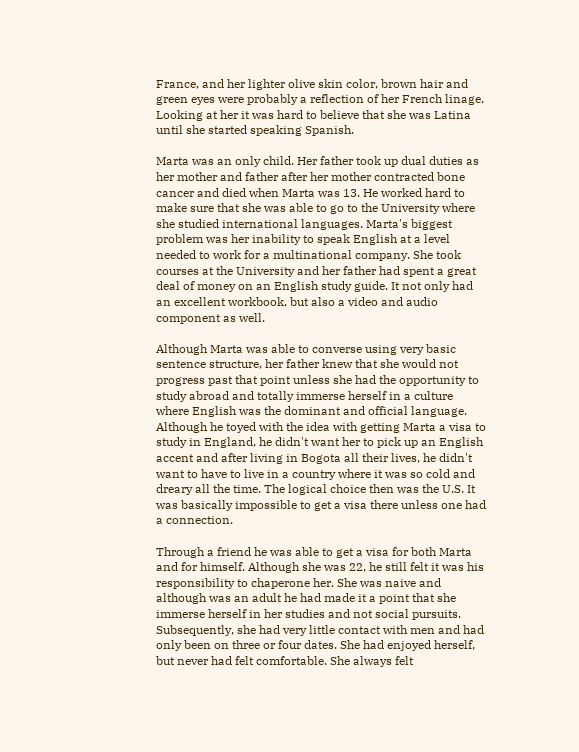France, and her lighter olive skin color, brown hair and green eyes were probably a reflection of her French linage. Looking at her it was hard to believe that she was Latina until she started speaking Spanish.

Marta was an only child. Her father took up dual duties as her mother and father after her mother contracted bone cancer and died when Marta was 13. He worked hard to make sure that she was able to go to the University where she studied international languages. Marta's biggest problem was her inability to speak English at a level needed to work for a multinational company. She took courses at the University and her father had spent a great deal of money on an English study guide. It not only had an excellent workbook, but also a video and audio component as well.

Although Marta was able to converse using very basic sentence structure, her father knew that she would not progress past that point unless she had the opportunity to study abroad and totally immerse herself in a culture where English was the dominant and official language. Although he toyed with the idea with getting Marta a visa to study in England, he didn't want her to pick up an English accent and after living in Bogota all their lives, he didn't want to have to live in a country where it was so cold and dreary all the time. The logical choice then was the U.S. It was basically impossible to get a visa there unless one had a connection.

Through a friend he was able to get a visa for both Marta and for himself. Although she was 22, he still felt it was his responsibility to chaperone her. She was naive and although was an adult he had made it a point that she immerse herself in her studies and not social pursuits. Subsequently, she had very little contact with men and had only been on three or four dates. She had enjoyed herself, but never had felt comfortable. She always felt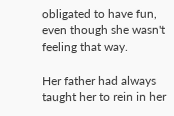obligated to have fun, even though she wasn't feeling that way.

Her father had always taught her to rein in her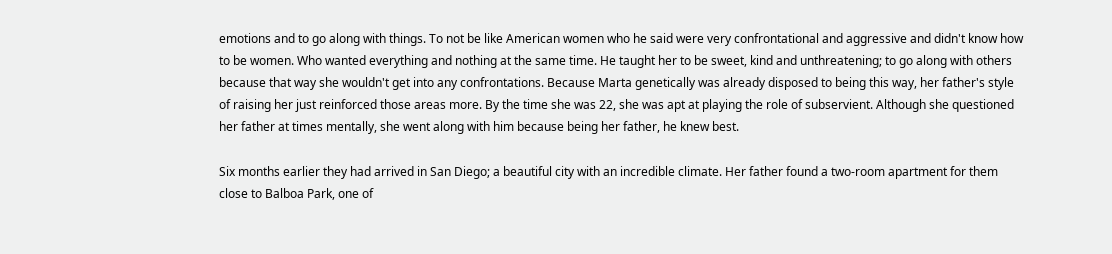emotions and to go along with things. To not be like American women who he said were very confrontational and aggressive and didn't know how to be women. Who wanted everything and nothing at the same time. He taught her to be sweet, kind and unthreatening; to go along with others because that way she wouldn't get into any confrontations. Because Marta genetically was already disposed to being this way, her father's style of raising her just reinforced those areas more. By the time she was 22, she was apt at playing the role of subservient. Although she questioned her father at times mentally, she went along with him because being her father, he knew best.

Six months earlier they had arrived in San Diego; a beautiful city with an incredible climate. Her father found a two-room apartment for them close to Balboa Park, one of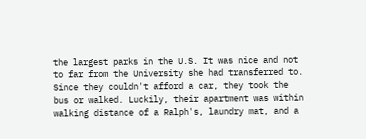the largest parks in the U.S. It was nice and not to far from the University she had transferred to. Since they couldn't afford a car, they took the bus or walked. Luckily, their apartment was within walking distance of a Ralph's, laundry mat, and a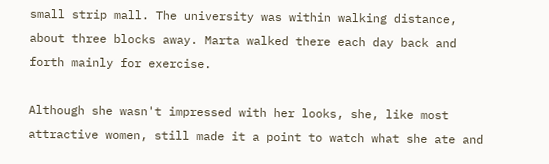small strip mall. The university was within walking distance, about three blocks away. Marta walked there each day back and forth mainly for exercise.

Although she wasn't impressed with her looks, she, like most attractive women, still made it a point to watch what she ate and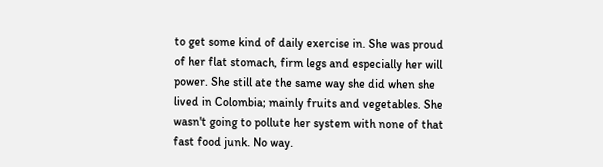to get some kind of daily exercise in. She was proud of her flat stomach, firm legs and especially her will power. She still ate the same way she did when she lived in Colombia; mainly fruits and vegetables. She wasn't going to pollute her system with none of that fast food junk. No way.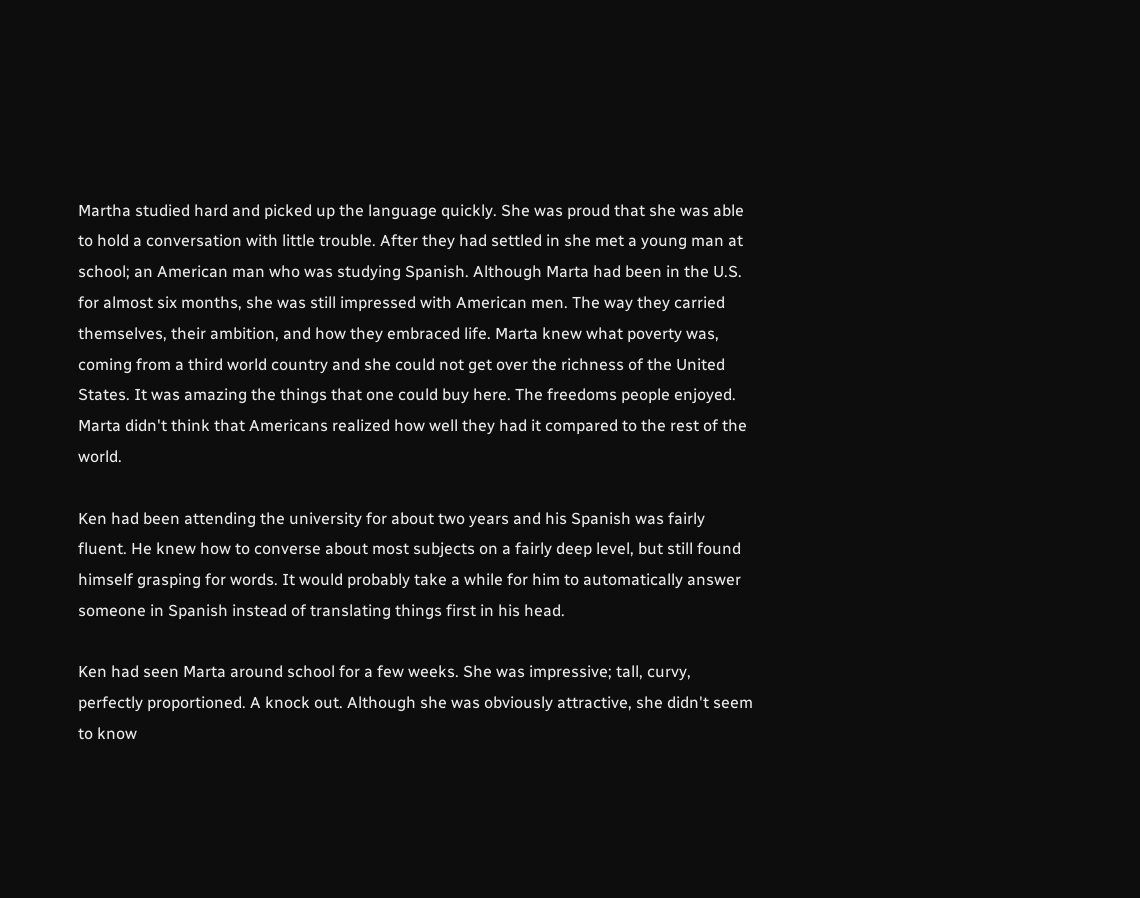Martha studied hard and picked up the language quickly. She was proud that she was able to hold a conversation with little trouble. After they had settled in she met a young man at school; an American man who was studying Spanish. Although Marta had been in the U.S. for almost six months, she was still impressed with American men. The way they carried themselves, their ambition, and how they embraced life. Marta knew what poverty was, coming from a third world country and she could not get over the richness of the United States. It was amazing the things that one could buy here. The freedoms people enjoyed. Marta didn't think that Americans realized how well they had it compared to the rest of the world.

Ken had been attending the university for about two years and his Spanish was fairly fluent. He knew how to converse about most subjects on a fairly deep level, but still found himself grasping for words. It would probably take a while for him to automatically answer someone in Spanish instead of translating things first in his head.

Ken had seen Marta around school for a few weeks. She was impressive; tall, curvy, perfectly proportioned. A knock out. Although she was obviously attractive, she didn't seem to know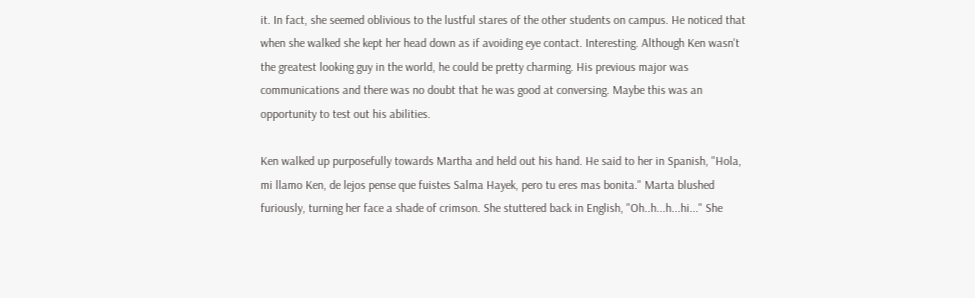it. In fact, she seemed oblivious to the lustful stares of the other students on campus. He noticed that when she walked she kept her head down as if avoiding eye contact. Interesting. Although Ken wasn't the greatest looking guy in the world, he could be pretty charming. His previous major was communications and there was no doubt that he was good at conversing. Maybe this was an opportunity to test out his abilities.

Ken walked up purposefully towards Martha and held out his hand. He said to her in Spanish, "Hola, mi llamo Ken, de lejos pense que fuistes Salma Hayek, pero tu eres mas bonita." Marta blushed furiously, turning her face a shade of crimson. She stuttered back in English, "Oh..h...h...hi..." She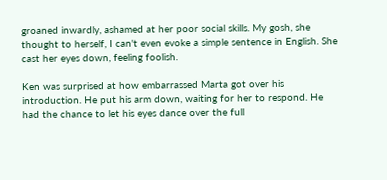groaned inwardly, ashamed at her poor social skills. My gosh, she thought to herself, I can't even evoke a simple sentence in English. She cast her eyes down, feeling foolish.

Ken was surprised at how embarrassed Marta got over his introduction. He put his arm down, waiting for her to respond. He had the chance to let his eyes dance over the full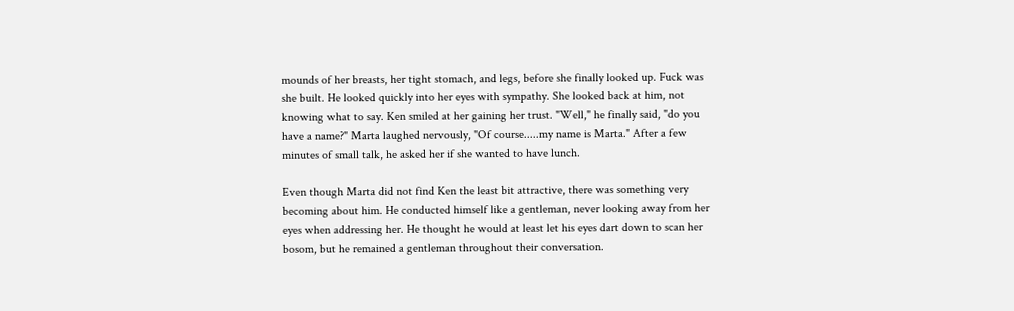mounds of her breasts, her tight stomach, and legs, before she finally looked up. Fuck was she built. He looked quickly into her eyes with sympathy. She looked back at him, not knowing what to say. Ken smiled at her gaining her trust. "Well," he finally said, "do you have a name?" Marta laughed nervously, "Of course.....my name is Marta." After a few minutes of small talk, he asked her if she wanted to have lunch.

Even though Marta did not find Ken the least bit attractive, there was something very becoming about him. He conducted himself like a gentleman, never looking away from her eyes when addressing her. He thought he would at least let his eyes dart down to scan her bosom, but he remained a gentleman throughout their conversation.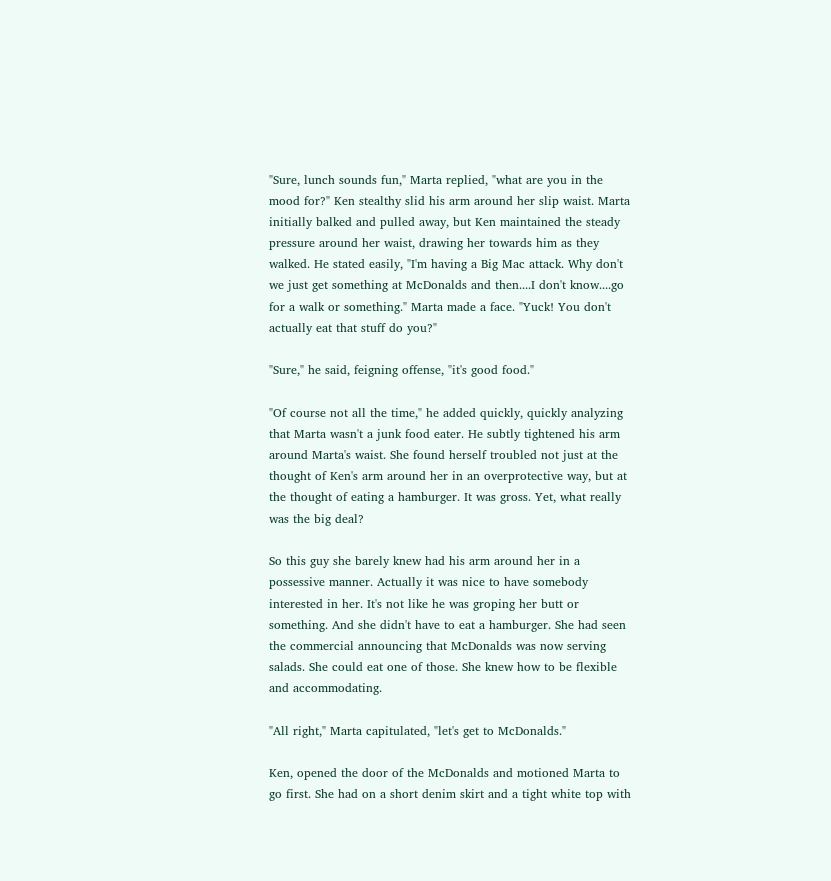"Sure, lunch sounds fun," Marta replied, "what are you in the mood for?" Ken stealthy slid his arm around her slip waist. Marta initially balked and pulled away, but Ken maintained the steady pressure around her waist, drawing her towards him as they walked. He stated easily, "I'm having a Big Mac attack. Why don't we just get something at McDonalds and then....I don't know....go for a walk or something." Marta made a face. "Yuck! You don't actually eat that stuff do you?"

"Sure," he said, feigning offense, "it's good food."

"Of course not all the time," he added quickly, quickly analyzing that Marta wasn't a junk food eater. He subtly tightened his arm around Marta's waist. She found herself troubled not just at the thought of Ken's arm around her in an overprotective way, but at the thought of eating a hamburger. It was gross. Yet, what really was the big deal?

So this guy she barely knew had his arm around her in a possessive manner. Actually it was nice to have somebody interested in her. It's not like he was groping her butt or something. And she didn't have to eat a hamburger. She had seen the commercial announcing that McDonalds was now serving salads. She could eat one of those. She knew how to be flexible and accommodating.

"All right," Marta capitulated, "let's get to McDonalds."

Ken, opened the door of the McDonalds and motioned Marta to go first. She had on a short denim skirt and a tight white top with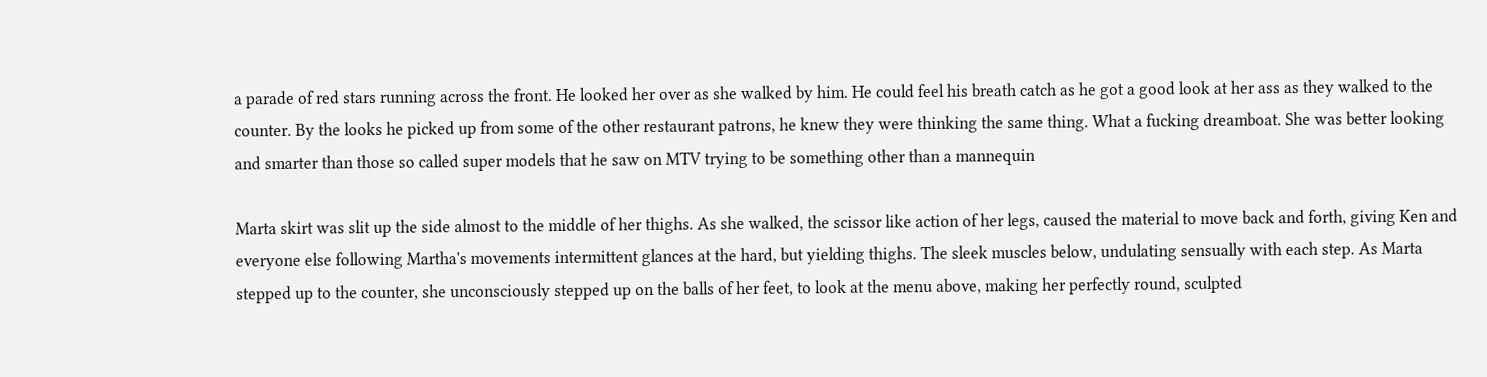a parade of red stars running across the front. He looked her over as she walked by him. He could feel his breath catch as he got a good look at her ass as they walked to the counter. By the looks he picked up from some of the other restaurant patrons, he knew they were thinking the same thing. What a fucking dreamboat. She was better looking and smarter than those so called super models that he saw on MTV trying to be something other than a mannequin

Marta skirt was slit up the side almost to the middle of her thighs. As she walked, the scissor like action of her legs, caused the material to move back and forth, giving Ken and everyone else following Martha's movements intermittent glances at the hard, but yielding thighs. The sleek muscles below, undulating sensually with each step. As Marta stepped up to the counter, she unconsciously stepped up on the balls of her feet, to look at the menu above, making her perfectly round, sculpted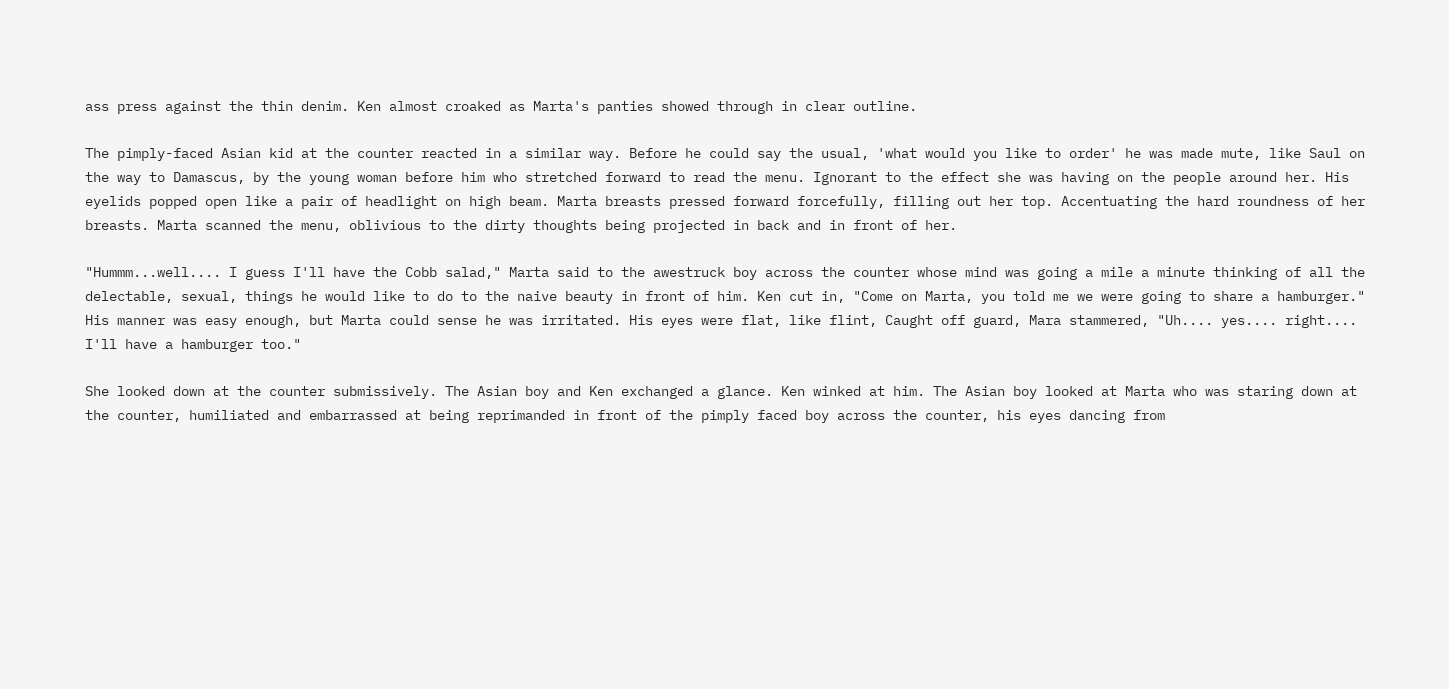ass press against the thin denim. Ken almost croaked as Marta's panties showed through in clear outline.

The pimply-faced Asian kid at the counter reacted in a similar way. Before he could say the usual, 'what would you like to order' he was made mute, like Saul on the way to Damascus, by the young woman before him who stretched forward to read the menu. Ignorant to the effect she was having on the people around her. His eyelids popped open like a pair of headlight on high beam. Marta breasts pressed forward forcefully, filling out her top. Accentuating the hard roundness of her breasts. Marta scanned the menu, oblivious to the dirty thoughts being projected in back and in front of her.

"Hummm...well.... I guess I'll have the Cobb salad," Marta said to the awestruck boy across the counter whose mind was going a mile a minute thinking of all the delectable, sexual, things he would like to do to the naive beauty in front of him. Ken cut in, "Come on Marta, you told me we were going to share a hamburger." His manner was easy enough, but Marta could sense he was irritated. His eyes were flat, like flint, Caught off guard, Mara stammered, "Uh.... yes.... right.... I'll have a hamburger too."

She looked down at the counter submissively. The Asian boy and Ken exchanged a glance. Ken winked at him. The Asian boy looked at Marta who was staring down at the counter, humiliated and embarrassed at being reprimanded in front of the pimply faced boy across the counter, his eyes dancing from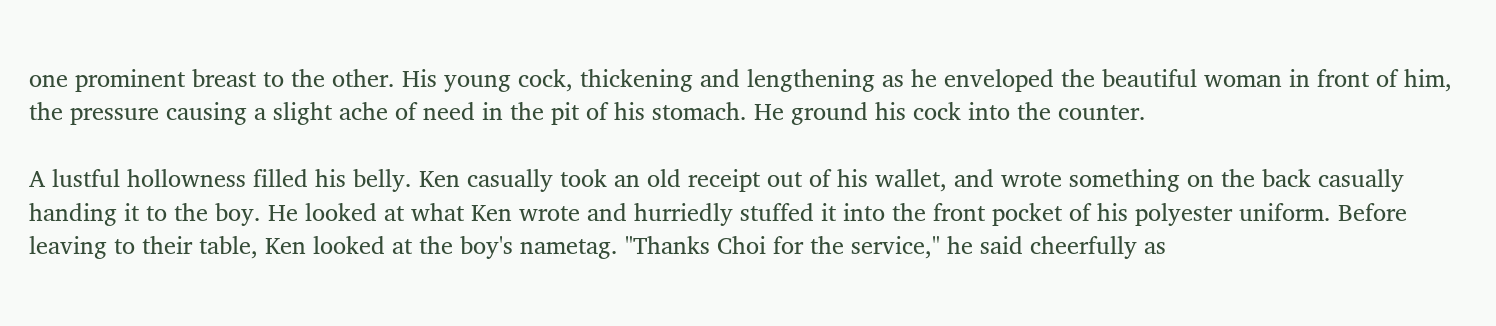one prominent breast to the other. His young cock, thickening and lengthening as he enveloped the beautiful woman in front of him, the pressure causing a slight ache of need in the pit of his stomach. He ground his cock into the counter.

A lustful hollowness filled his belly. Ken casually took an old receipt out of his wallet, and wrote something on the back casually handing it to the boy. He looked at what Ken wrote and hurriedly stuffed it into the front pocket of his polyester uniform. Before leaving to their table, Ken looked at the boy's nametag. "Thanks Choi for the service," he said cheerfully as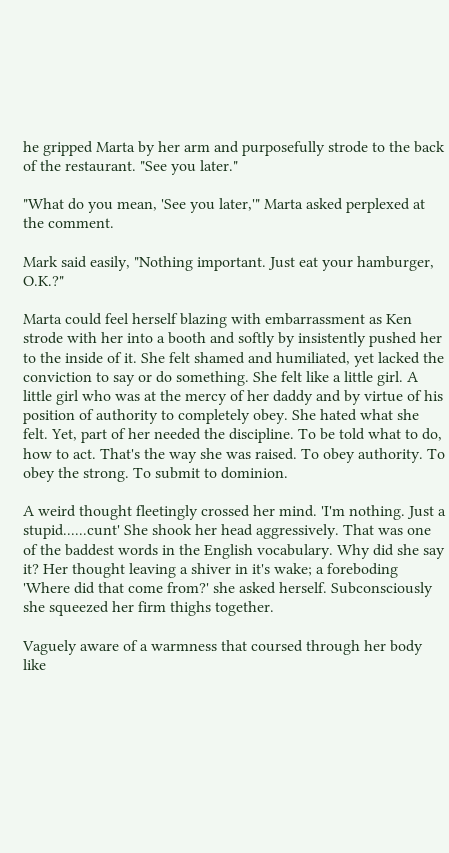he gripped Marta by her arm and purposefully strode to the back of the restaurant. "See you later."

"What do you mean, 'See you later,'" Marta asked perplexed at the comment.

Mark said easily, "Nothing important. Just eat your hamburger, O.K.?"

Marta could feel herself blazing with embarrassment as Ken strode with her into a booth and softly by insistently pushed her to the inside of it. She felt shamed and humiliated, yet lacked the conviction to say or do something. She felt like a little girl. A little girl who was at the mercy of her daddy and by virtue of his position of authority to completely obey. She hated what she felt. Yet, part of her needed the discipline. To be told what to do, how to act. That's the way she was raised. To obey authority. To obey the strong. To submit to dominion.

A weird thought fleetingly crossed her mind. 'I'm nothing. Just a stupid......cunt' She shook her head aggressively. That was one of the baddest words in the English vocabulary. Why did she say it? Her thought leaving a shiver in it's wake; a foreboding 'Where did that come from?' she asked herself. Subconsciously she squeezed her firm thighs together.

Vaguely aware of a warmness that coursed through her body like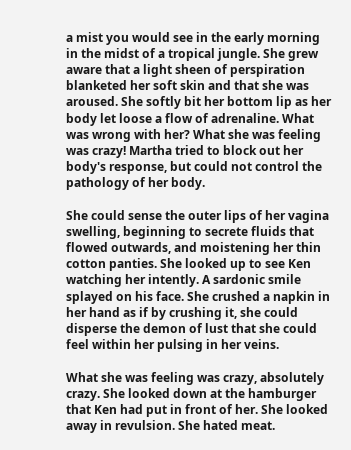a mist you would see in the early morning in the midst of a tropical jungle. She grew aware that a light sheen of perspiration blanketed her soft skin and that she was aroused. She softly bit her bottom lip as her body let loose a flow of adrenaline. What was wrong with her? What she was feeling was crazy! Martha tried to block out her body's response, but could not control the pathology of her body.

She could sense the outer lips of her vagina swelling, beginning to secrete fluids that flowed outwards, and moistening her thin cotton panties. She looked up to see Ken watching her intently. A sardonic smile splayed on his face. She crushed a napkin in her hand as if by crushing it, she could disperse the demon of lust that she could feel within her pulsing in her veins.

What she was feeling was crazy, absolutely crazy. She looked down at the hamburger that Ken had put in front of her. She looked away in revulsion. She hated meat.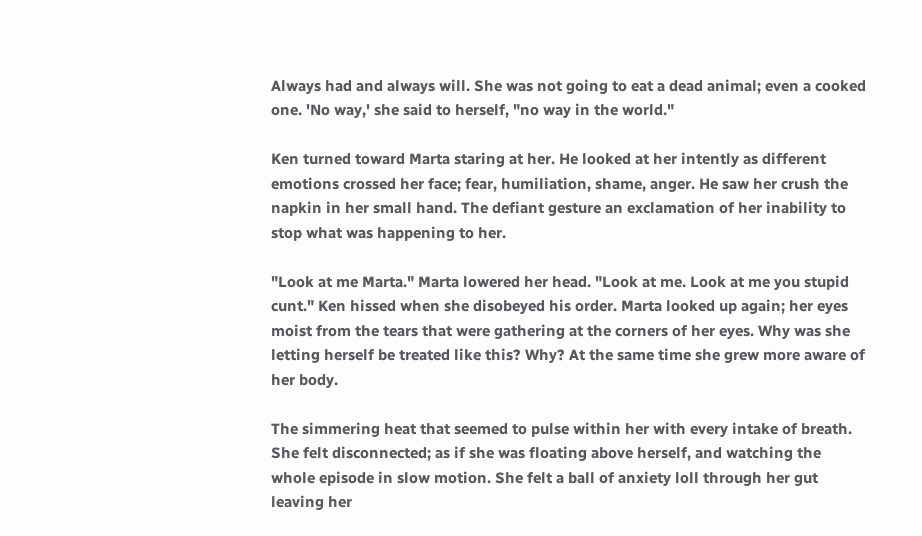Always had and always will. She was not going to eat a dead animal; even a cooked one. 'No way,' she said to herself, "no way in the world."

Ken turned toward Marta staring at her. He looked at her intently as different emotions crossed her face; fear, humiliation, shame, anger. He saw her crush the napkin in her small hand. The defiant gesture an exclamation of her inability to stop what was happening to her.

"Look at me Marta." Marta lowered her head. "Look at me. Look at me you stupid cunt." Ken hissed when she disobeyed his order. Marta looked up again; her eyes moist from the tears that were gathering at the corners of her eyes. Why was she letting herself be treated like this? Why? At the same time she grew more aware of her body.

The simmering heat that seemed to pulse within her with every intake of breath. She felt disconnected; as if she was floating above herself, and watching the whole episode in slow motion. She felt a ball of anxiety loll through her gut leaving her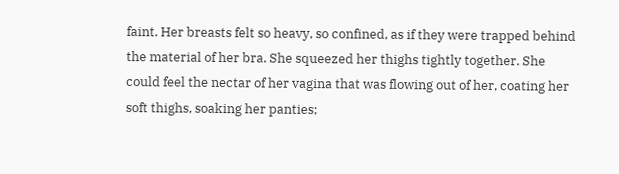faint. Her breasts felt so heavy, so confined, as if they were trapped behind the material of her bra. She squeezed her thighs tightly together. She could feel the nectar of her vagina that was flowing out of her, coating her soft thighs, soaking her panties;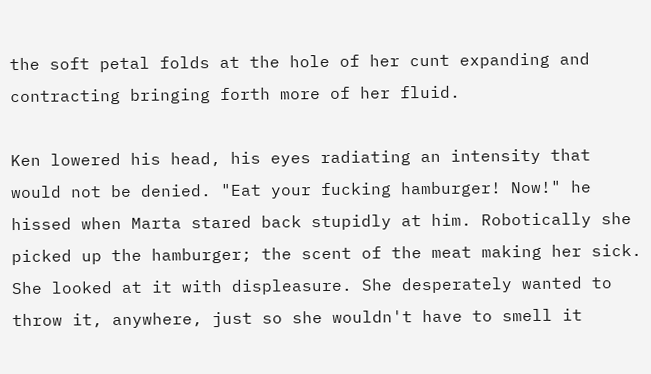the soft petal folds at the hole of her cunt expanding and contracting bringing forth more of her fluid.

Ken lowered his head, his eyes radiating an intensity that would not be denied. "Eat your fucking hamburger! Now!" he hissed when Marta stared back stupidly at him. Robotically she picked up the hamburger; the scent of the meat making her sick. She looked at it with displeasure. She desperately wanted to throw it, anywhere, just so she wouldn't have to smell it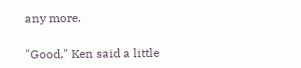any more.

"Good," Ken said a little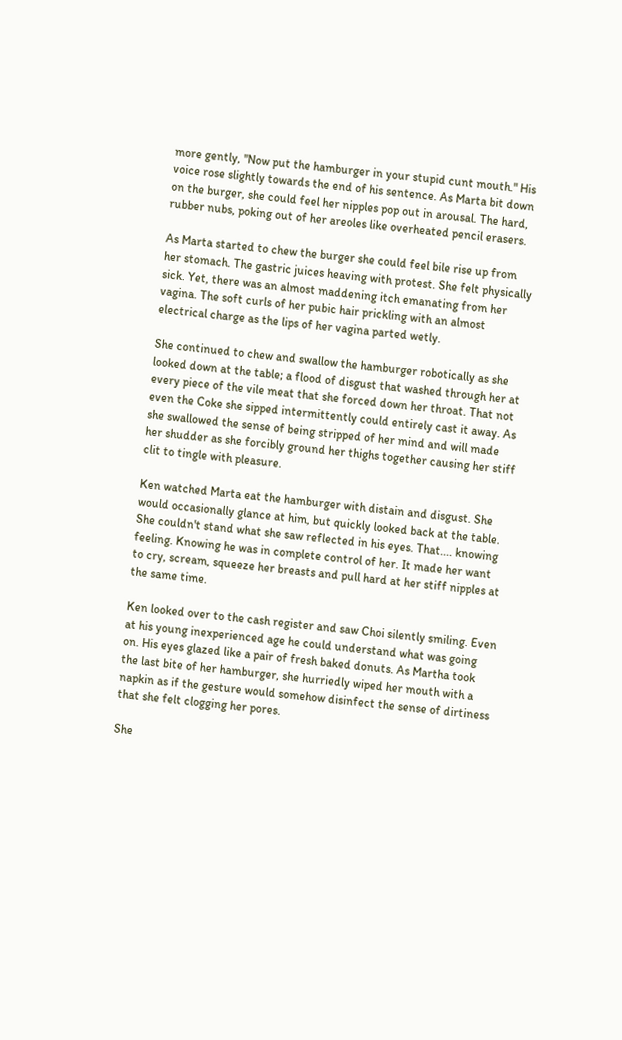more gently, "Now put the hamburger in your stupid cunt mouth." His voice rose slightly towards the end of his sentence. As Marta bit down on the burger, she could feel her nipples pop out in arousal. The hard, rubber nubs, poking out of her areoles like overheated pencil erasers.

As Marta started to chew the burger she could feel bile rise up from her stomach. The gastric juices heaving with protest. She felt physically sick. Yet, there was an almost maddening itch emanating from her vagina. The soft curls of her pubic hair prickling with an almost electrical charge as the lips of her vagina parted wetly.

She continued to chew and swallow the hamburger robotically as she looked down at the table; a flood of disgust that washed through her at every piece of the vile meat that she forced down her throat. That not even the Coke she sipped intermittently could entirely cast it away. As she swallowed the sense of being stripped of her mind and will made her shudder as she forcibly ground her thighs together causing her stiff clit to tingle with pleasure.

Ken watched Marta eat the hamburger with distain and disgust. She would occasionally glance at him, but quickly looked back at the table. She couldn't stand what she saw reflected in his eyes. That.... knowing feeling. Knowing he was in complete control of her. It made her want to cry, scream, squeeze her breasts and pull hard at her stiff nipples at the same time.

Ken looked over to the cash register and saw Choi silently smiling. Even at his young inexperienced age he could understand what was going on. His eyes glazed like a pair of fresh baked donuts. As Martha took the last bite of her hamburger, she hurriedly wiped her mouth with a napkin as if the gesture would somehow disinfect the sense of dirtiness that she felt clogging her pores.

She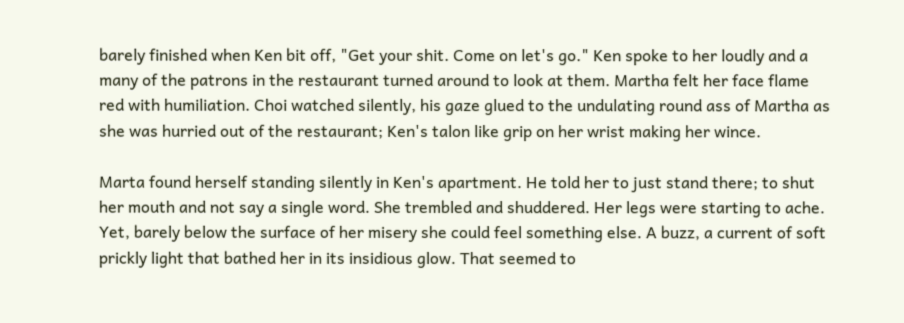barely finished when Ken bit off, "Get your shit. Come on let's go." Ken spoke to her loudly and a many of the patrons in the restaurant turned around to look at them. Martha felt her face flame red with humiliation. Choi watched silently, his gaze glued to the undulating round ass of Martha as she was hurried out of the restaurant; Ken's talon like grip on her wrist making her wince.

Marta found herself standing silently in Ken's apartment. He told her to just stand there; to shut her mouth and not say a single word. She trembled and shuddered. Her legs were starting to ache. Yet, barely below the surface of her misery she could feel something else. A buzz, a current of soft prickly light that bathed her in its insidious glow. That seemed to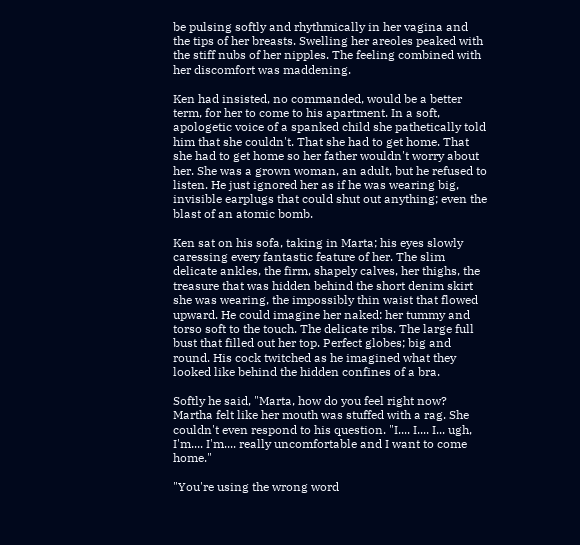be pulsing softly and rhythmically in her vagina and the tips of her breasts. Swelling her areoles peaked with the stiff nubs of her nipples. The feeling combined with her discomfort was maddening.

Ken had insisted, no commanded, would be a better term, for her to come to his apartment. In a soft, apologetic voice of a spanked child she pathetically told him that she couldn't. That she had to get home. That she had to get home so her father wouldn't worry about her. She was a grown woman, an adult, but he refused to listen. He just ignored her as if he was wearing big, invisible earplugs that could shut out anything; even the blast of an atomic bomb.

Ken sat on his sofa, taking in Marta; his eyes slowly caressing every fantastic feature of her. The slim delicate ankles, the firm, shapely calves, her thighs, the treasure that was hidden behind the short denim skirt she was wearing, the impossibly thin waist that flowed upward. He could imagine her naked: her tummy and torso soft to the touch. The delicate ribs. The large full bust that filled out her top. Perfect globes; big and round. His cock twitched as he imagined what they looked like behind the hidden confines of a bra.

Softly he said, "Marta, how do you feel right now? Martha felt like her mouth was stuffed with a rag. She couldn't even respond to his question. "I.... I.... I... ugh, I'm.... I'm.... really uncomfortable and I want to come home."

"You're using the wrong word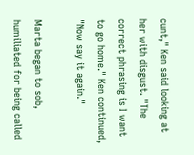cunt," Ken said looking at her with disgust. "The correct phrasing is I want to go home." Ken continued, "Now say it again."

Marta began to sob, humiliated for being called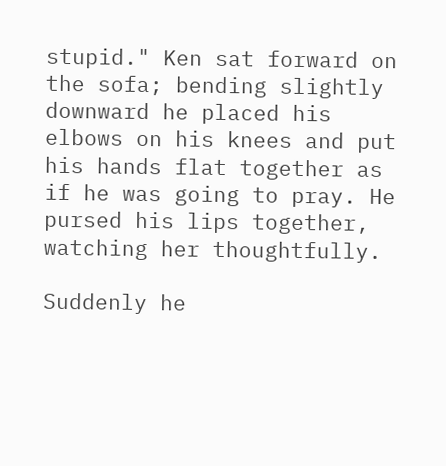stupid." Ken sat forward on the sofa; bending slightly downward he placed his elbows on his knees and put his hands flat together as if he was going to pray. He pursed his lips together, watching her thoughtfully.

Suddenly he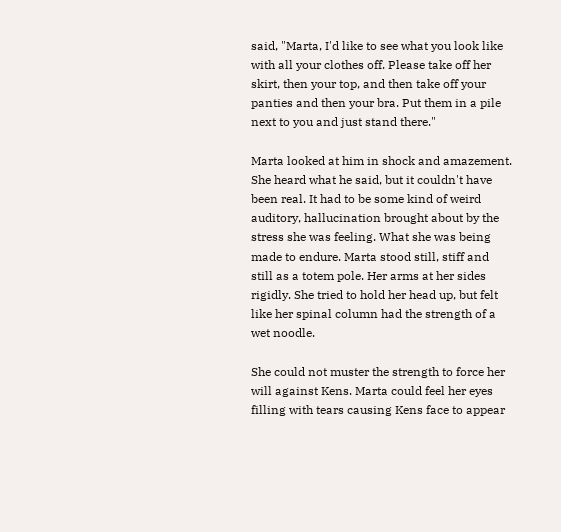said, "Marta, I'd like to see what you look like with all your clothes off. Please take off her skirt, then your top, and then take off your panties and then your bra. Put them in a pile next to you and just stand there."

Marta looked at him in shock and amazement. She heard what he said, but it couldn't have been real. It had to be some kind of weird auditory, hallucination brought about by the stress she was feeling. What she was being made to endure. Marta stood still, stiff and still as a totem pole. Her arms at her sides rigidly. She tried to hold her head up, but felt like her spinal column had the strength of a wet noodle.

She could not muster the strength to force her will against Kens. Marta could feel her eyes filling with tears causing Kens face to appear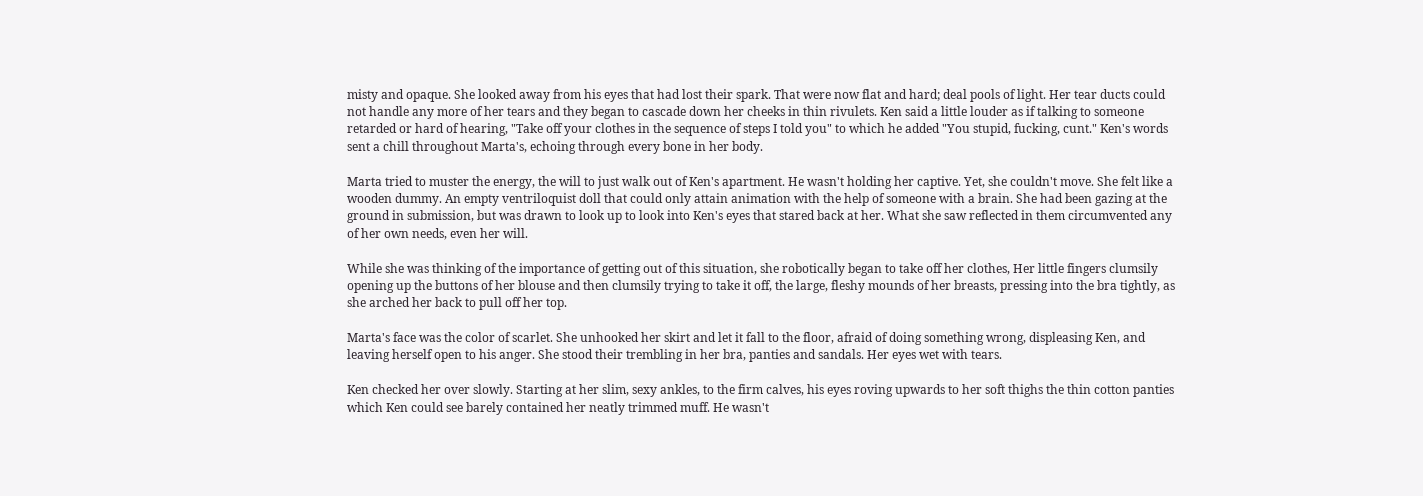misty and opaque. She looked away from his eyes that had lost their spark. That were now flat and hard; deal pools of light. Her tear ducts could not handle any more of her tears and they began to cascade down her cheeks in thin rivulets. Ken said a little louder as if talking to someone retarded or hard of hearing, "Take off your clothes in the sequence of steps I told you" to which he added "You stupid, fucking, cunt." Ken's words sent a chill throughout Marta's, echoing through every bone in her body.

Marta tried to muster the energy, the will to just walk out of Ken's apartment. He wasn't holding her captive. Yet, she couldn't move. She felt like a wooden dummy. An empty ventriloquist doll that could only attain animation with the help of someone with a brain. She had been gazing at the ground in submission, but was drawn to look up to look into Ken's eyes that stared back at her. What she saw reflected in them circumvented any of her own needs, even her will.

While she was thinking of the importance of getting out of this situation, she robotically began to take off her clothes, Her little fingers clumsily opening up the buttons of her blouse and then clumsily trying to take it off, the large, fleshy mounds of her breasts, pressing into the bra tightly, as she arched her back to pull off her top.

Marta's face was the color of scarlet. She unhooked her skirt and let it fall to the floor, afraid of doing something wrong, displeasing Ken, and leaving herself open to his anger. She stood their trembling in her bra, panties and sandals. Her eyes wet with tears.

Ken checked her over slowly. Starting at her slim, sexy ankles, to the firm calves, his eyes roving upwards to her soft thighs the thin cotton panties which Ken could see barely contained her neatly trimmed muff. He wasn't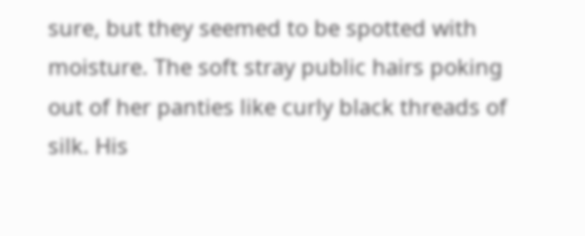sure, but they seemed to be spotted with moisture. The soft stray public hairs poking out of her panties like curly black threads of silk. His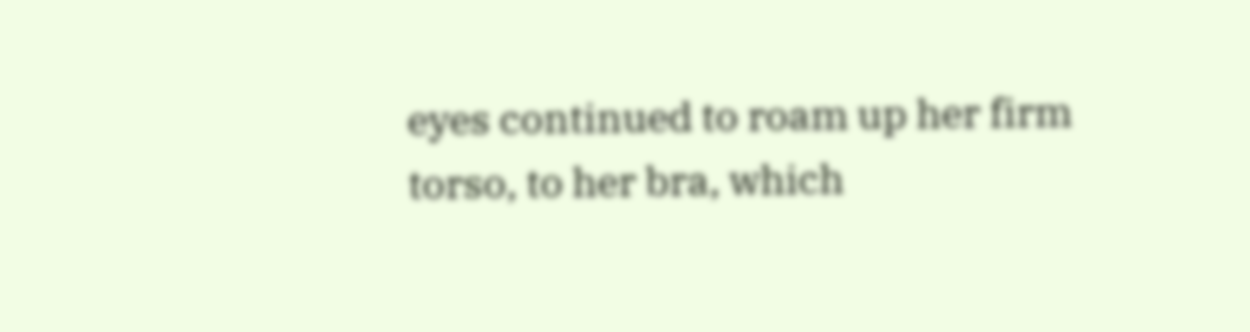eyes continued to roam up her firm torso, to her bra, which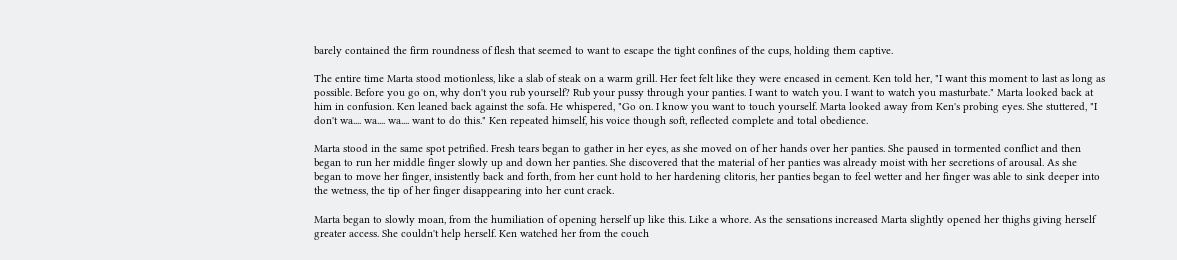barely contained the firm roundness of flesh that seemed to want to escape the tight confines of the cups, holding them captive.

The entire time Marta stood motionless, like a slab of steak on a warm grill. Her feet felt like they were encased in cement. Ken told her, "I want this moment to last as long as possible. Before you go on, why don't you rub yourself? Rub your pussy through your panties. I want to watch you. I want to watch you masturbate." Marta looked back at him in confusion. Ken leaned back against the sofa. He whispered, "Go on. I know you want to touch yourself. Marta looked away from Ken's probing eyes. She stuttered, "I don't wa.... wa.... wa.... want to do this." Ken repeated himself, his voice though soft, reflected complete and total obedience.

Marta stood in the same spot petrified. Fresh tears began to gather in her eyes, as she moved on of her hands over her panties. She paused in tormented conflict and then began to run her middle finger slowly up and down her panties. She discovered that the material of her panties was already moist with her secretions of arousal. As she began to move her finger, insistently back and forth, from her cunt hold to her hardening clitoris, her panties began to feel wetter and her finger was able to sink deeper into the wetness, the tip of her finger disappearing into her cunt crack.

Marta began to slowly moan, from the humiliation of opening herself up like this. Like a whore. As the sensations increased Marta slightly opened her thighs giving herself greater access. She couldn't help herself. Ken watched her from the couch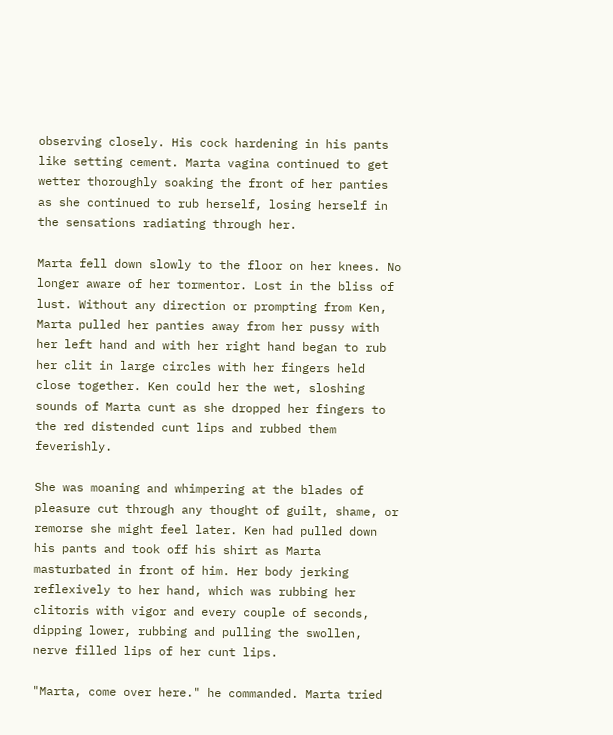observing closely. His cock hardening in his pants like setting cement. Marta vagina continued to get wetter thoroughly soaking the front of her panties as she continued to rub herself, losing herself in the sensations radiating through her.

Marta fell down slowly to the floor on her knees. No longer aware of her tormentor. Lost in the bliss of lust. Without any direction or prompting from Ken, Marta pulled her panties away from her pussy with her left hand and with her right hand began to rub her clit in large circles with her fingers held close together. Ken could her the wet, sloshing sounds of Marta cunt as she dropped her fingers to the red distended cunt lips and rubbed them feverishly.

She was moaning and whimpering at the blades of pleasure cut through any thought of guilt, shame, or remorse she might feel later. Ken had pulled down his pants and took off his shirt as Marta masturbated in front of him. Her body jerking reflexively to her hand, which was rubbing her clitoris with vigor and every couple of seconds, dipping lower, rubbing and pulling the swollen, nerve filled lips of her cunt lips.

"Marta, come over here." he commanded. Marta tried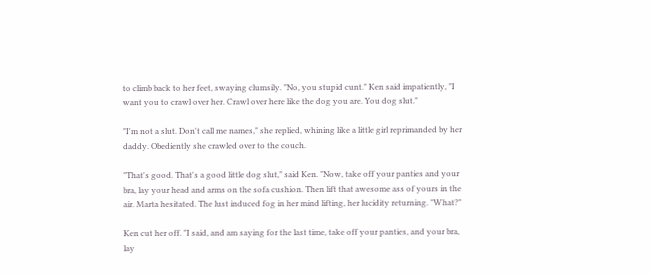to climb back to her feet, swaying clumsily. "No, you stupid cunt." Ken said impatiently, "I want you to crawl over her. Crawl over here like the dog you are. You dog slut."

"I'm not a slut. Don't call me names," she replied, whining like a little girl reprimanded by her daddy. Obediently she crawled over to the couch.

"That's good. That's a good little dog slut," said Ken. "Now, take off your panties and your bra, lay your head and arms on the sofa cushion. Then lift that awesome ass of yours in the air. Marta hesitated. The lust induced fog in her mind lifting, her lucidity returning. "What?"

Ken cut her off. "I said, and am saying for the last time, take off your panties, and your bra, lay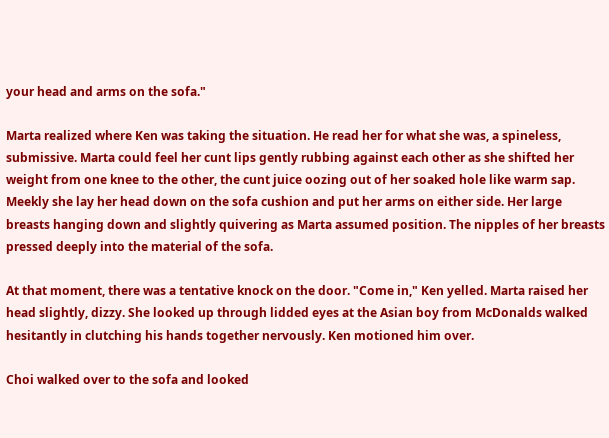your head and arms on the sofa."

Marta realized where Ken was taking the situation. He read her for what she was, a spineless, submissive. Marta could feel her cunt lips gently rubbing against each other as she shifted her weight from one knee to the other, the cunt juice oozing out of her soaked hole like warm sap. Meekly she lay her head down on the sofa cushion and put her arms on either side. Her large breasts hanging down and slightly quivering as Marta assumed position. The nipples of her breasts pressed deeply into the material of the sofa.

At that moment, there was a tentative knock on the door. "Come in," Ken yelled. Marta raised her head slightly, dizzy. She looked up through lidded eyes at the Asian boy from McDonalds walked hesitantly in clutching his hands together nervously. Ken motioned him over.

Choi walked over to the sofa and looked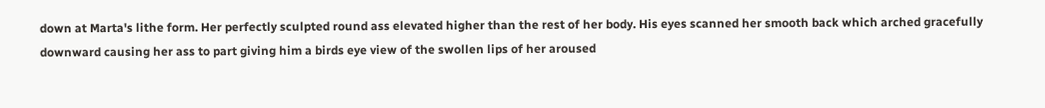down at Marta's lithe form. Her perfectly sculpted round ass elevated higher than the rest of her body. His eyes scanned her smooth back which arched gracefully downward causing her ass to part giving him a birds eye view of the swollen lips of her aroused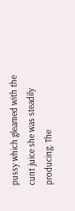pussy which gleamed with the cunt juice she was steadily producing. The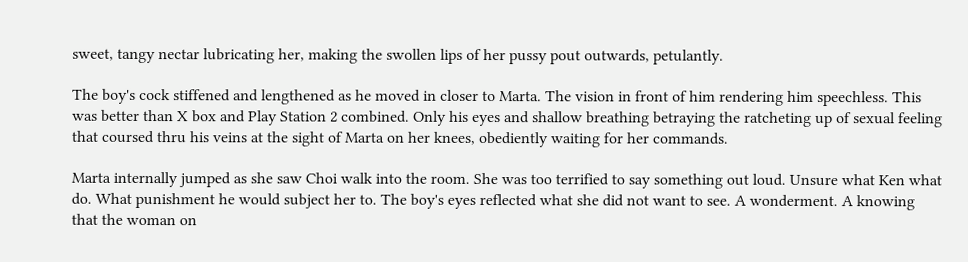sweet, tangy nectar lubricating her, making the swollen lips of her pussy pout outwards, petulantly.

The boy's cock stiffened and lengthened as he moved in closer to Marta. The vision in front of him rendering him speechless. This was better than X box and Play Station 2 combined. Only his eyes and shallow breathing betraying the ratcheting up of sexual feeling that coursed thru his veins at the sight of Marta on her knees, obediently waiting for her commands.

Marta internally jumped as she saw Choi walk into the room. She was too terrified to say something out loud. Unsure what Ken what do. What punishment he would subject her to. The boy's eyes reflected what she did not want to see. A wonderment. A knowing that the woman on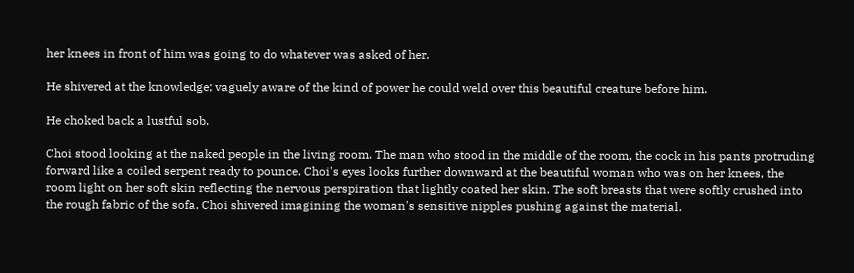her knees in front of him was going to do whatever was asked of her.

He shivered at the knowledge; vaguely aware of the kind of power he could weld over this beautiful creature before him.

He choked back a lustful sob.

Choi stood looking at the naked people in the living room. The man who stood in the middle of the room, the cock in his pants protruding forward like a coiled serpent ready to pounce. Choi's eyes looks further downward at the beautiful woman who was on her knees, the room light on her soft skin reflecting the nervous perspiration that lightly coated her skin. The soft breasts that were softly crushed into the rough fabric of the sofa. Choi shivered imagining the woman's sensitive nipples pushing against the material.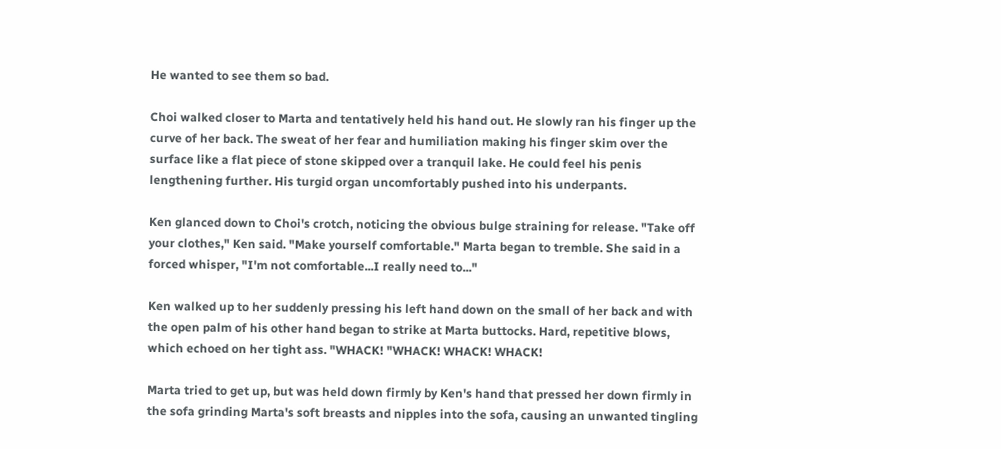He wanted to see them so bad.

Choi walked closer to Marta and tentatively held his hand out. He slowly ran his finger up the curve of her back. The sweat of her fear and humiliation making his finger skim over the surface like a flat piece of stone skipped over a tranquil lake. He could feel his penis lengthening further. His turgid organ uncomfortably pushed into his underpants.

Ken glanced down to Choi's crotch, noticing the obvious bulge straining for release. "Take off your clothes," Ken said. "Make yourself comfortable." Marta began to tremble. She said in a forced whisper, "I'm not comfortable...I really need to..."

Ken walked up to her suddenly pressing his left hand down on the small of her back and with the open palm of his other hand began to strike at Marta buttocks. Hard, repetitive blows, which echoed on her tight ass. "WHACK! "WHACK! WHACK! WHACK!

Marta tried to get up, but was held down firmly by Ken's hand that pressed her down firmly in the sofa grinding Marta's soft breasts and nipples into the sofa, causing an unwanted tingling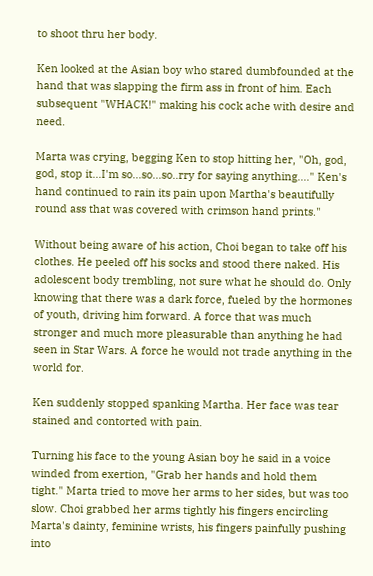to shoot thru her body.

Ken looked at the Asian boy who stared dumbfounded at the hand that was slapping the firm ass in front of him. Each subsequent "WHACK!" making his cock ache with desire and need.

Marta was crying, begging Ken to stop hitting her, "Oh, god, god, stop it...I'm so...so...so..rry for saying anything...." Ken's hand continued to rain its pain upon Martha's beautifully round ass that was covered with crimson hand prints."

Without being aware of his action, Choi began to take off his clothes. He peeled off his socks and stood there naked. His adolescent body trembling, not sure what he should do. Only knowing that there was a dark force, fueled by the hormones of youth, driving him forward. A force that was much stronger and much more pleasurable than anything he had seen in Star Wars. A force he would not trade anything in the world for.

Ken suddenly stopped spanking Martha. Her face was tear stained and contorted with pain.

Turning his face to the young Asian boy he said in a voice winded from exertion, "Grab her hands and hold them tight." Marta tried to move her arms to her sides, but was too slow. Choi grabbed her arms tightly his fingers encircling Marta's dainty, feminine wrists, his fingers painfully pushing into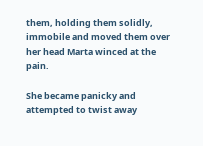them, holding them solidly, immobile and moved them over her head Marta winced at the pain.

She became panicky and attempted to twist away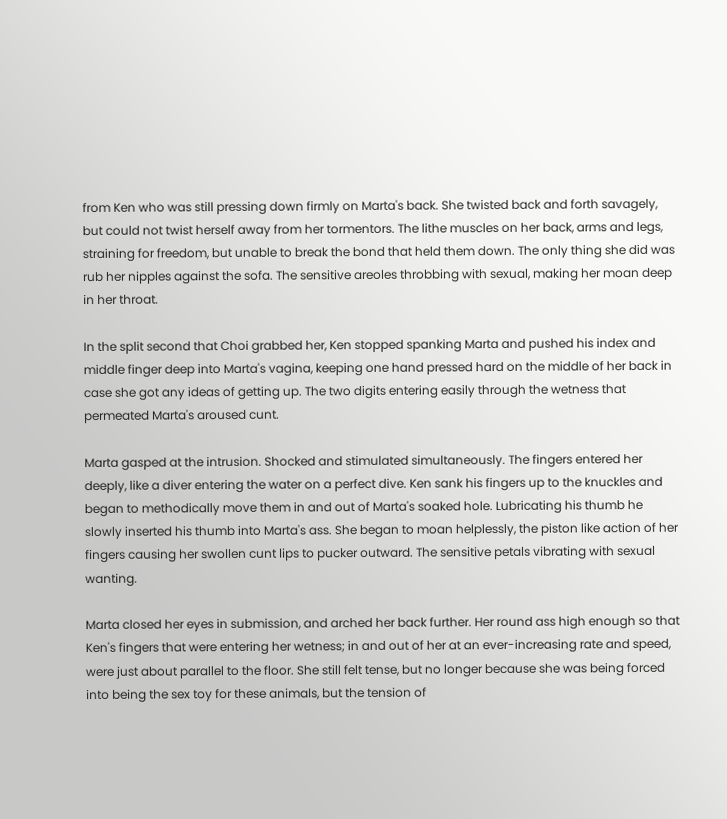from Ken who was still pressing down firmly on Marta's back. She twisted back and forth savagely, but could not twist herself away from her tormentors. The lithe muscles on her back, arms and legs, straining for freedom, but unable to break the bond that held them down. The only thing she did was rub her nipples against the sofa. The sensitive areoles throbbing with sexual, making her moan deep in her throat.

In the split second that Choi grabbed her, Ken stopped spanking Marta and pushed his index and middle finger deep into Marta's vagina, keeping one hand pressed hard on the middle of her back in case she got any ideas of getting up. The two digits entering easily through the wetness that permeated Marta's aroused cunt.

Marta gasped at the intrusion. Shocked and stimulated simultaneously. The fingers entered her deeply, like a diver entering the water on a perfect dive. Ken sank his fingers up to the knuckles and began to methodically move them in and out of Marta's soaked hole. Lubricating his thumb he slowly inserted his thumb into Marta's ass. She began to moan helplessly, the piston like action of her fingers causing her swollen cunt lips to pucker outward. The sensitive petals vibrating with sexual wanting.

Marta closed her eyes in submission, and arched her back further. Her round ass high enough so that Ken's fingers that were entering her wetness; in and out of her at an ever-increasing rate and speed, were just about parallel to the floor. She still felt tense, but no longer because she was being forced into being the sex toy for these animals, but the tension of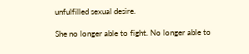unfulfilled sexual desire.

She no longer able to fight. No longer able to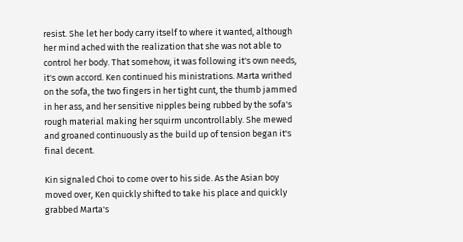resist. She let her body carry itself to where it wanted, although her mind ached with the realization that she was not able to control her body. That somehow, it was following it's own needs, it's own accord. Ken continued his ministrations. Marta writhed on the sofa, the two fingers in her tight cunt, the thumb jammed in her ass, and her sensitive nipples being rubbed by the sofa's rough material making her squirm uncontrollably. She mewed and groaned continuously as the build up of tension began it's final decent.

Kin signaled Choi to come over to his side. As the Asian boy moved over, Ken quickly shifted to take his place and quickly grabbed Marta's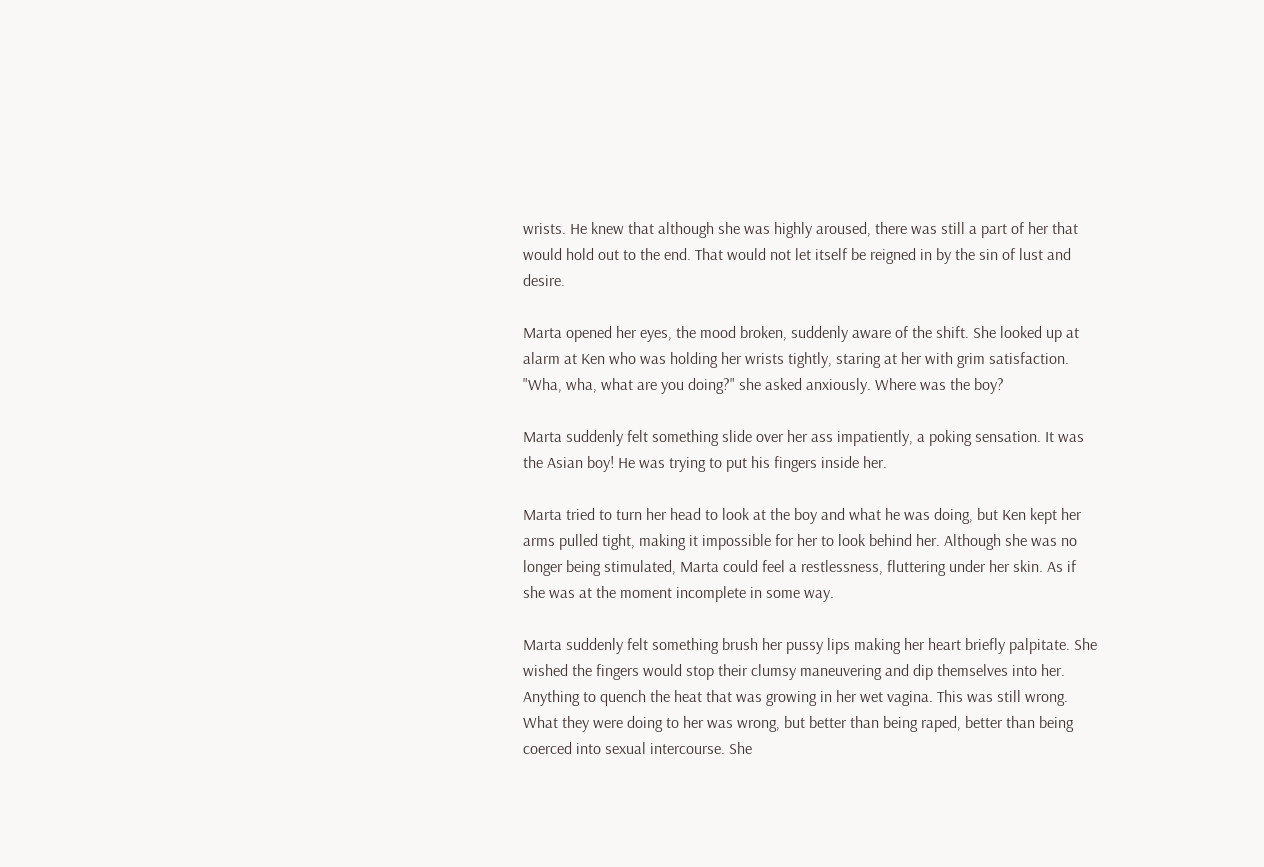wrists. He knew that although she was highly aroused, there was still a part of her that would hold out to the end. That would not let itself be reigned in by the sin of lust and desire.

Marta opened her eyes, the mood broken, suddenly aware of the shift. She looked up at alarm at Ken who was holding her wrists tightly, staring at her with grim satisfaction. "Wha, wha, what are you doing?" she asked anxiously. Where was the boy?

Marta suddenly felt something slide over her ass impatiently, a poking sensation. It was the Asian boy! He was trying to put his fingers inside her.

Marta tried to turn her head to look at the boy and what he was doing, but Ken kept her arms pulled tight, making it impossible for her to look behind her. Although she was no longer being stimulated, Marta could feel a restlessness, fluttering under her skin. As if she was at the moment incomplete in some way.

Marta suddenly felt something brush her pussy lips making her heart briefly palpitate. She wished the fingers would stop their clumsy maneuvering and dip themselves into her. Anything to quench the heat that was growing in her wet vagina. This was still wrong. What they were doing to her was wrong, but better than being raped, better than being coerced into sexual intercourse. She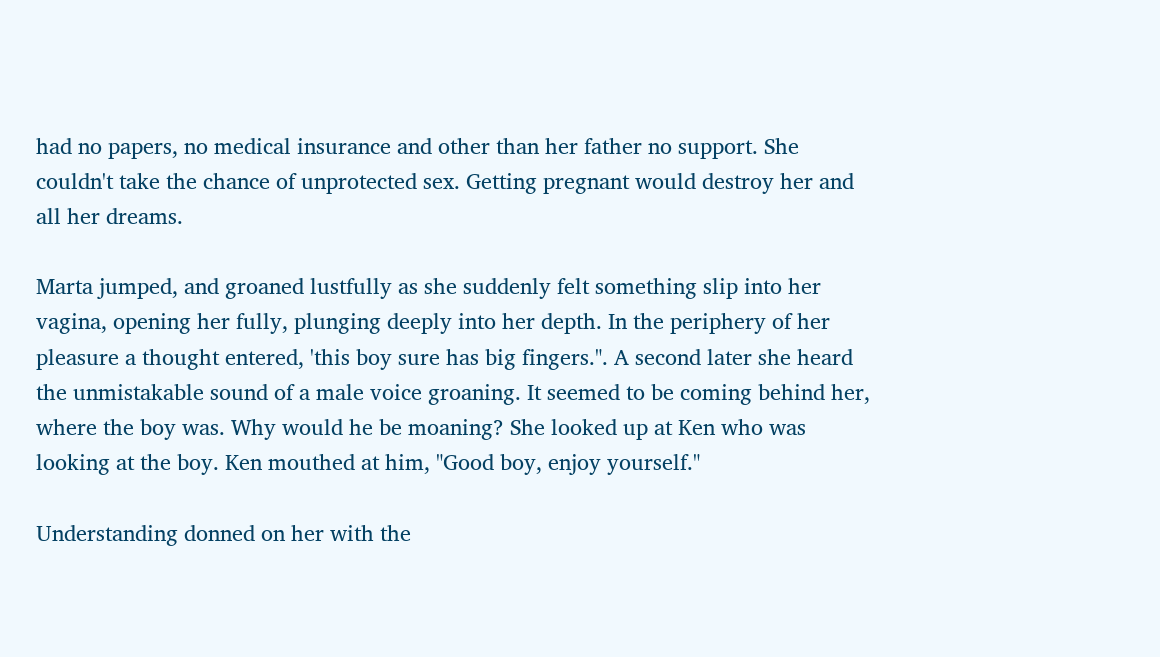had no papers, no medical insurance and other than her father no support. She couldn't take the chance of unprotected sex. Getting pregnant would destroy her and all her dreams.

Marta jumped, and groaned lustfully as she suddenly felt something slip into her vagina, opening her fully, plunging deeply into her depth. In the periphery of her pleasure a thought entered, 'this boy sure has big fingers.". A second later she heard the unmistakable sound of a male voice groaning. It seemed to be coming behind her, where the boy was. Why would he be moaning? She looked up at Ken who was looking at the boy. Ken mouthed at him, "Good boy, enjoy yourself."

Understanding donned on her with the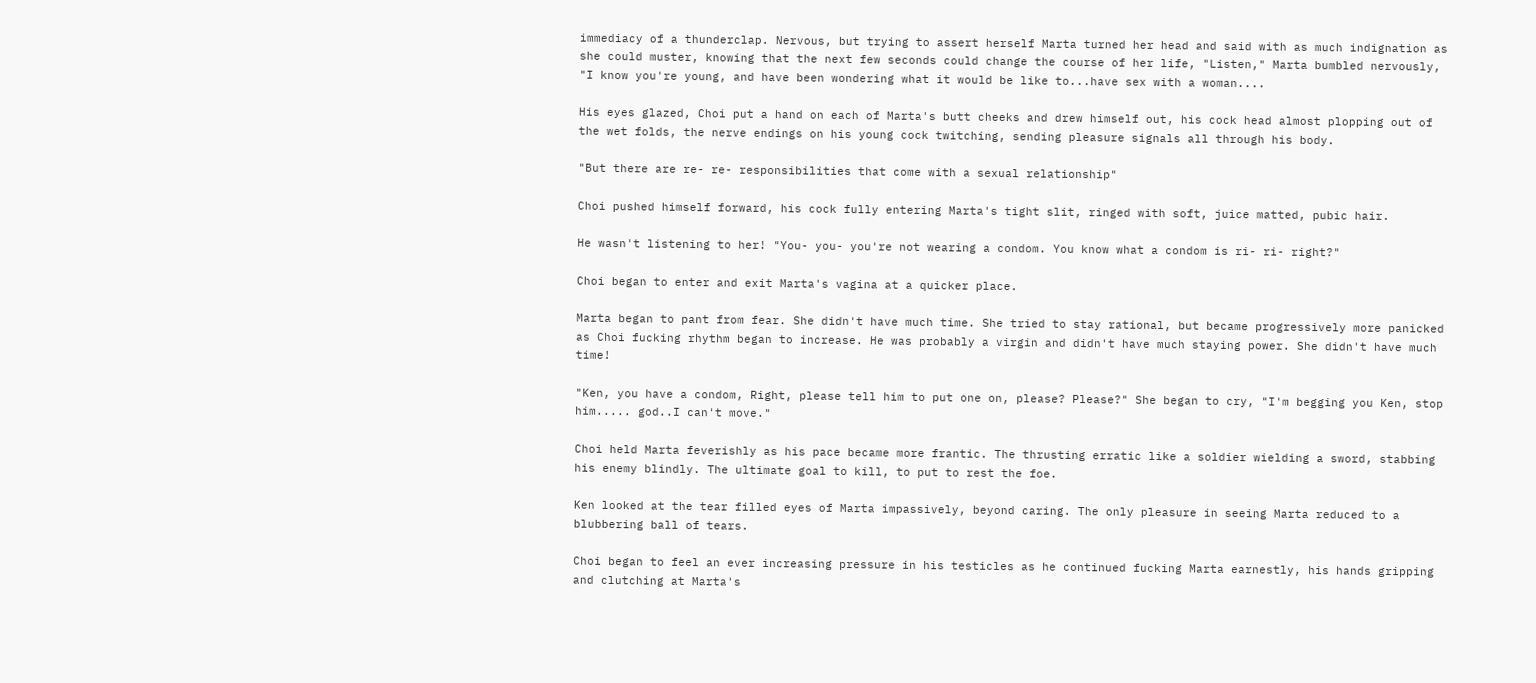immediacy of a thunderclap. Nervous, but trying to assert herself Marta turned her head and said with as much indignation as she could muster, knowing that the next few seconds could change the course of her life, "Listen," Marta bumbled nervously, "I know you're young, and have been wondering what it would be like to...have sex with a woman....

His eyes glazed, Choi put a hand on each of Marta's butt cheeks and drew himself out, his cock head almost plopping out of the wet folds, the nerve endings on his young cock twitching, sending pleasure signals all through his body.

"But there are re- re- responsibilities that come with a sexual relationship"

Choi pushed himself forward, his cock fully entering Marta's tight slit, ringed with soft, juice matted, pubic hair.

He wasn't listening to her! "You- you- you're not wearing a condom. You know what a condom is ri- ri- right?"

Choi began to enter and exit Marta's vagina at a quicker place.

Marta began to pant from fear. She didn't have much time. She tried to stay rational, but became progressively more panicked as Choi fucking rhythm began to increase. He was probably a virgin and didn't have much staying power. She didn't have much time!

"Ken, you have a condom, Right, please tell him to put one on, please? Please?" She began to cry, "I'm begging you Ken, stop him..... god..I can't move."

Choi held Marta feverishly as his pace became more frantic. The thrusting erratic like a soldier wielding a sword, stabbing his enemy blindly. The ultimate goal to kill, to put to rest the foe.

Ken looked at the tear filled eyes of Marta impassively, beyond caring. The only pleasure in seeing Marta reduced to a blubbering ball of tears.

Choi began to feel an ever increasing pressure in his testicles as he continued fucking Marta earnestly, his hands gripping and clutching at Marta's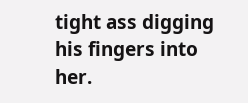tight ass digging his fingers into her.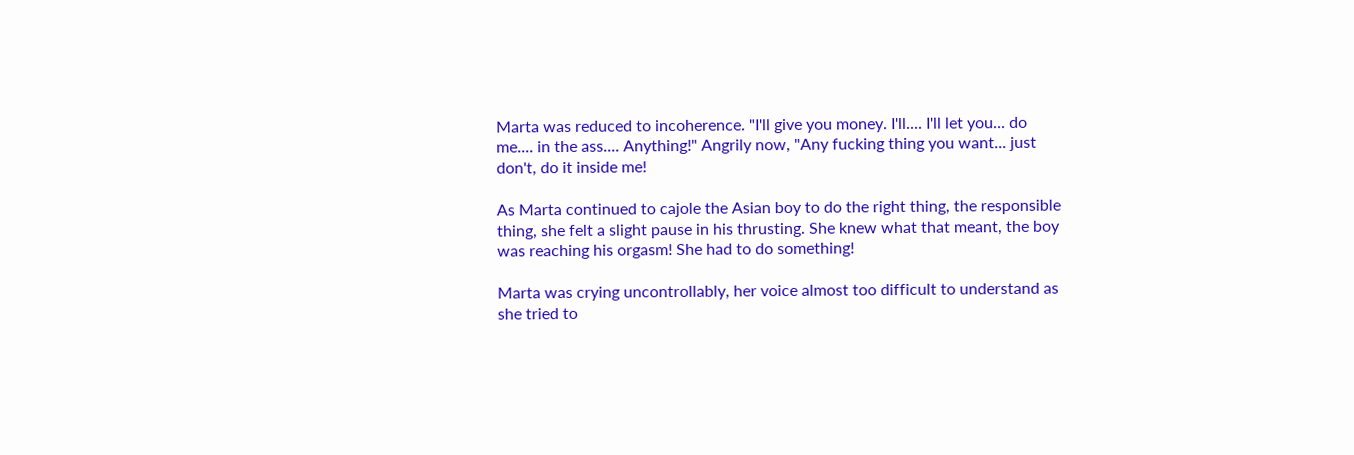Marta was reduced to incoherence. "I'll give you money. I'll.... I'll let you... do me.... in the ass.... Anything!" Angrily now, "Any fucking thing you want... just don't, do it inside me!

As Marta continued to cajole the Asian boy to do the right thing, the responsible thing, she felt a slight pause in his thrusting. She knew what that meant, the boy was reaching his orgasm! She had to do something!

Marta was crying uncontrollably, her voice almost too difficult to understand as she tried to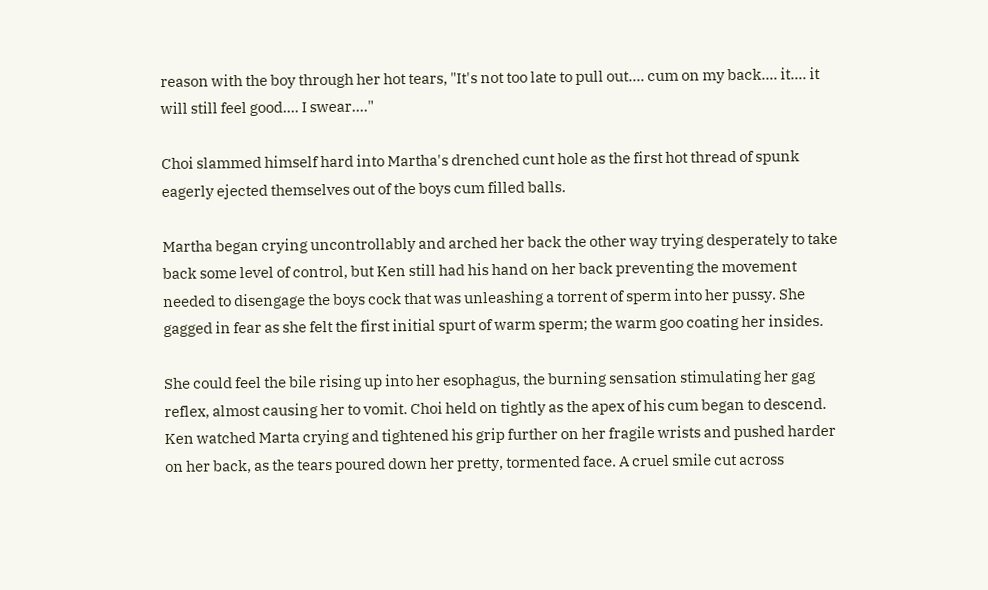reason with the boy through her hot tears, "It's not too late to pull out.... cum on my back.... it.... it will still feel good.... I swear...."

Choi slammed himself hard into Martha's drenched cunt hole as the first hot thread of spunk eagerly ejected themselves out of the boys cum filled balls.

Martha began crying uncontrollably and arched her back the other way trying desperately to take back some level of control, but Ken still had his hand on her back preventing the movement needed to disengage the boys cock that was unleashing a torrent of sperm into her pussy. She gagged in fear as she felt the first initial spurt of warm sperm; the warm goo coating her insides.

She could feel the bile rising up into her esophagus, the burning sensation stimulating her gag reflex, almost causing her to vomit. Choi held on tightly as the apex of his cum began to descend. Ken watched Marta crying and tightened his grip further on her fragile wrists and pushed harder on her back, as the tears poured down her pretty, tormented face. A cruel smile cut across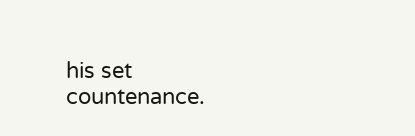his set countenance.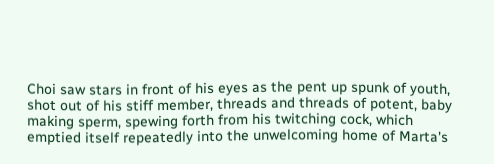Choi saw stars in front of his eyes as the pent up spunk of youth, shot out of his stiff member, threads and threads of potent, baby making sperm, spewing forth from his twitching cock, which emptied itself repeatedly into the unwelcoming home of Marta's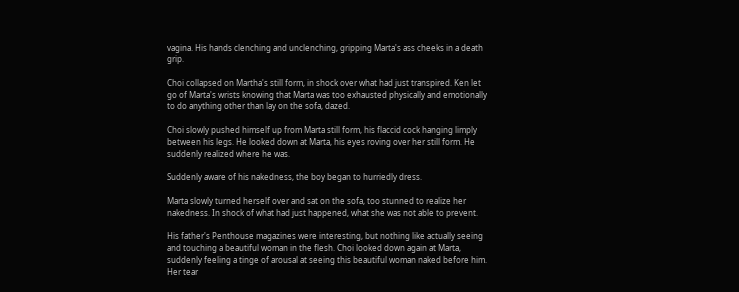vagina. His hands clenching and unclenching, gripping Marta's ass cheeks in a death grip.

Choi collapsed on Martha's still form, in shock over what had just transpired. Ken let go of Marta's wrists knowing that Marta was too exhausted physically and emotionally to do anything other than lay on the sofa, dazed.

Choi slowly pushed himself up from Marta still form, his flaccid cock hanging limply between his legs. He looked down at Marta, his eyes roving over her still form. He suddenly realized where he was.

Suddenly aware of his nakedness, the boy began to hurriedly dress.

Marta slowly turned herself over and sat on the sofa, too stunned to realize her nakedness. In shock of what had just happened, what she was not able to prevent.

His father's Penthouse magazines were interesting, but nothing like actually seeing and touching a beautiful woman in the flesh. Choi looked down again at Marta, suddenly feeling a tinge of arousal at seeing this beautiful woman naked before him. Her tear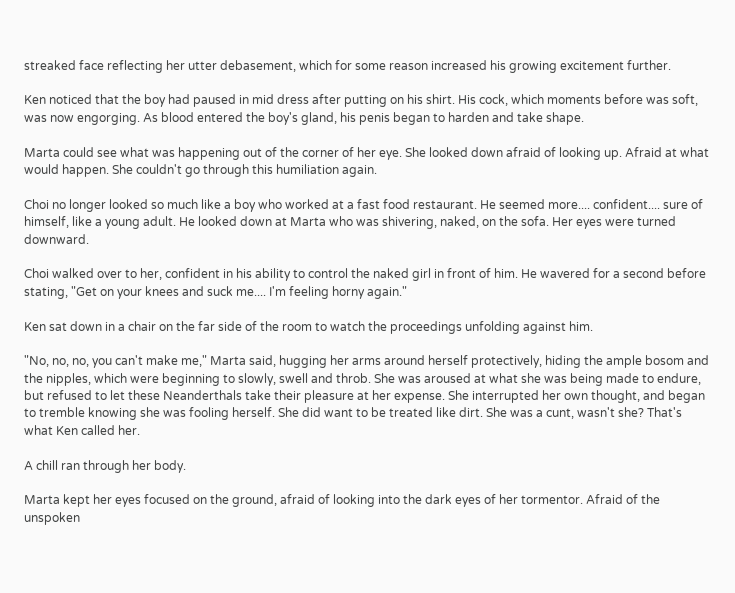streaked face reflecting her utter debasement, which for some reason increased his growing excitement further.

Ken noticed that the boy had paused in mid dress after putting on his shirt. His cock, which moments before was soft, was now engorging. As blood entered the boy's gland, his penis began to harden and take shape.

Marta could see what was happening out of the corner of her eye. She looked down afraid of looking up. Afraid at what would happen. She couldn't go through this humiliation again.

Choi no longer looked so much like a boy who worked at a fast food restaurant. He seemed more.... confident.... sure of himself, like a young adult. He looked down at Marta who was shivering, naked, on the sofa. Her eyes were turned downward.

Choi walked over to her, confident in his ability to control the naked girl in front of him. He wavered for a second before stating, "Get on your knees and suck me.... I'm feeling horny again."

Ken sat down in a chair on the far side of the room to watch the proceedings unfolding against him.

"No, no, no, you can't make me," Marta said, hugging her arms around herself protectively, hiding the ample bosom and the nipples, which were beginning to slowly, swell and throb. She was aroused at what she was being made to endure, but refused to let these Neanderthals take their pleasure at her expense. She interrupted her own thought, and began to tremble knowing she was fooling herself. She did want to be treated like dirt. She was a cunt, wasn't she? That's what Ken called her.

A chill ran through her body.

Marta kept her eyes focused on the ground, afraid of looking into the dark eyes of her tormentor. Afraid of the unspoken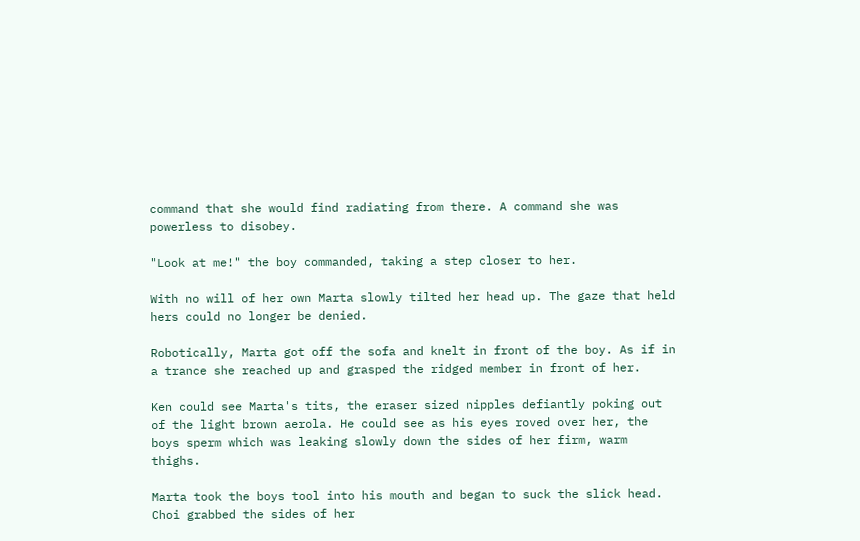command that she would find radiating from there. A command she was powerless to disobey.

"Look at me!" the boy commanded, taking a step closer to her.

With no will of her own Marta slowly tilted her head up. The gaze that held hers could no longer be denied.

Robotically, Marta got off the sofa and knelt in front of the boy. As if in a trance she reached up and grasped the ridged member in front of her.

Ken could see Marta's tits, the eraser sized nipples defiantly poking out of the light brown aerola. He could see as his eyes roved over her, the boys sperm which was leaking slowly down the sides of her firm, warm thighs.

Marta took the boys tool into his mouth and began to suck the slick head. Choi grabbed the sides of her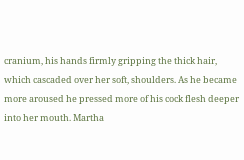cranium, his hands firmly gripping the thick hair, which cascaded over her soft, shoulders. As he became more aroused he pressed more of his cock flesh deeper into her mouth. Martha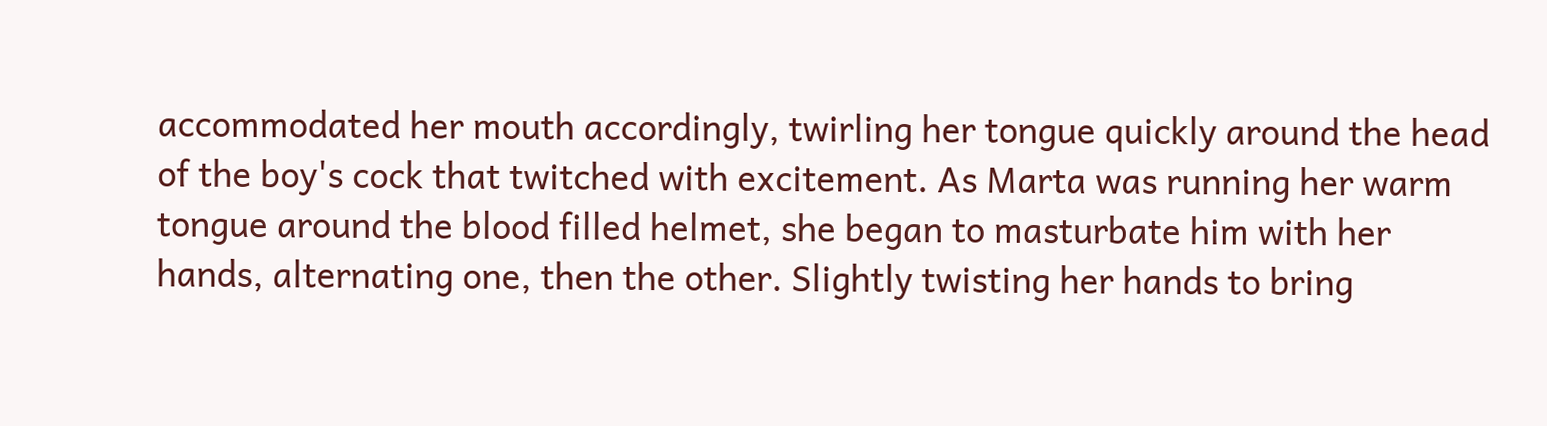accommodated her mouth accordingly, twirling her tongue quickly around the head of the boy's cock that twitched with excitement. As Marta was running her warm tongue around the blood filled helmet, she began to masturbate him with her hands, alternating one, then the other. Slightly twisting her hands to bring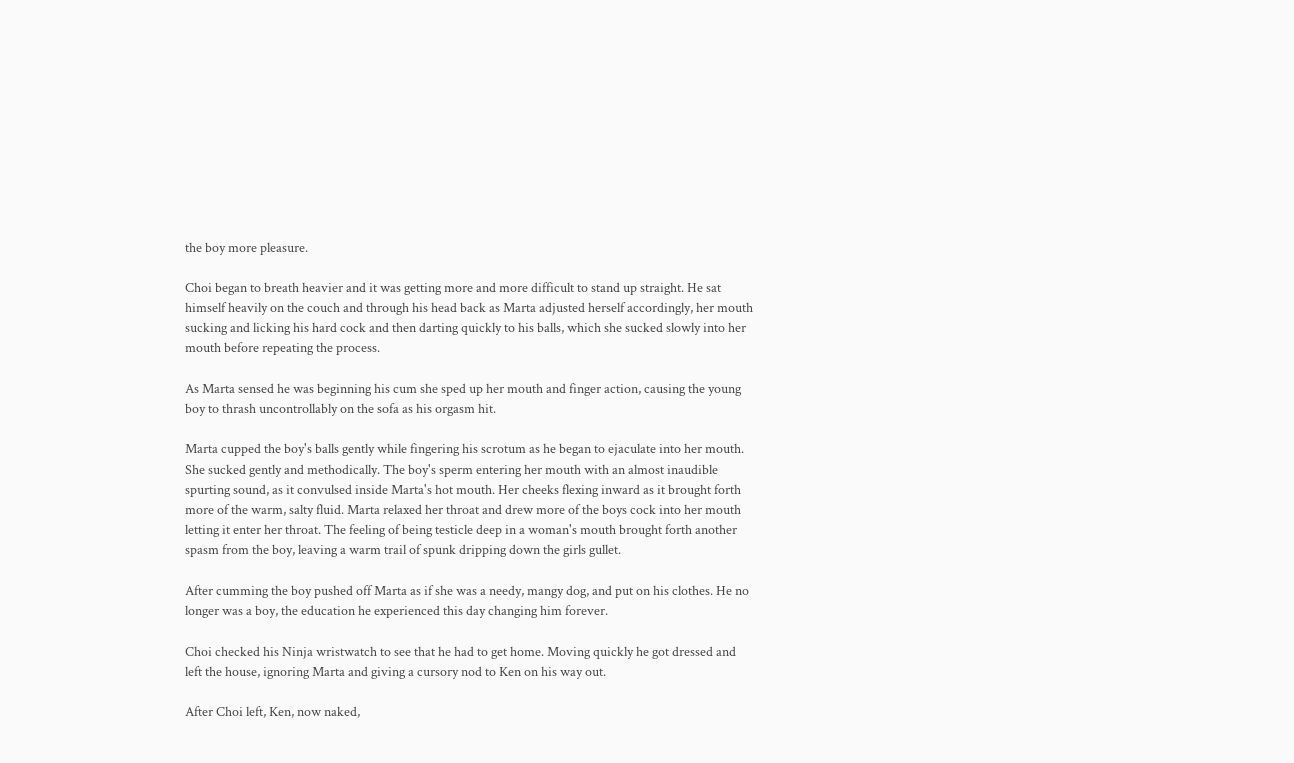the boy more pleasure.

Choi began to breath heavier and it was getting more and more difficult to stand up straight. He sat himself heavily on the couch and through his head back as Marta adjusted herself accordingly, her mouth sucking and licking his hard cock and then darting quickly to his balls, which she sucked slowly into her mouth before repeating the process.

As Marta sensed he was beginning his cum she sped up her mouth and finger action, causing the young boy to thrash uncontrollably on the sofa as his orgasm hit.

Marta cupped the boy's balls gently while fingering his scrotum as he began to ejaculate into her mouth. She sucked gently and methodically. The boy's sperm entering her mouth with an almost inaudible spurting sound, as it convulsed inside Marta's hot mouth. Her cheeks flexing inward as it brought forth more of the warm, salty fluid. Marta relaxed her throat and drew more of the boys cock into her mouth letting it enter her throat. The feeling of being testicle deep in a woman's mouth brought forth another spasm from the boy, leaving a warm trail of spunk dripping down the girls gullet.

After cumming the boy pushed off Marta as if she was a needy, mangy dog, and put on his clothes. He no longer was a boy, the education he experienced this day changing him forever.

Choi checked his Ninja wristwatch to see that he had to get home. Moving quickly he got dressed and left the house, ignoring Marta and giving a cursory nod to Ken on his way out.

After Choi left, Ken, now naked,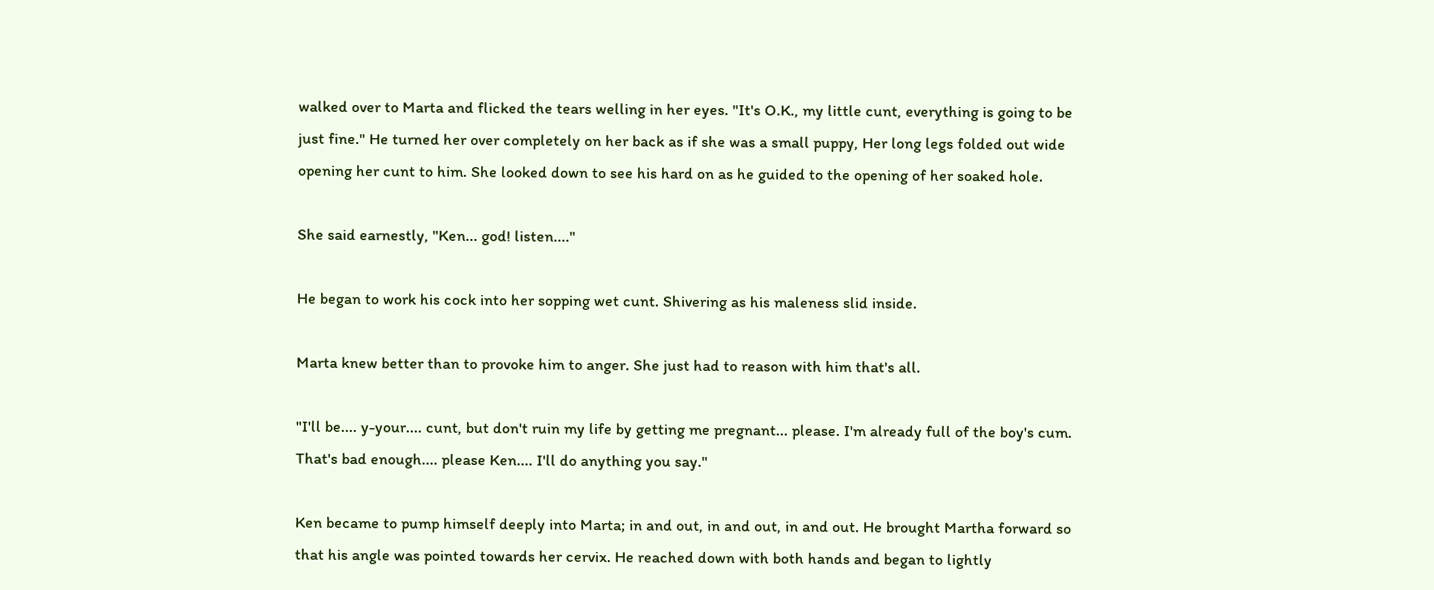walked over to Marta and flicked the tears welling in her eyes. "It's O.K., my little cunt, everything is going to be just fine." He turned her over completely on her back as if she was a small puppy, Her long legs folded out wide opening her cunt to him. She looked down to see his hard on as he guided to the opening of her soaked hole.

She said earnestly, "Ken... god! listen...."

He began to work his cock into her sopping wet cunt. Shivering as his maleness slid inside.

Marta knew better than to provoke him to anger. She just had to reason with him that's all.

"I'll be.... y-your.... cunt, but don't ruin my life by getting me pregnant... please. I'm already full of the boy's cum. That's bad enough.... please Ken.... I'll do anything you say."

Ken became to pump himself deeply into Marta; in and out, in and out, in and out. He brought Martha forward so that his angle was pointed towards her cervix. He reached down with both hands and began to lightly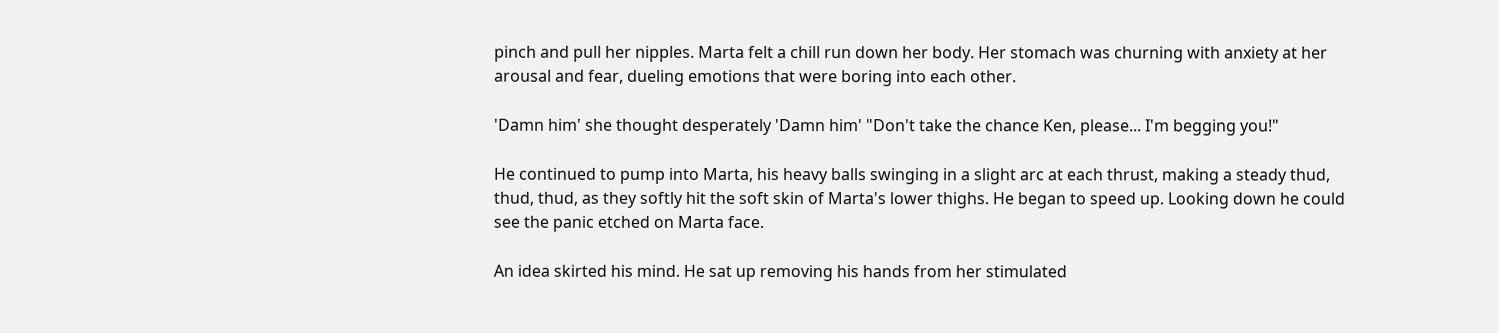pinch and pull her nipples. Marta felt a chill run down her body. Her stomach was churning with anxiety at her arousal and fear, dueling emotions that were boring into each other.

'Damn him' she thought desperately 'Damn him' "Don't take the chance Ken, please... I'm begging you!"

He continued to pump into Marta, his heavy balls swinging in a slight arc at each thrust, making a steady thud, thud, thud, as they softly hit the soft skin of Marta's lower thighs. He began to speed up. Looking down he could see the panic etched on Marta face.

An idea skirted his mind. He sat up removing his hands from her stimulated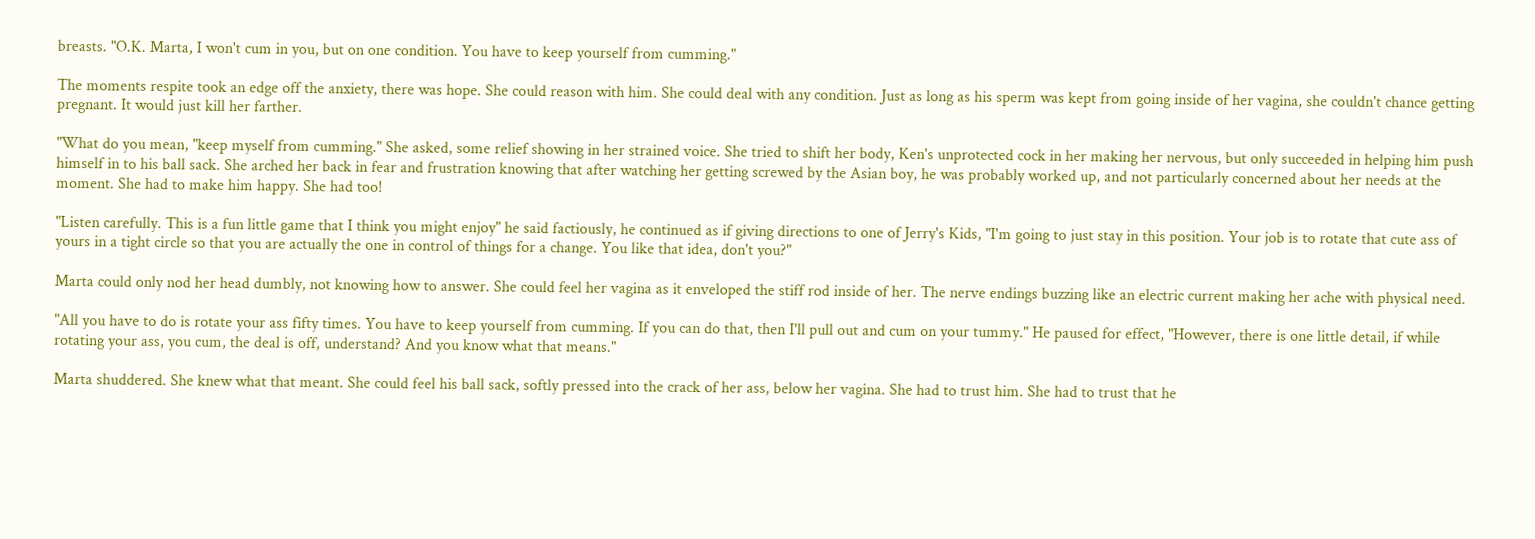breasts. "O.K. Marta, I won't cum in you, but on one condition. You have to keep yourself from cumming."

The moments respite took an edge off the anxiety, there was hope. She could reason with him. She could deal with any condition. Just as long as his sperm was kept from going inside of her vagina, she couldn't chance getting pregnant. It would just kill her farther.

"What do you mean, "keep myself from cumming." She asked, some relief showing in her strained voice. She tried to shift her body, Ken's unprotected cock in her making her nervous, but only succeeded in helping him push himself in to his ball sack. She arched her back in fear and frustration knowing that after watching her getting screwed by the Asian boy, he was probably worked up, and not particularly concerned about her needs at the moment. She had to make him happy. She had too!

"Listen carefully. This is a fun little game that I think you might enjoy" he said factiously, he continued as if giving directions to one of Jerry's Kids, "I'm going to just stay in this position. Your job is to rotate that cute ass of yours in a tight circle so that you are actually the one in control of things for a change. You like that idea, don't you?"

Marta could only nod her head dumbly, not knowing how to answer. She could feel her vagina as it enveloped the stiff rod inside of her. The nerve endings buzzing like an electric current making her ache with physical need.

"All you have to do is rotate your ass fifty times. You have to keep yourself from cumming. If you can do that, then I'll pull out and cum on your tummy." He paused for effect, "However, there is one little detail, if while rotating your ass, you cum, the deal is off, understand? And you know what that means."

Marta shuddered. She knew what that meant. She could feel his ball sack, softly pressed into the crack of her ass, below her vagina. She had to trust him. She had to trust that he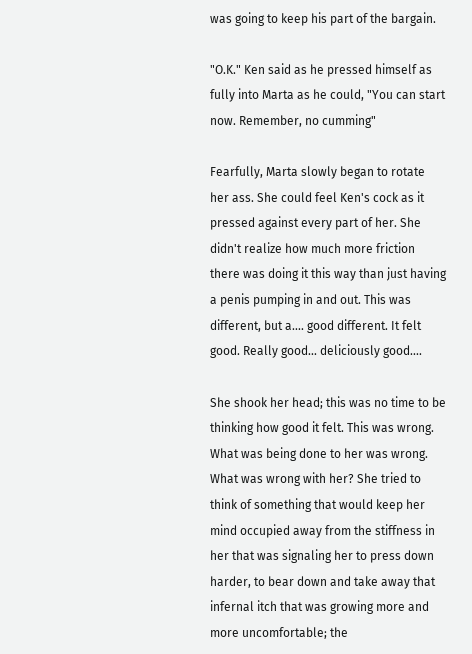was going to keep his part of the bargain.

"O.K." Ken said as he pressed himself as fully into Marta as he could, "You can start now. Remember, no cumming"

Fearfully, Marta slowly began to rotate her ass. She could feel Ken's cock as it pressed against every part of her. She didn't realize how much more friction there was doing it this way than just having a penis pumping in and out. This was different, but a.... good different. It felt good. Really good... deliciously good....

She shook her head; this was no time to be thinking how good it felt. This was wrong. What was being done to her was wrong. What was wrong with her? She tried to think of something that would keep her mind occupied away from the stiffness in her that was signaling her to press down harder, to bear down and take away that infernal itch that was growing more and more uncomfortable; the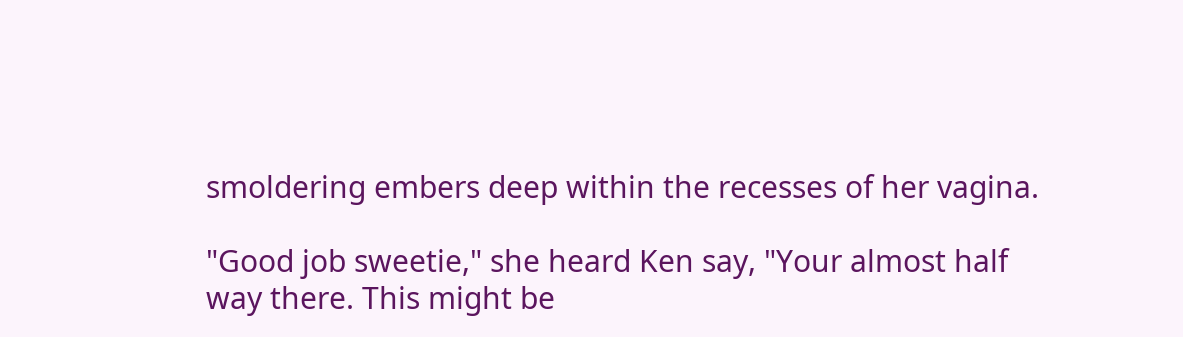smoldering embers deep within the recesses of her vagina.

"Good job sweetie," she heard Ken say, "Your almost half way there. This might be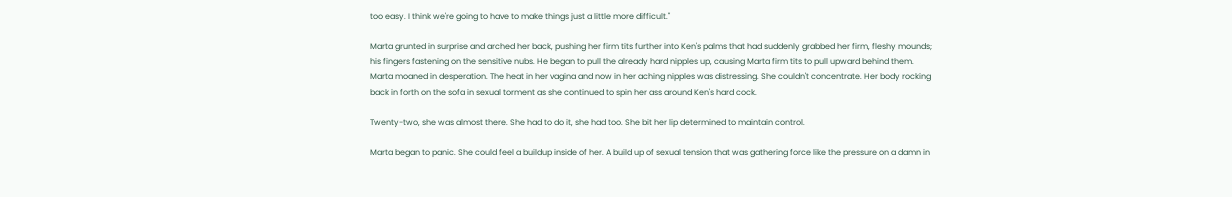too easy. I think we're going to have to make things just a little more difficult."

Marta grunted in surprise and arched her back, pushing her firm tits further into Ken's palms that had suddenly grabbed her firm, fleshy mounds; his fingers fastening on the sensitive nubs. He began to pull the already hard nipples up, causing Marta firm tits to pull upward behind them. Marta moaned in desperation. The heat in her vagina and now in her aching nipples was distressing. She couldn't concentrate. Her body rocking back in forth on the sofa in sexual torment as she continued to spin her ass around Ken's hard cock.

Twenty-two, she was almost there. She had to do it, she had too. She bit her lip determined to maintain control.

Marta began to panic. She could feel a buildup inside of her. A build up of sexual tension that was gathering force like the pressure on a damn in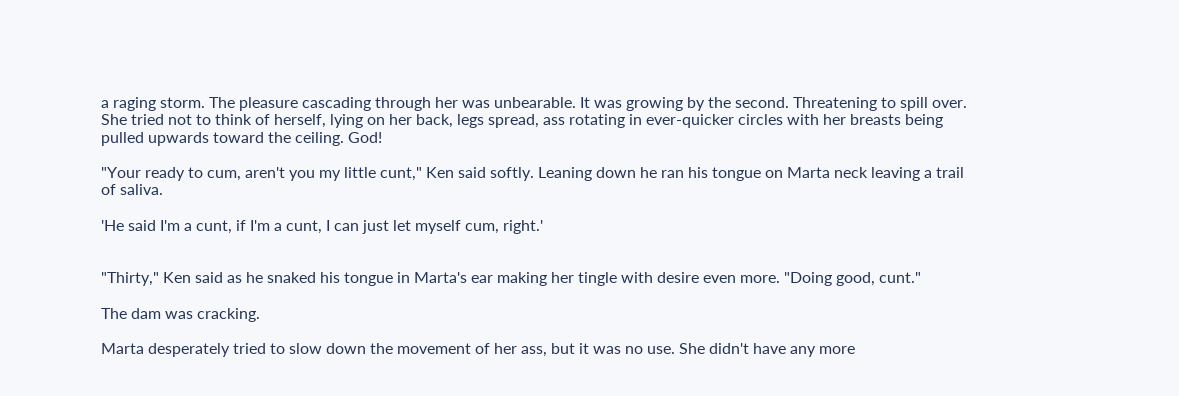a raging storm. The pleasure cascading through her was unbearable. It was growing by the second. Threatening to spill over. She tried not to think of herself, lying on her back, legs spread, ass rotating in ever-quicker circles with her breasts being pulled upwards toward the ceiling. God!

"Your ready to cum, aren't you my little cunt," Ken said softly. Leaning down he ran his tongue on Marta neck leaving a trail of saliva.

'He said I'm a cunt, if I'm a cunt, I can just let myself cum, right.'


"Thirty," Ken said as he snaked his tongue in Marta's ear making her tingle with desire even more. "Doing good, cunt."

The dam was cracking.

Marta desperately tried to slow down the movement of her ass, but it was no use. She didn't have any more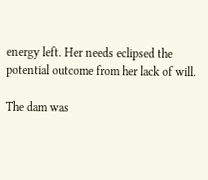energy left. Her needs eclipsed the potential outcome from her lack of will.

The dam was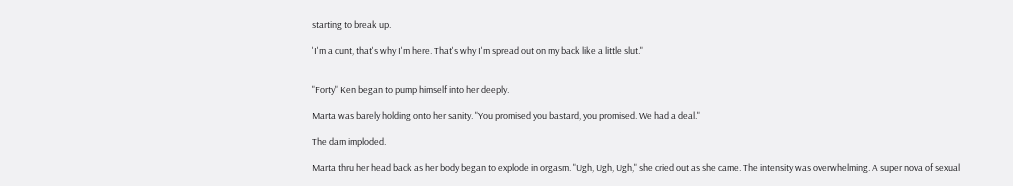starting to break up.

'I'm a cunt, that's why I'm here. That's why I'm spread out on my back like a little slut."


"Forty" Ken began to pump himself into her deeply.

Marta was barely holding onto her sanity. "You promised you bastard, you promised. We had a deal."

The dam imploded.

Marta thru her head back as her body began to explode in orgasm. "Ugh, Ugh, Ugh," she cried out as she came. The intensity was overwhelming. A super nova of sexual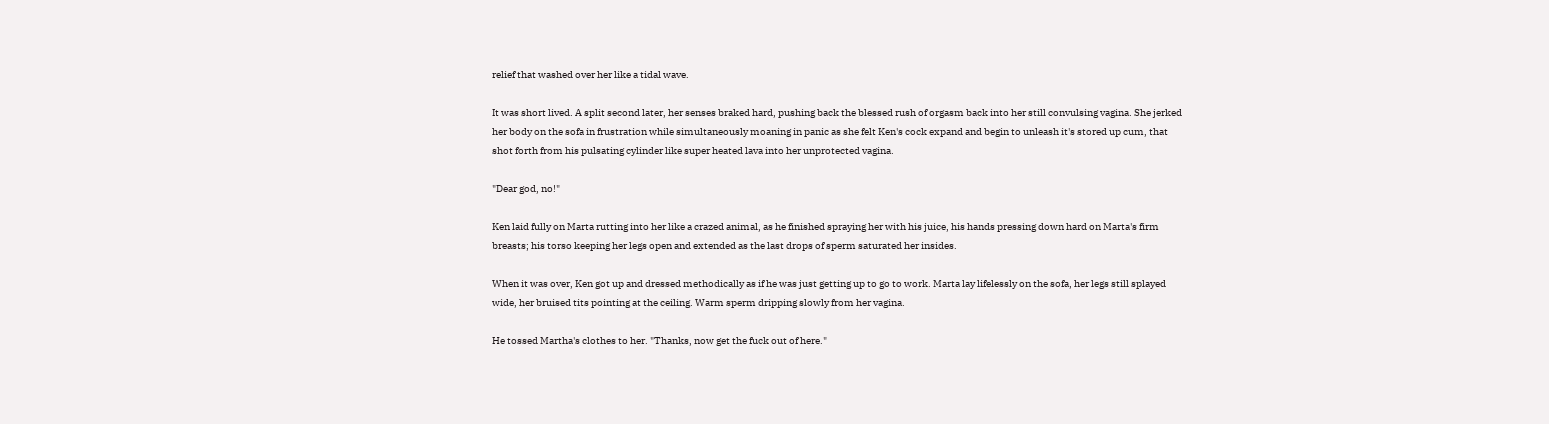relief that washed over her like a tidal wave.

It was short lived. A split second later, her senses braked hard, pushing back the blessed rush of orgasm back into her still convulsing vagina. She jerked her body on the sofa in frustration while simultaneously moaning in panic as she felt Ken's cock expand and begin to unleash it's stored up cum, that shot forth from his pulsating cylinder like super heated lava into her unprotected vagina.

"Dear god, no!"

Ken laid fully on Marta rutting into her like a crazed animal, as he finished spraying her with his juice, his hands pressing down hard on Marta's firm breasts; his torso keeping her legs open and extended as the last drops of sperm saturated her insides.

When it was over, Ken got up and dressed methodically as if he was just getting up to go to work. Marta lay lifelessly on the sofa, her legs still splayed wide, her bruised tits pointing at the ceiling. Warm sperm dripping slowly from her vagina.

He tossed Martha's clothes to her. "Thanks, now get the fuck out of here."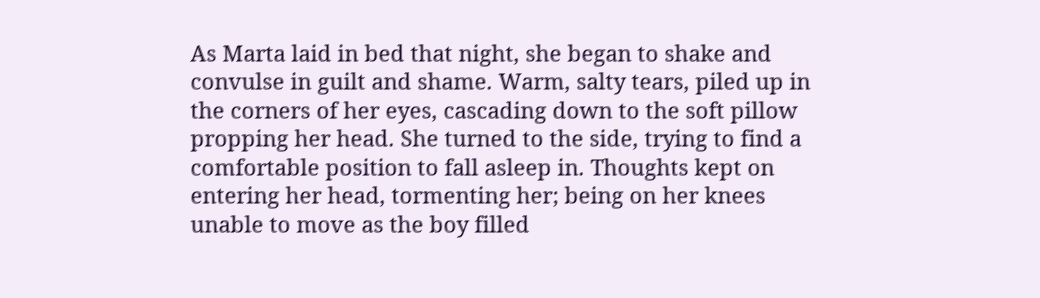As Marta laid in bed that night, she began to shake and convulse in guilt and shame. Warm, salty tears, piled up in the corners of her eyes, cascading down to the soft pillow propping her head. She turned to the side, trying to find a comfortable position to fall asleep in. Thoughts kept on entering her head, tormenting her; being on her knees unable to move as the boy filled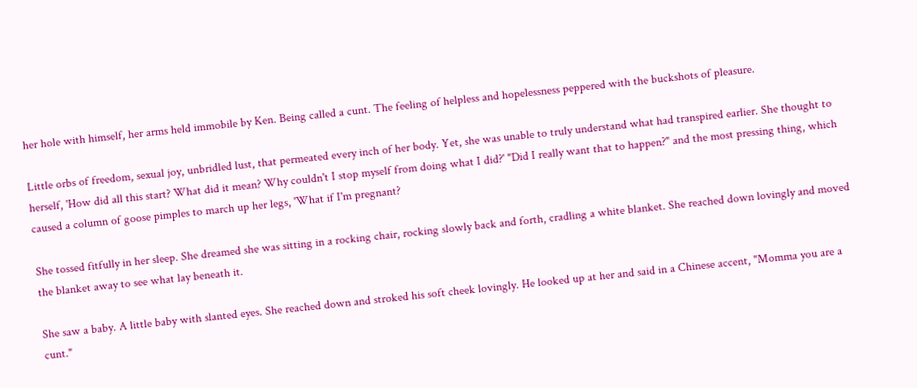her hole with himself, her arms held immobile by Ken. Being called a cunt. The feeling of helpless and hopelessness peppered with the buckshots of pleasure.

Little orbs of freedom, sexual joy, unbridled lust, that permeated every inch of her body. Yet, she was unable to truly understand what had transpired earlier. She thought to herself, 'How did all this start? What did it mean? Why couldn't I stop myself from doing what I did?' "Did I really want that to happen?" and the most pressing thing, which caused a column of goose pimples to march up her legs, 'What if I'm pregnant?

She tossed fitfully in her sleep. She dreamed she was sitting in a rocking chair, rocking slowly back and forth, cradling a white blanket. She reached down lovingly and moved the blanket away to see what lay beneath it.

She saw a baby. A little baby with slanted eyes. She reached down and stroked his soft cheek lovingly. He looked up at her and said in a Chinese accent, "Momma you are a cunt."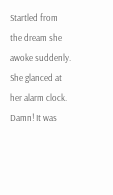Startled from the dream she awoke suddenly. She glanced at her alarm clock. Damn! It was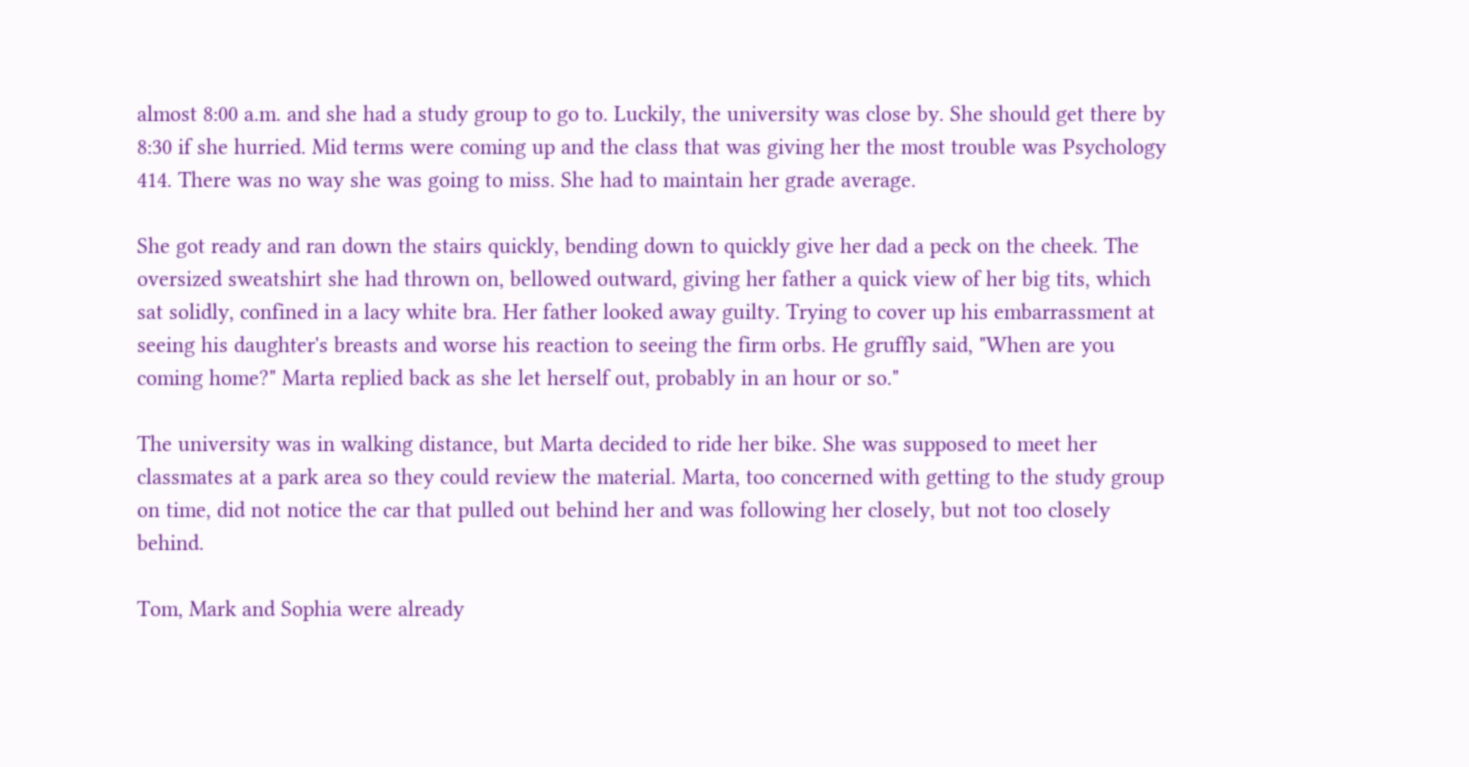almost 8:00 a.m. and she had a study group to go to. Luckily, the university was close by. She should get there by 8:30 if she hurried. Mid terms were coming up and the class that was giving her the most trouble was Psychology 414. There was no way she was going to miss. She had to maintain her grade average.

She got ready and ran down the stairs quickly, bending down to quickly give her dad a peck on the cheek. The oversized sweatshirt she had thrown on, bellowed outward, giving her father a quick view of her big tits, which sat solidly, confined in a lacy white bra. Her father looked away guilty. Trying to cover up his embarrassment at seeing his daughter's breasts and worse his reaction to seeing the firm orbs. He gruffly said, "When are you coming home?" Marta replied back as she let herself out, probably in an hour or so."

The university was in walking distance, but Marta decided to ride her bike. She was supposed to meet her classmates at a park area so they could review the material. Marta, too concerned with getting to the study group on time, did not notice the car that pulled out behind her and was following her closely, but not too closely behind.

Tom, Mark and Sophia were already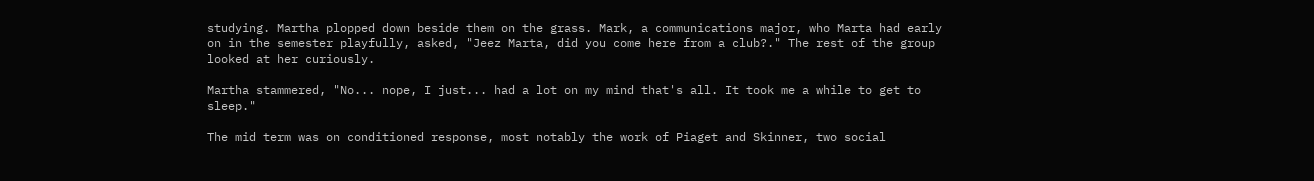studying. Martha plopped down beside them on the grass. Mark, a communications major, who Marta had early on in the semester playfully, asked, "Jeez Marta, did you come here from a club?." The rest of the group looked at her curiously.

Martha stammered, "No... nope, I just... had a lot on my mind that's all. It took me a while to get to sleep."

The mid term was on conditioned response, most notably the work of Piaget and Skinner, two social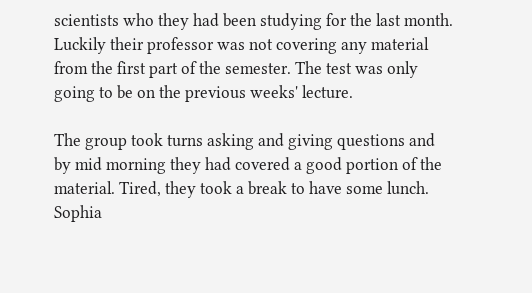scientists who they had been studying for the last month. Luckily their professor was not covering any material from the first part of the semester. The test was only going to be on the previous weeks' lecture.

The group took turns asking and giving questions and by mid morning they had covered a good portion of the material. Tired, they took a break to have some lunch. Sophia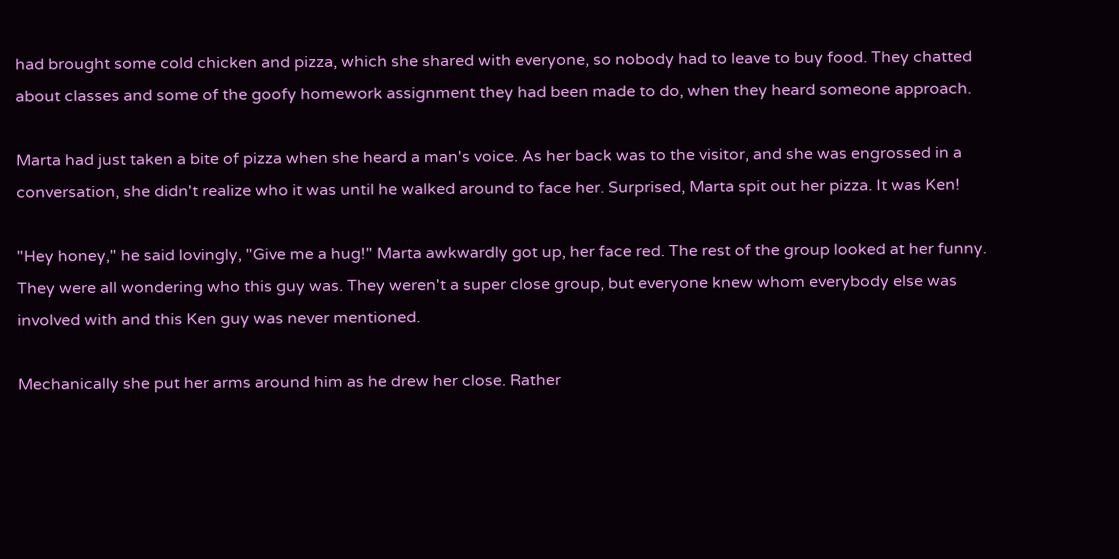had brought some cold chicken and pizza, which she shared with everyone, so nobody had to leave to buy food. They chatted about classes and some of the goofy homework assignment they had been made to do, when they heard someone approach.

Marta had just taken a bite of pizza when she heard a man's voice. As her back was to the visitor, and she was engrossed in a conversation, she didn't realize who it was until he walked around to face her. Surprised, Marta spit out her pizza. It was Ken!

"Hey honey," he said lovingly, "Give me a hug!" Marta awkwardly got up, her face red. The rest of the group looked at her funny. They were all wondering who this guy was. They weren't a super close group, but everyone knew whom everybody else was involved with and this Ken guy was never mentioned.

Mechanically she put her arms around him as he drew her close. Rather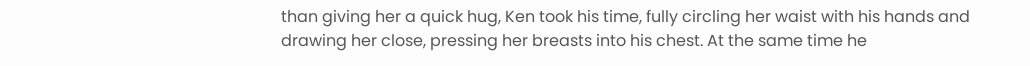than giving her a quick hug, Ken took his time, fully circling her waist with his hands and drawing her close, pressing her breasts into his chest. At the same time he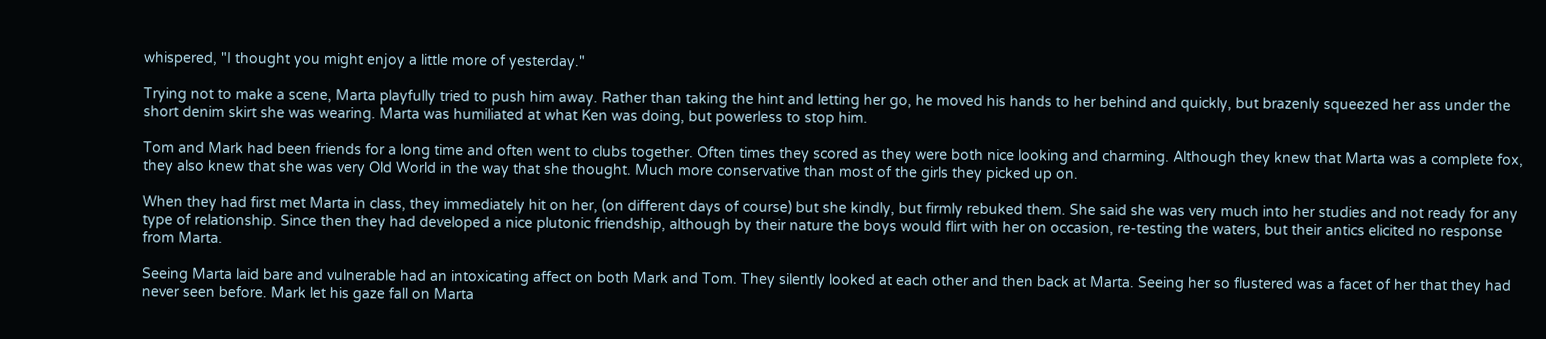whispered, "I thought you might enjoy a little more of yesterday."

Trying not to make a scene, Marta playfully tried to push him away. Rather than taking the hint and letting her go, he moved his hands to her behind and quickly, but brazenly squeezed her ass under the short denim skirt she was wearing. Marta was humiliated at what Ken was doing, but powerless to stop him.

Tom and Mark had been friends for a long time and often went to clubs together. Often times they scored as they were both nice looking and charming. Although they knew that Marta was a complete fox, they also knew that she was very Old World in the way that she thought. Much more conservative than most of the girls they picked up on.

When they had first met Marta in class, they immediately hit on her, (on different days of course) but she kindly, but firmly rebuked them. She said she was very much into her studies and not ready for any type of relationship. Since then they had developed a nice plutonic friendship, although by their nature the boys would flirt with her on occasion, re-testing the waters, but their antics elicited no response from Marta.

Seeing Marta laid bare and vulnerable had an intoxicating affect on both Mark and Tom. They silently looked at each other and then back at Marta. Seeing her so flustered was a facet of her that they had never seen before. Mark let his gaze fall on Marta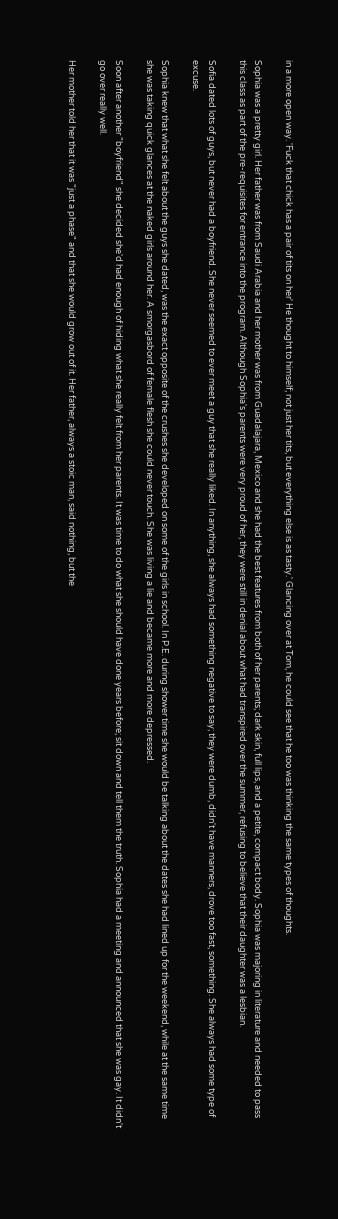in a more open way. 'Fuck that chick has a pair of tits on her' He thought to himself; not just her tits, but everything else is as tasty.' Glancing over at Tom, he could see that he too was thinking the same types of thoughts.

Sophia was a pretty girl. Her father was from Saudi Arabia and her mother was from Guadalajara, Mexico and she had the best features from both of her parents; dark skin, full lips, and a petite, compact body. Sophia was majoring in literature and needed to pass this class as part of the pre-requisites for entrance into the program. Although Sophia's parents were very proud of her, they were still in denial about what had transpired over the summer, refusing to believe that their daughter was a lesbian.

Sofia dated lots of guys, but never had a boyfriend. She never seemed to ever meet a guy that she really liked. In anything, she always had something negative to say; they were dumb, didn't have manners, drove too fast, something. She always had some type of excuse.

Sophia knew that what she felt about the guys she dated, was the exact opposite of the crushes she developed on some of the girls in school. In P.E. during shower time she would be talking about the dates she had lined up for the weekend, while at the same time she was taking quick glances at the naked girls around her. A smorgasbord of female flesh she could never touch. She was living a lie and became more and more depressed.

Soon after another "boyfriend" she decided she'd had enough of hiding what she really felt from her parents. It was time to do what she should have done years before; sit down and tell them the truth. Sophia had a meeting and announced that she was gay. It didn't go over really well.

Her mother told her that it was "just a phase" and that she would grow out of it. Her father, always a stoic man, said nothing, but the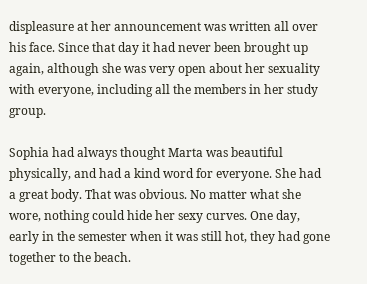displeasure at her announcement was written all over his face. Since that day it had never been brought up again, although she was very open about her sexuality with everyone, including all the members in her study group.

Sophia had always thought Marta was beautiful physically, and had a kind word for everyone. She had a great body. That was obvious. No matter what she wore, nothing could hide her sexy curves. One day, early in the semester when it was still hot, they had gone together to the beach.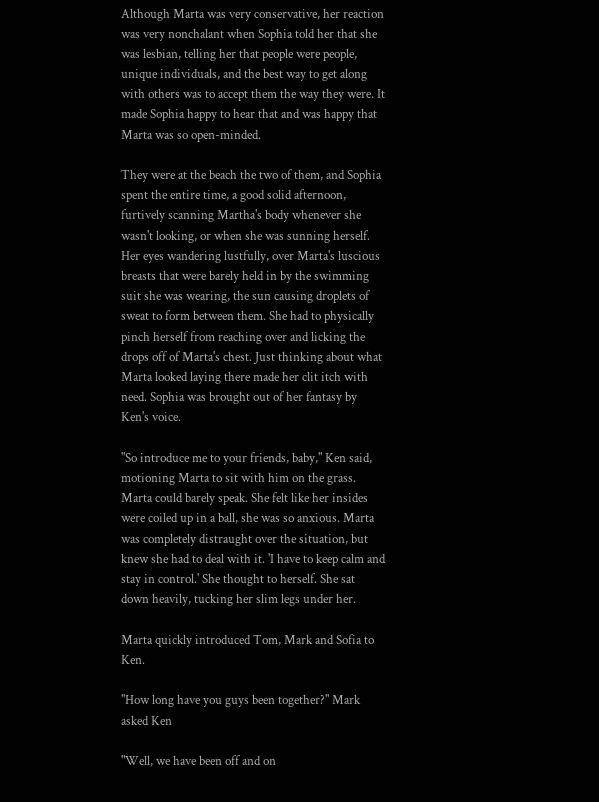Although Marta was very conservative, her reaction was very nonchalant when Sophia told her that she was lesbian, telling her that people were people, unique individuals, and the best way to get along with others was to accept them the way they were. It made Sophia happy to hear that and was happy that Marta was so open-minded.

They were at the beach the two of them, and Sophia spent the entire time, a good solid afternoon, furtively scanning Martha's body whenever she wasn't looking, or when she was sunning herself. Her eyes wandering lustfully, over Marta's luscious breasts that were barely held in by the swimming suit she was wearing, the sun causing droplets of sweat to form between them. She had to physically pinch herself from reaching over and licking the drops off of Marta's chest. Just thinking about what Marta looked laying there made her clit itch with need. Sophia was brought out of her fantasy by Ken's voice.

"So introduce me to your friends, baby," Ken said, motioning Marta to sit with him on the grass. Marta could barely speak. She felt like her insides were coiled up in a ball, she was so anxious. Marta was completely distraught over the situation, but knew she had to deal with it. 'I have to keep calm and stay in control.' She thought to herself. She sat down heavily, tucking her slim legs under her.

Marta quickly introduced Tom, Mark and Sofia to Ken.

"How long have you guys been together?" Mark asked Ken

"Well, we have been off and on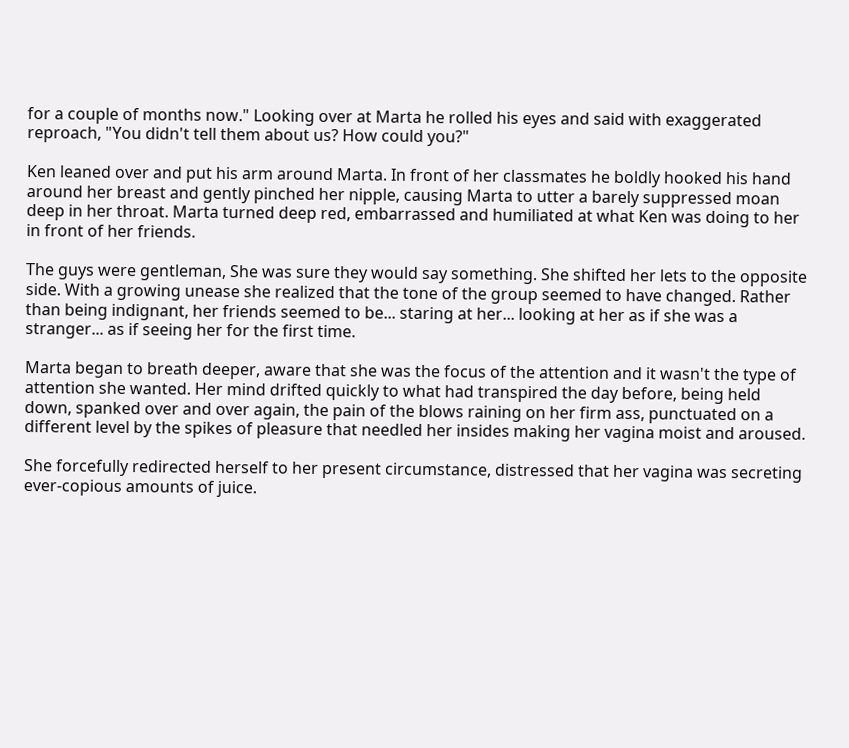for a couple of months now." Looking over at Marta he rolled his eyes and said with exaggerated reproach, "You didn't tell them about us? How could you?"

Ken leaned over and put his arm around Marta. In front of her classmates he boldly hooked his hand around her breast and gently pinched her nipple, causing Marta to utter a barely suppressed moan deep in her throat. Marta turned deep red, embarrassed and humiliated at what Ken was doing to her in front of her friends.

The guys were gentleman, She was sure they would say something. She shifted her lets to the opposite side. With a growing unease she realized that the tone of the group seemed to have changed. Rather than being indignant, her friends seemed to be... staring at her... looking at her as if she was a stranger... as if seeing her for the first time.

Marta began to breath deeper, aware that she was the focus of the attention and it wasn't the type of attention she wanted. Her mind drifted quickly to what had transpired the day before, being held down, spanked over and over again, the pain of the blows raining on her firm ass, punctuated on a different level by the spikes of pleasure that needled her insides making her vagina moist and aroused.

She forcefully redirected herself to her present circumstance, distressed that her vagina was secreting ever-copious amounts of juice.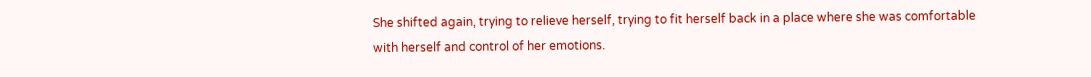She shifted again, trying to relieve herself, trying to fit herself back in a place where she was comfortable with herself and control of her emotions.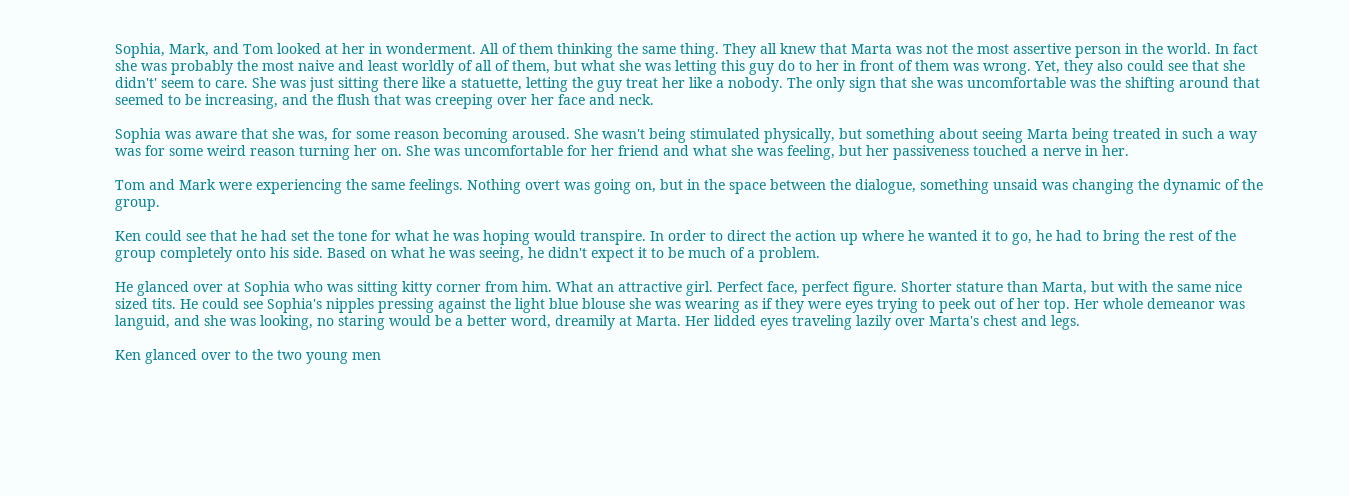Sophia, Mark, and Tom looked at her in wonderment. All of them thinking the same thing. They all knew that Marta was not the most assertive person in the world. In fact she was probably the most naive and least worldly of all of them, but what she was letting this guy do to her in front of them was wrong. Yet, they also could see that she didn't' seem to care. She was just sitting there like a statuette, letting the guy treat her like a nobody. The only sign that she was uncomfortable was the shifting around that seemed to be increasing, and the flush that was creeping over her face and neck.

Sophia was aware that she was, for some reason becoming aroused. She wasn't being stimulated physically, but something about seeing Marta being treated in such a way was for some weird reason turning her on. She was uncomfortable for her friend and what she was feeling, but her passiveness touched a nerve in her.

Tom and Mark were experiencing the same feelings. Nothing overt was going on, but in the space between the dialogue, something unsaid was changing the dynamic of the group.

Ken could see that he had set the tone for what he was hoping would transpire. In order to direct the action up where he wanted it to go, he had to bring the rest of the group completely onto his side. Based on what he was seeing, he didn't expect it to be much of a problem.

He glanced over at Sophia who was sitting kitty corner from him. What an attractive girl. Perfect face, perfect figure. Shorter stature than Marta, but with the same nice sized tits. He could see Sophia's nipples pressing against the light blue blouse she was wearing as if they were eyes trying to peek out of her top. Her whole demeanor was languid, and she was looking, no staring would be a better word, dreamily at Marta. Her lidded eyes traveling lazily over Marta's chest and legs.

Ken glanced over to the two young men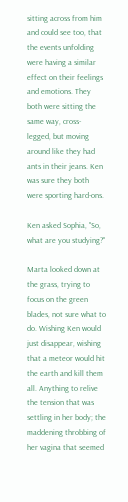sitting across from him and could see too, that the events unfolding were having a similar effect on their feelings and emotions. They both were sitting the same way, cross- legged, but moving around like they had ants in their jeans. Ken was sure they both were sporting hard-ons.

Ken asked Sophia, "So, what are you studying?"

Marta looked down at the grass, trying to focus on the green blades, not sure what to do. Wishing Ken would just disappear, wishing that a meteor would hit the earth and kill them all. Anything to relive the tension that was settling in her body; the maddening throbbing of her vagina that seemed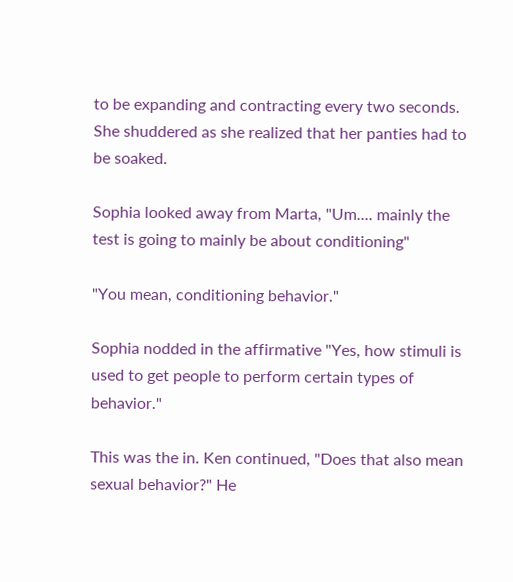to be expanding and contracting every two seconds. She shuddered as she realized that her panties had to be soaked.

Sophia looked away from Marta, "Um.... mainly the test is going to mainly be about conditioning"

"You mean, conditioning behavior."

Sophia nodded in the affirmative "Yes, how stimuli is used to get people to perform certain types of behavior."

This was the in. Ken continued, "Does that also mean sexual behavior?" He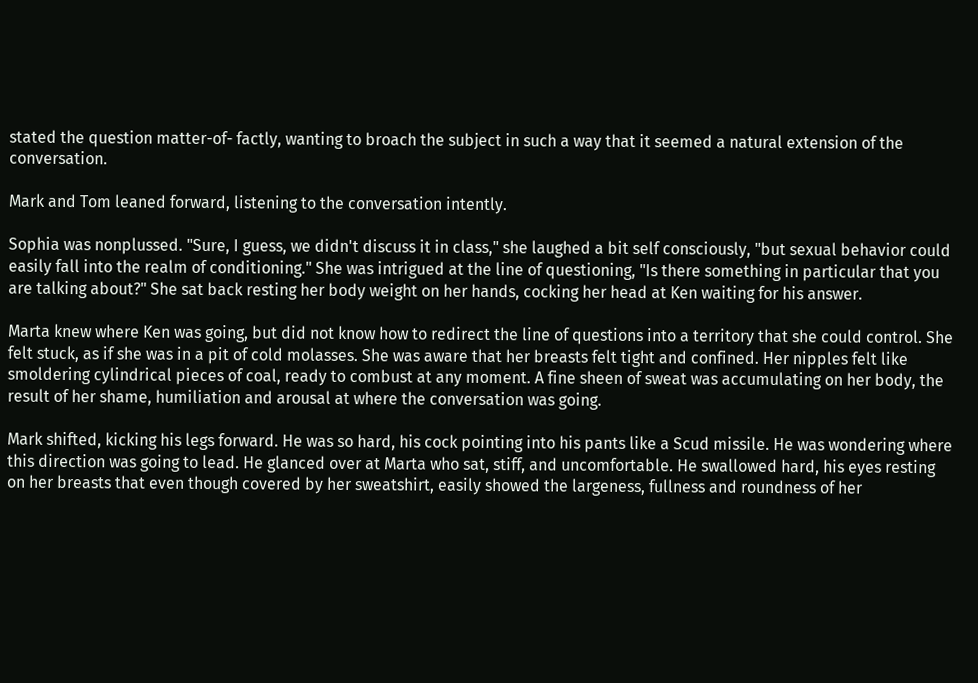stated the question matter-of- factly, wanting to broach the subject in such a way that it seemed a natural extension of the conversation.

Mark and Tom leaned forward, listening to the conversation intently.

Sophia was nonplussed. "Sure, I guess, we didn't discuss it in class," she laughed a bit self consciously, "but sexual behavior could easily fall into the realm of conditioning." She was intrigued at the line of questioning, "Is there something in particular that you are talking about?" She sat back resting her body weight on her hands, cocking her head at Ken waiting for his answer.

Marta knew where Ken was going, but did not know how to redirect the line of questions into a territory that she could control. She felt stuck, as if she was in a pit of cold molasses. She was aware that her breasts felt tight and confined. Her nipples felt like smoldering cylindrical pieces of coal, ready to combust at any moment. A fine sheen of sweat was accumulating on her body, the result of her shame, humiliation and arousal at where the conversation was going.

Mark shifted, kicking his legs forward. He was so hard, his cock pointing into his pants like a Scud missile. He was wondering where this direction was going to lead. He glanced over at Marta who sat, stiff, and uncomfortable. He swallowed hard, his eyes resting on her breasts that even though covered by her sweatshirt, easily showed the largeness, fullness and roundness of her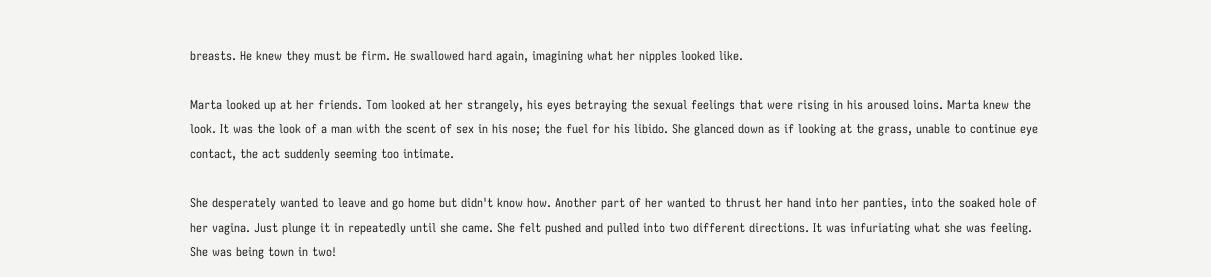breasts. He knew they must be firm. He swallowed hard again, imagining what her nipples looked like.

Marta looked up at her friends. Tom looked at her strangely, his eyes betraying the sexual feelings that were rising in his aroused loins. Marta knew the look. It was the look of a man with the scent of sex in his nose; the fuel for his libido. She glanced down as if looking at the grass, unable to continue eye contact, the act suddenly seeming too intimate.

She desperately wanted to leave and go home but didn't know how. Another part of her wanted to thrust her hand into her panties, into the soaked hole of her vagina. Just plunge it in repeatedly until she came. She felt pushed and pulled into two different directions. It was infuriating what she was feeling. She was being town in two!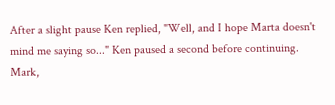After a slight pause Ken replied, "Well, and I hope Marta doesn't mind me saying so..." Ken paused a second before continuing. Mark,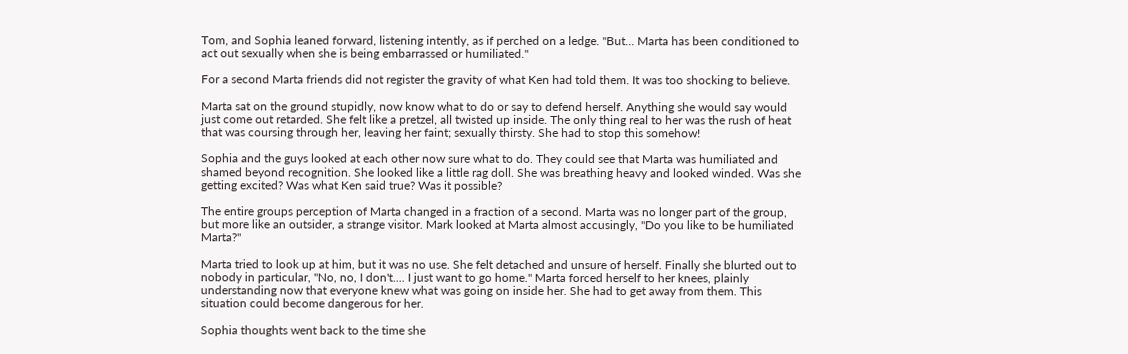Tom, and Sophia leaned forward, listening intently, as if perched on a ledge. "But... Marta has been conditioned to act out sexually when she is being embarrassed or humiliated."

For a second Marta friends did not register the gravity of what Ken had told them. It was too shocking to believe.

Marta sat on the ground stupidly, now know what to do or say to defend herself. Anything she would say would just come out retarded. She felt like a pretzel, all twisted up inside. The only thing real to her was the rush of heat that was coursing through her, leaving her faint; sexually thirsty. She had to stop this somehow!

Sophia and the guys looked at each other now sure what to do. They could see that Marta was humiliated and shamed beyond recognition. She looked like a little rag doll. She was breathing heavy and looked winded. Was she getting excited? Was what Ken said true? Was it possible?

The entire groups perception of Marta changed in a fraction of a second. Marta was no longer part of the group, but more like an outsider, a strange visitor. Mark looked at Marta almost accusingly, "Do you like to be humiliated Marta?"

Marta tried to look up at him, but it was no use. She felt detached and unsure of herself. Finally she blurted out to nobody in particular, "No, no, I don't.... I just want to go home." Marta forced herself to her knees, plainly understanding now that everyone knew what was going on inside her. She had to get away from them. This situation could become dangerous for her.

Sophia thoughts went back to the time she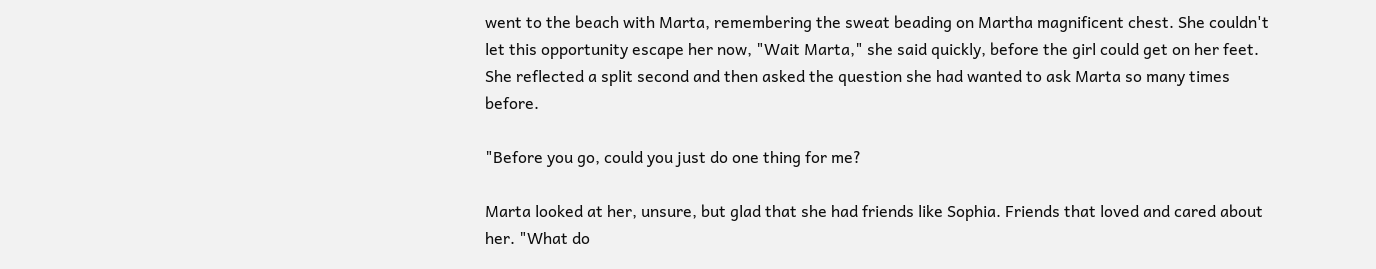went to the beach with Marta, remembering the sweat beading on Martha magnificent chest. She couldn't let this opportunity escape her now, "Wait Marta," she said quickly, before the girl could get on her feet. She reflected a split second and then asked the question she had wanted to ask Marta so many times before.

"Before you go, could you just do one thing for me?

Marta looked at her, unsure, but glad that she had friends like Sophia. Friends that loved and cared about her. "What do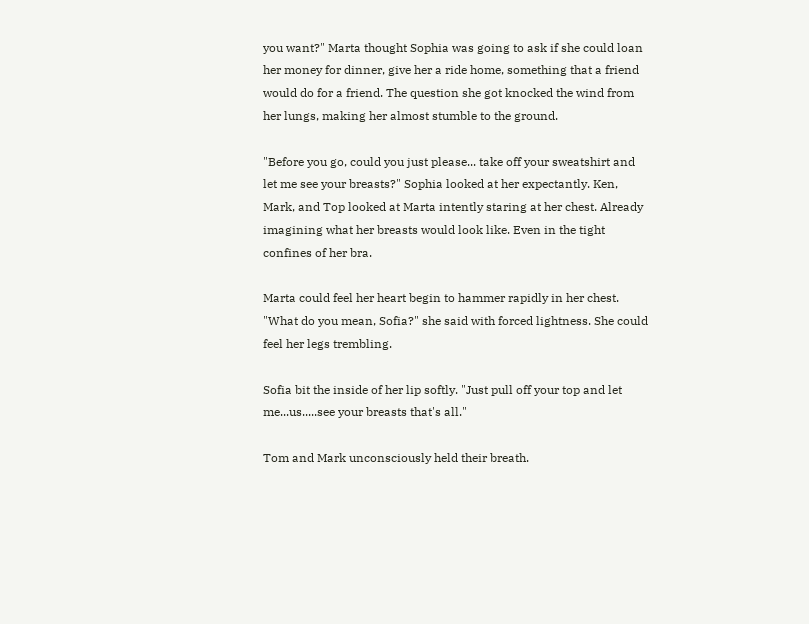you want?" Marta thought Sophia was going to ask if she could loan her money for dinner, give her a ride home, something that a friend would do for a friend. The question she got knocked the wind from her lungs, making her almost stumble to the ground.

"Before you go, could you just please... take off your sweatshirt and let me see your breasts?" Sophia looked at her expectantly. Ken, Mark, and Top looked at Marta intently staring at her chest. Already imagining what her breasts would look like. Even in the tight confines of her bra.

Marta could feel her heart begin to hammer rapidly in her chest. "What do you mean, Sofia?" she said with forced lightness. She could feel her legs trembling.

Sofia bit the inside of her lip softly. "Just pull off your top and let me...us.....see your breasts that's all."

Tom and Mark unconsciously held their breath.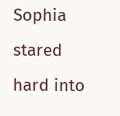Sophia stared hard into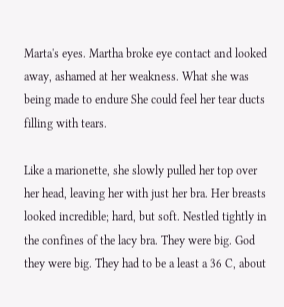Marta's eyes. Martha broke eye contact and looked away, ashamed at her weakness. What she was being made to endure She could feel her tear ducts filling with tears.

Like a marionette, she slowly pulled her top over her head, leaving her with just her bra. Her breasts looked incredible; hard, but soft. Nestled tightly in the confines of the lacy bra. They were big. God they were big. They had to be a least a 36 C, about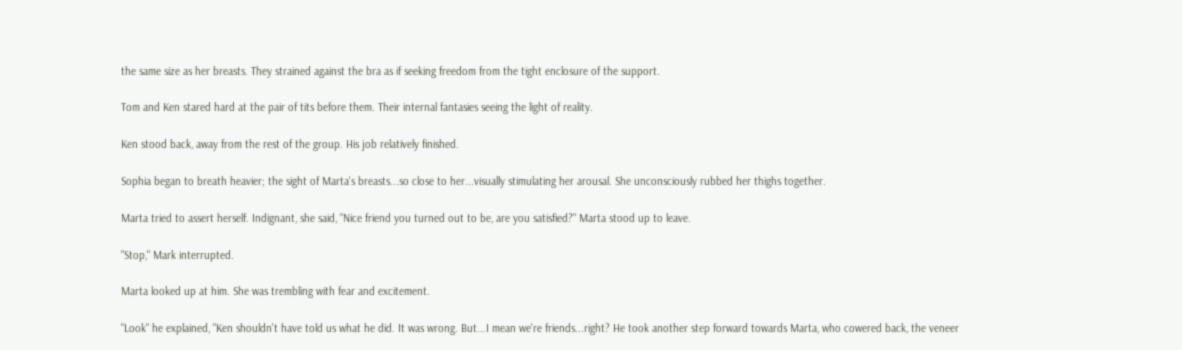the same size as her breasts. They strained against the bra as if seeking freedom from the tight enclosure of the support.

Tom and Ken stared hard at the pair of tits before them. Their internal fantasies seeing the light of reality.

Ken stood back, away from the rest of the group. His job relatively finished.

Sophia began to breath heavier; the sight of Marta's breasts...so close to her...visually stimulating her arousal. She unconsciously rubbed her thighs together.

Marta tried to assert herself. Indignant, she said, "Nice friend you turned out to be, are you satisfied?" Marta stood up to leave.

"Stop," Mark interrupted.

Marta looked up at him. She was trembling with fear and excitement.

"Look" he explained, "Ken shouldn't have told us what he did. It was wrong. But...I mean we're friends...right? He took another step forward towards Marta, who cowered back, the veneer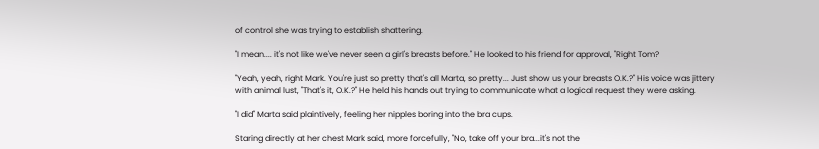of control she was trying to establish shattering.

"I mean.... it's not like we've never seen a girl's breasts before." He looked to his friend for approval, "Right Tom?

"Yeah, yeah, right Mark. You're just so pretty that's all Marta, so pretty... Just show us your breasts O.K.?" His voice was jittery with animal lust, "That's it, O.K.?" He held his hands out trying to communicate what a logical request they were asking.

"I did" Marta said plaintively, feeling her nipples boring into the bra cups.

Staring directly at her chest Mark said, more forcefully, "No, take off your bra...it's not the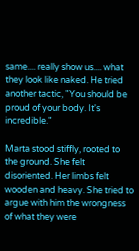same.... really show us.... what they look like naked. He tried another tactic, "You should be proud of your body. It's incredible."

Marta stood stiffly, rooted to the ground. She felt disoriented. Her limbs felt wooden and heavy. She tried to argue with him the wrongness of what they were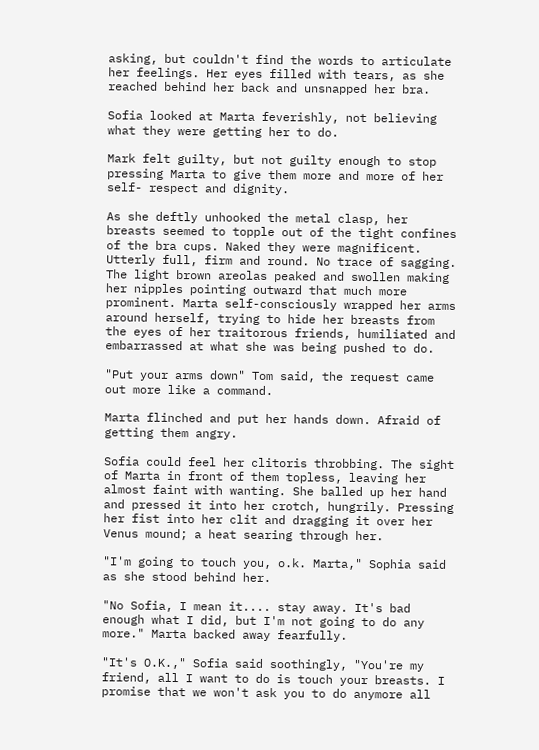asking, but couldn't find the words to articulate her feelings. Her eyes filled with tears, as she reached behind her back and unsnapped her bra.

Sofia looked at Marta feverishly, not believing what they were getting her to do.

Mark felt guilty, but not guilty enough to stop pressing Marta to give them more and more of her self- respect and dignity.

As she deftly unhooked the metal clasp, her breasts seemed to topple out of the tight confines of the bra cups. Naked they were magnificent. Utterly full, firm and round. No trace of sagging. The light brown areolas peaked and swollen making her nipples pointing outward that much more prominent. Marta self-consciously wrapped her arms around herself, trying to hide her breasts from the eyes of her traitorous friends, humiliated and embarrassed at what she was being pushed to do.

"Put your arms down" Tom said, the request came out more like a command.

Marta flinched and put her hands down. Afraid of getting them angry.

Sofia could feel her clitoris throbbing. The sight of Marta in front of them topless, leaving her almost faint with wanting. She balled up her hand and pressed it into her crotch, hungrily. Pressing her fist into her clit and dragging it over her Venus mound; a heat searing through her.

"I'm going to touch you, o.k. Marta," Sophia said as she stood behind her.

"No Sofia, I mean it.... stay away. It's bad enough what I did, but I'm not going to do any more." Marta backed away fearfully.

"It's O.K.," Sofia said soothingly, "You're my friend, all I want to do is touch your breasts. I promise that we won't ask you to do anymore all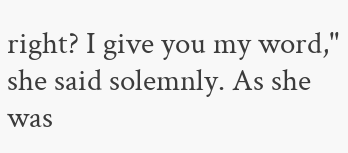right? I give you my word," she said solemnly. As she was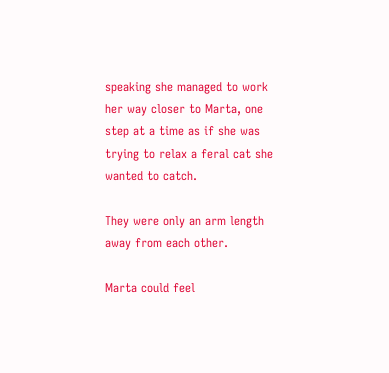speaking she managed to work her way closer to Marta, one step at a time as if she was trying to relax a feral cat she wanted to catch.

They were only an arm length away from each other.

Marta could feel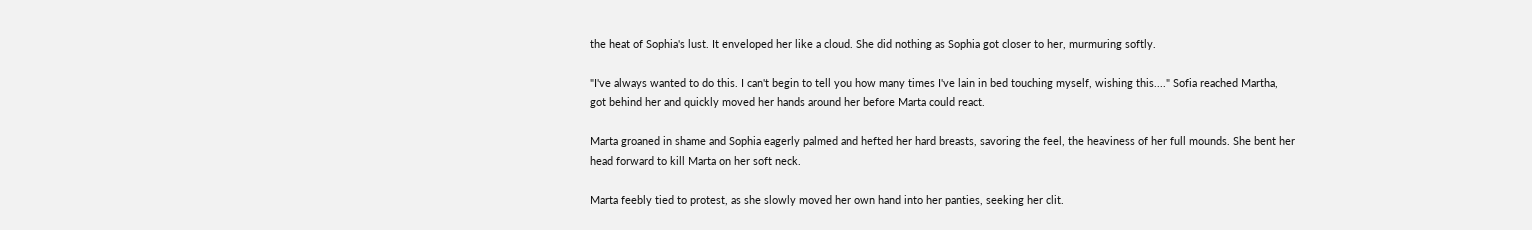the heat of Sophia's lust. It enveloped her like a cloud. She did nothing as Sophia got closer to her, murmuring softly.

"I've always wanted to do this. I can't begin to tell you how many times I've lain in bed touching myself, wishing this...." Sofia reached Martha, got behind her and quickly moved her hands around her before Marta could react.

Marta groaned in shame and Sophia eagerly palmed and hefted her hard breasts, savoring the feel, the heaviness of her full mounds. She bent her head forward to kill Marta on her soft neck.

Marta feebly tied to protest, as she slowly moved her own hand into her panties, seeking her clit.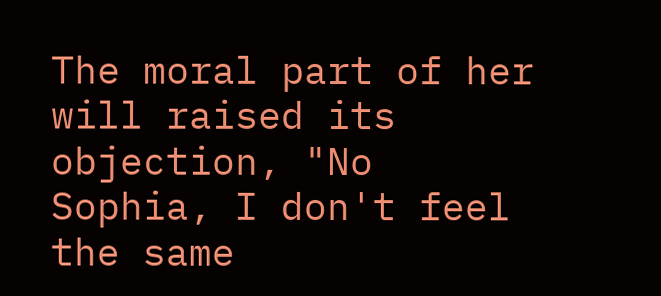The moral part of her will raised its objection, "No Sophia, I don't feel the same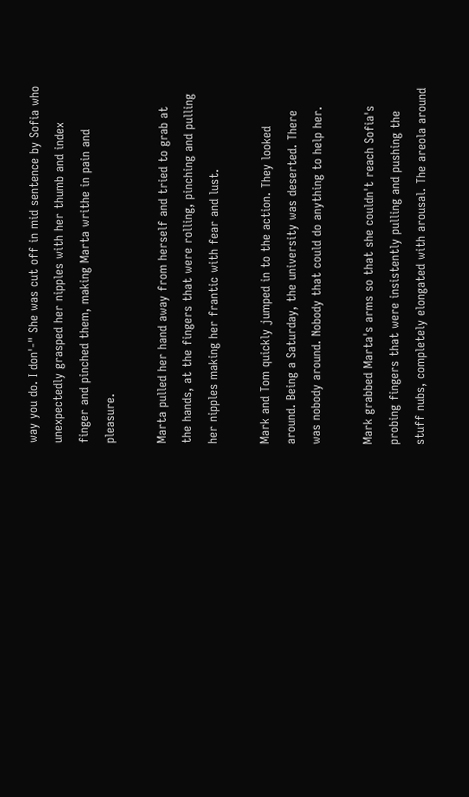way you do. I don'-" She was cut off in mid sentence by Sofia who unexpectedly grasped her nipples with her thumb and index finger and pinched them, making Marta writhe in pain and pleasure.

Marta pulled her hand away from herself and tried to grab at the hands, at the fingers that were rolling, pinching and pulling her nipples making her frantic with fear and lust.

Mark and Tom quickly jumped in to the action. They looked around. Being a Saturday, the university was deserted. There was nobody around. Nobody that could do anything to help her.

Mark grabbed Marta's arms so that she couldn't reach Sofia's probing fingers that were insistently pulling and pushing the stuff nubs, completely elongated with arousal. The areola around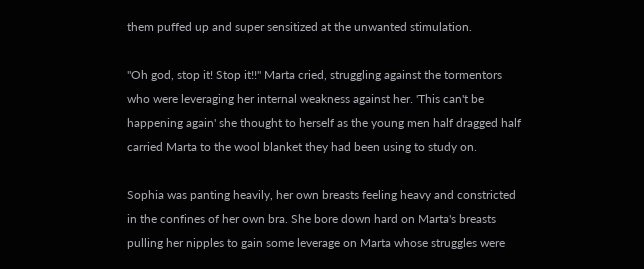them puffed up and super sensitized at the unwanted stimulation.

"Oh god, stop it! Stop it!!" Marta cried, struggling against the tormentors who were leveraging her internal weakness against her. 'This can't be happening again' she thought to herself as the young men half dragged half carried Marta to the wool blanket they had been using to study on.

Sophia was panting heavily, her own breasts feeling heavy and constricted in the confines of her own bra. She bore down hard on Marta's breasts pulling her nipples to gain some leverage on Marta whose struggles were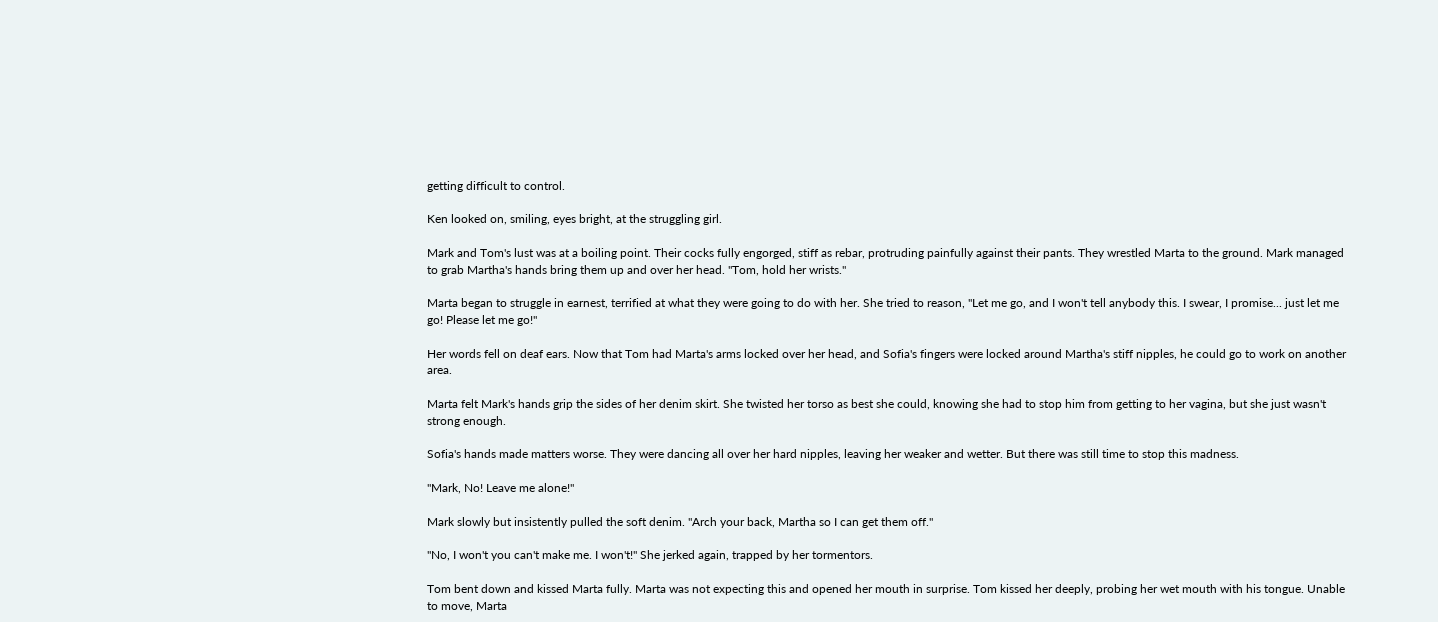getting difficult to control.

Ken looked on, smiling, eyes bright, at the struggling girl.

Mark and Tom's lust was at a boiling point. Their cocks fully engorged, stiff as rebar, protruding painfully against their pants. They wrestled Marta to the ground. Mark managed to grab Martha's hands bring them up and over her head. "Tom, hold her wrists."

Marta began to struggle in earnest, terrified at what they were going to do with her. She tried to reason, "Let me go, and I won't tell anybody this. I swear, I promise... just let me go! Please let me go!"

Her words fell on deaf ears. Now that Tom had Marta's arms locked over her head, and Sofia's fingers were locked around Martha's stiff nipples, he could go to work on another area.

Marta felt Mark's hands grip the sides of her denim skirt. She twisted her torso as best she could, knowing she had to stop him from getting to her vagina, but she just wasn't strong enough.

Sofia's hands made matters worse. They were dancing all over her hard nipples, leaving her weaker and wetter. But there was still time to stop this madness.

"Mark, No! Leave me alone!"

Mark slowly but insistently pulled the soft denim. "Arch your back, Martha so I can get them off."

"No, I won't you can't make me. I won't!" She jerked again, trapped by her tormentors.

Tom bent down and kissed Marta fully. Marta was not expecting this and opened her mouth in surprise. Tom kissed her deeply, probing her wet mouth with his tongue. Unable to move, Marta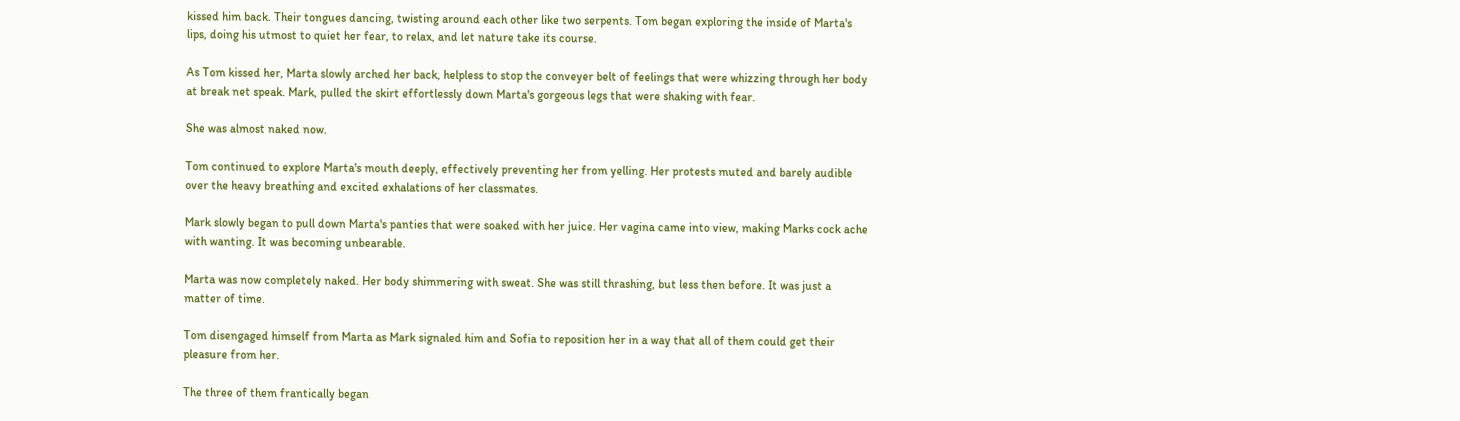kissed him back. Their tongues dancing, twisting around each other like two serpents. Tom began exploring the inside of Marta's lips, doing his utmost to quiet her fear, to relax, and let nature take its course.

As Tom kissed her, Marta slowly arched her back, helpless to stop the conveyer belt of feelings that were whizzing through her body at break net speak. Mark, pulled the skirt effortlessly down Marta's gorgeous legs that were shaking with fear.

She was almost naked now.

Tom continued to explore Marta's mouth deeply, effectively preventing her from yelling. Her protests muted and barely audible over the heavy breathing and excited exhalations of her classmates.

Mark slowly began to pull down Marta's panties that were soaked with her juice. Her vagina came into view, making Marks cock ache with wanting. It was becoming unbearable.

Marta was now completely naked. Her body shimmering with sweat. She was still thrashing, but less then before. It was just a matter of time.

Tom disengaged himself from Marta as Mark signaled him and Sofia to reposition her in a way that all of them could get their pleasure from her.

The three of them frantically began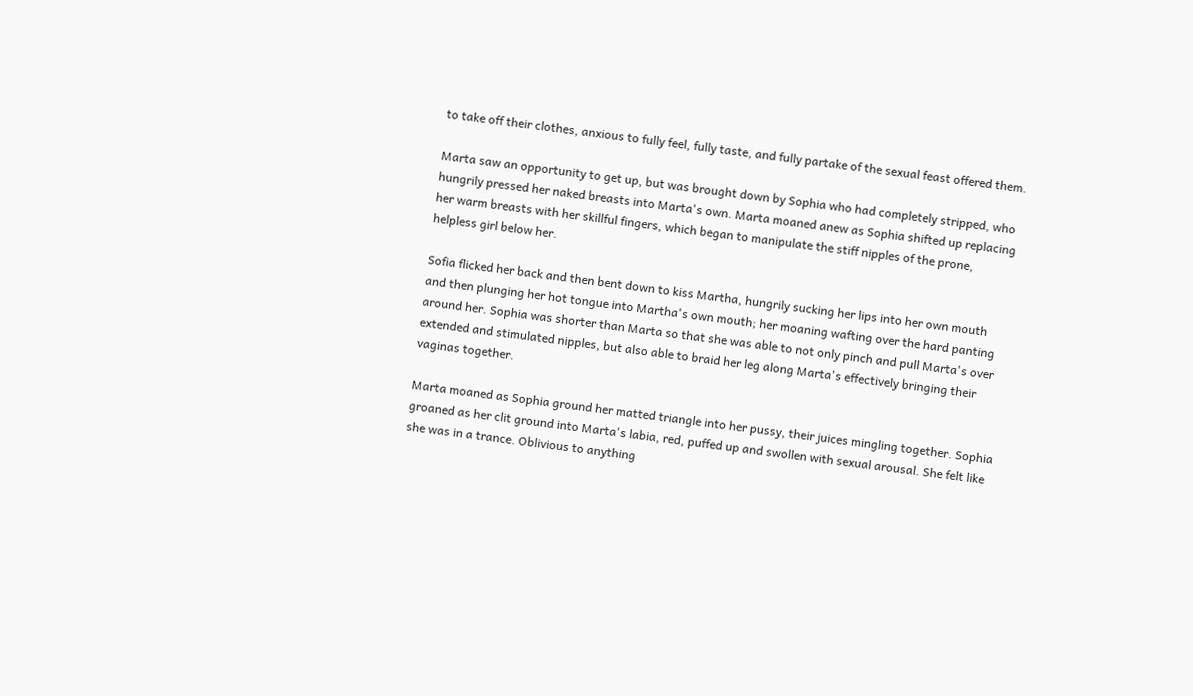to take off their clothes, anxious to fully feel, fully taste, and fully partake of the sexual feast offered them.

Marta saw an opportunity to get up, but was brought down by Sophia who had completely stripped, who hungrily pressed her naked breasts into Marta's own. Marta moaned anew as Sophia shifted up replacing her warm breasts with her skillful fingers, which began to manipulate the stiff nipples of the prone, helpless girl below her.

Sofia flicked her back and then bent down to kiss Martha, hungrily sucking her lips into her own mouth and then plunging her hot tongue into Martha's own mouth; her moaning wafting over the hard panting around her. Sophia was shorter than Marta so that she was able to not only pinch and pull Marta's over extended and stimulated nipples, but also able to braid her leg along Marta's effectively bringing their vaginas together.

Marta moaned as Sophia ground her matted triangle into her pussy, their juices mingling together. Sophia groaned as her clit ground into Marta's labia, red, puffed up and swollen with sexual arousal. She felt like she was in a trance. Oblivious to anything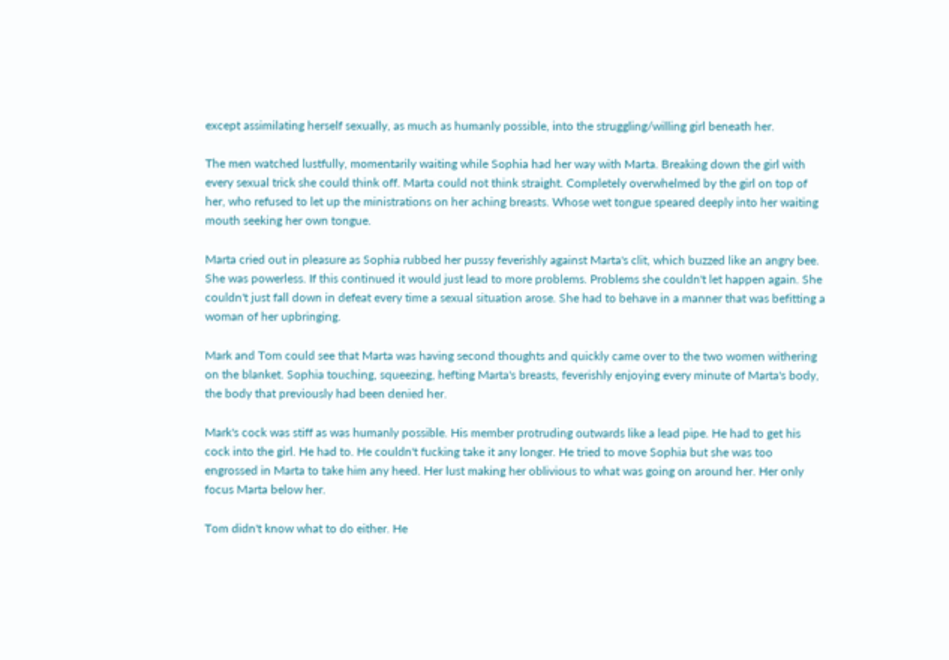except assimilating herself sexually, as much as humanly possible, into the struggling/willing girl beneath her.

The men watched lustfully, momentarily waiting while Sophia had her way with Marta. Breaking down the girl with every sexual trick she could think off. Marta could not think straight. Completely overwhelmed by the girl on top of her, who refused to let up the ministrations on her aching breasts. Whose wet tongue speared deeply into her waiting mouth seeking her own tongue.

Marta cried out in pleasure as Sophia rubbed her pussy feverishly against Marta's clit, which buzzed like an angry bee. She was powerless. If this continued it would just lead to more problems. Problems she couldn't let happen again. She couldn't just fall down in defeat every time a sexual situation arose. She had to behave in a manner that was befitting a woman of her upbringing.

Mark and Tom could see that Marta was having second thoughts and quickly came over to the two women withering on the blanket. Sophia touching, squeezing, hefting Marta's breasts, feverishly enjoying every minute of Marta's body, the body that previously had been denied her.

Mark's cock was stiff as was humanly possible. His member protruding outwards like a lead pipe. He had to get his cock into the girl. He had to. He couldn't fucking take it any longer. He tried to move Sophia but she was too engrossed in Marta to take him any heed. Her lust making her oblivious to what was going on around her. Her only focus Marta below her.

Tom didn't know what to do either. He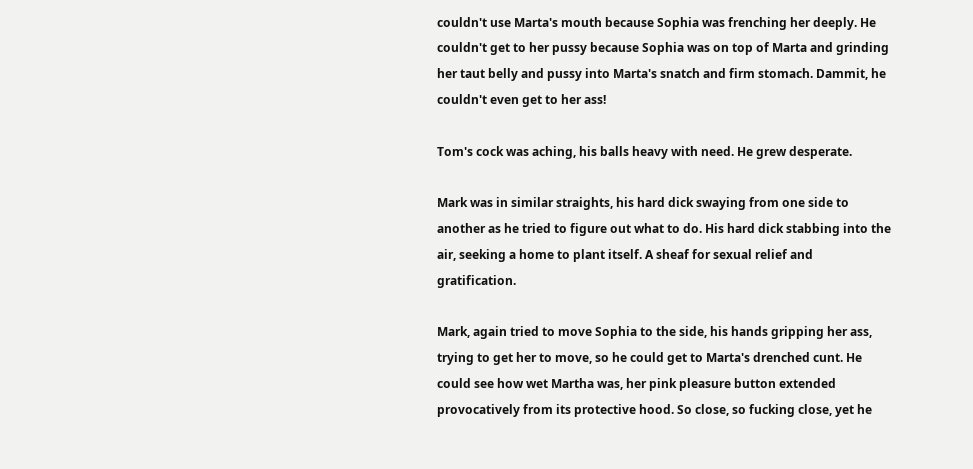couldn't use Marta's mouth because Sophia was frenching her deeply. He couldn't get to her pussy because Sophia was on top of Marta and grinding her taut belly and pussy into Marta's snatch and firm stomach. Dammit, he couldn't even get to her ass!

Tom's cock was aching, his balls heavy with need. He grew desperate.

Mark was in similar straights, his hard dick swaying from one side to another as he tried to figure out what to do. His hard dick stabbing into the air, seeking a home to plant itself. A sheaf for sexual relief and gratification.

Mark, again tried to move Sophia to the side, his hands gripping her ass, trying to get her to move, so he could get to Marta's drenched cunt. He could see how wet Martha was, her pink pleasure button extended provocatively from its protective hood. So close, so fucking close, yet he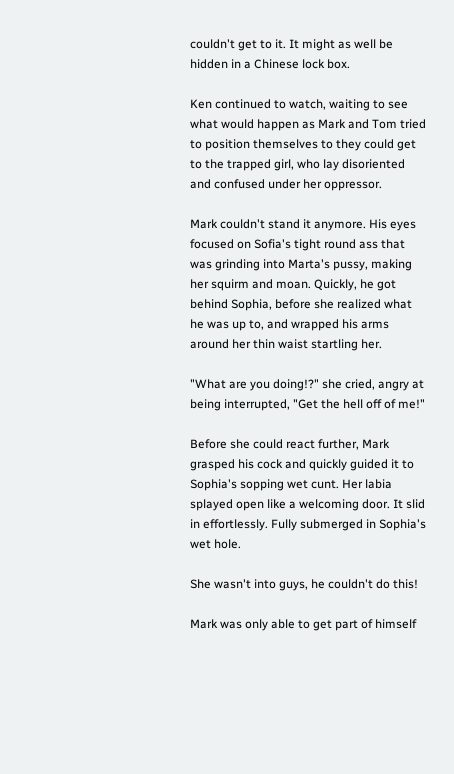couldn't get to it. It might as well be hidden in a Chinese lock box.

Ken continued to watch, waiting to see what would happen as Mark and Tom tried to position themselves to they could get to the trapped girl, who lay disoriented and confused under her oppressor.

Mark couldn't stand it anymore. His eyes focused on Sofia's tight round ass that was grinding into Marta's pussy, making her squirm and moan. Quickly, he got behind Sophia, before she realized what he was up to, and wrapped his arms around her thin waist startling her.

"What are you doing!?" she cried, angry at being interrupted, "Get the hell off of me!"

Before she could react further, Mark grasped his cock and quickly guided it to Sophia's sopping wet cunt. Her labia splayed open like a welcoming door. It slid in effortlessly. Fully submerged in Sophia's wet hole.

She wasn't into guys, he couldn't do this!

Mark was only able to get part of himself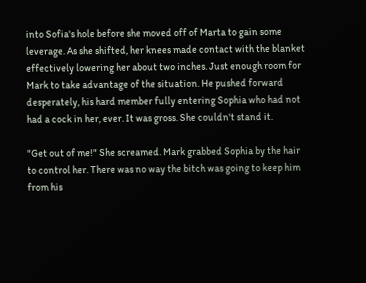into Sofia's hole before she moved off of Marta to gain some leverage. As she shifted, her knees made contact with the blanket effectively lowering her about two inches. Just enough room for Mark to take advantage of the situation. He pushed forward desperately, his hard member fully entering Sophia who had not had a cock in her, ever. It was gross. She couldn't stand it.

"Get out of me!" She screamed. Mark grabbed Sophia by the hair to control her. There was no way the bitch was going to keep him from his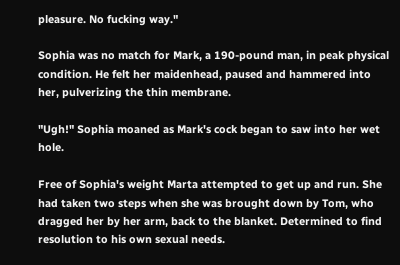pleasure. No fucking way."

Sophia was no match for Mark, a 190-pound man, in peak physical condition. He felt her maidenhead, paused and hammered into her, pulverizing the thin membrane.

"Ugh!" Sophia moaned as Mark's cock began to saw into her wet hole.

Free of Sophia's weight Marta attempted to get up and run. She had taken two steps when she was brought down by Tom, who dragged her by her arm, back to the blanket. Determined to find resolution to his own sexual needs.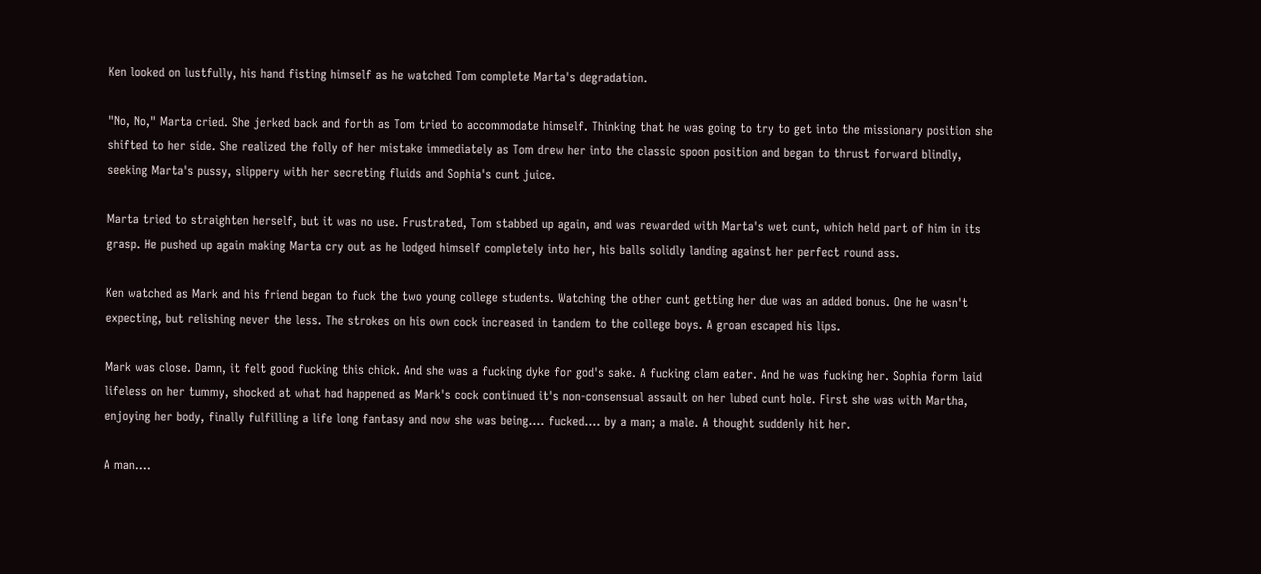Ken looked on lustfully, his hand fisting himself as he watched Tom complete Marta's degradation.

"No, No," Marta cried. She jerked back and forth as Tom tried to accommodate himself. Thinking that he was going to try to get into the missionary position she shifted to her side. She realized the folly of her mistake immediately as Tom drew her into the classic spoon position and began to thrust forward blindly, seeking Marta's pussy, slippery with her secreting fluids and Sophia's cunt juice.

Marta tried to straighten herself, but it was no use. Frustrated, Tom stabbed up again, and was rewarded with Marta's wet cunt, which held part of him in its grasp. He pushed up again making Marta cry out as he lodged himself completely into her, his balls solidly landing against her perfect round ass.

Ken watched as Mark and his friend began to fuck the two young college students. Watching the other cunt getting her due was an added bonus. One he wasn't expecting, but relishing never the less. The strokes on his own cock increased in tandem to the college boys. A groan escaped his lips.

Mark was close. Damn, it felt good fucking this chick. And she was a fucking dyke for god's sake. A fucking clam eater. And he was fucking her. Sophia form laid lifeless on her tummy, shocked at what had happened as Mark's cock continued it's non-consensual assault on her lubed cunt hole. First she was with Martha, enjoying her body, finally fulfilling a life long fantasy and now she was being.... fucked.... by a man; a male. A thought suddenly hit her.

A man....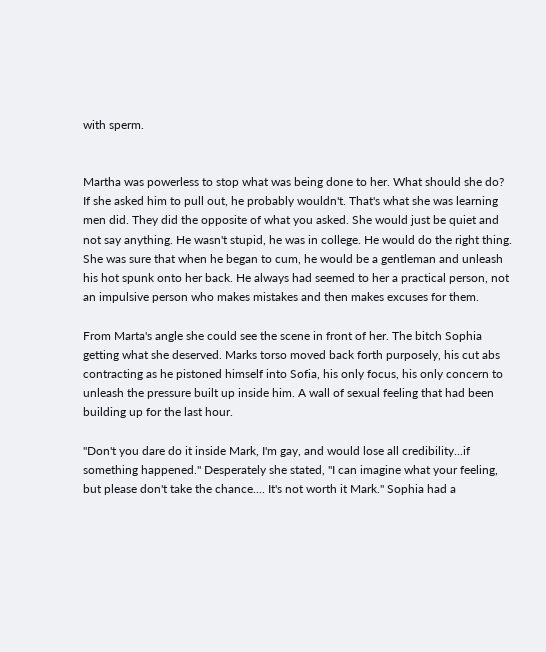with sperm.


Martha was powerless to stop what was being done to her. What should she do? If she asked him to pull out, he probably wouldn't. That's what she was learning men did. They did the opposite of what you asked. She would just be quiet and not say anything. He wasn't stupid, he was in college. He would do the right thing. She was sure that when he began to cum, he would be a gentleman and unleash his hot spunk onto her back. He always had seemed to her a practical person, not an impulsive person who makes mistakes and then makes excuses for them.

From Marta's angle she could see the scene in front of her. The bitch Sophia getting what she deserved. Marks torso moved back forth purposely, his cut abs contracting as he pistoned himself into Sofia, his only focus, his only concern to unleash the pressure built up inside him. A wall of sexual feeling that had been building up for the last hour.

"Don't you dare do it inside Mark, I'm gay, and would lose all credibility...if something happened." Desperately she stated, "I can imagine what your feeling, but please don't take the chance.... It's not worth it Mark." Sophia had a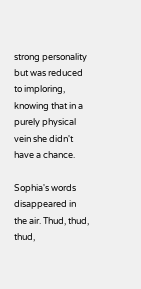strong personality but was reduced to imploring, knowing that in a purely physical vein she didn't have a chance.

Sophia's words disappeared in the air. Thud, thud, thud,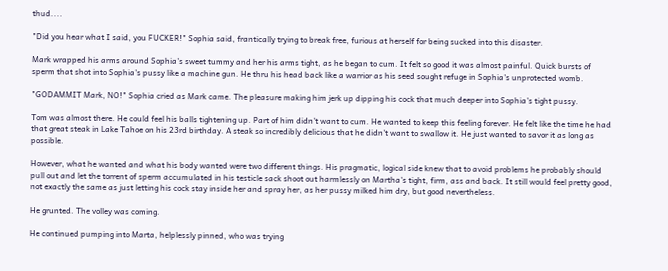thud....

"Did you hear what I said, you FUCKER!" Sophia said, frantically trying to break free, furious at herself for being sucked into this disaster.

Mark wrapped his arms around Sophia's sweet tummy and her his arms tight, as he began to cum. It felt so good it was almost painful. Quick bursts of sperm that shot into Sophia's pussy like a machine gun. He thru his head back like a warrior as his seed sought refuge in Sophia's unprotected womb.

"GODAMMIT Mark, NO!" Sophia cried as Mark came. The pleasure making him jerk up dipping his cock that much deeper into Sophia's tight pussy.

Tom was almost there. He could feel his balls tightening up. Part of him didn't want to cum. He wanted to keep this feeling forever. He felt like the time he had that great steak in Lake Tahoe on his 23rd birthday. A steak so incredibly delicious that he didn't want to swallow it. He just wanted to savor it as long as possible.

However, what he wanted and what his body wanted were two different things. His pragmatic, logical side knew that to avoid problems he probably should pull out and let the torrent of sperm accumulated in his testicle sack shoot out harmlessly on Martha's tight, firm, ass and back. It still would feel pretty good, not exactly the same as just letting his cock stay inside her and spray her, as her pussy milked him dry, but good nevertheless.

He grunted. The volley was coming.

He continued pumping into Marta, helplessly pinned, who was trying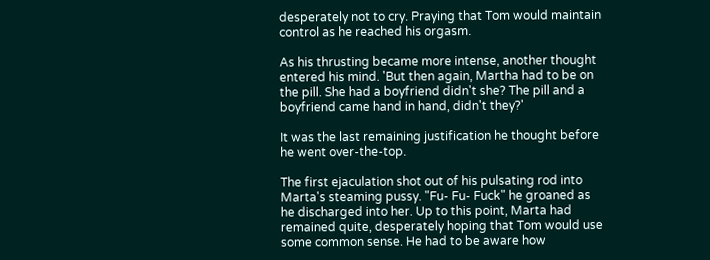desperately not to cry. Praying that Tom would maintain control as he reached his orgasm.

As his thrusting became more intense, another thought entered his mind. 'But then again, Martha had to be on the pill. She had a boyfriend didn't she? The pill and a boyfriend came hand in hand, didn't they?'

It was the last remaining justification he thought before he went over-the-top.

The first ejaculation shot out of his pulsating rod into Marta's steaming pussy. "Fu- Fu- Fuck" he groaned as he discharged into her. Up to this point, Marta had remained quite, desperately hoping that Tom would use some common sense. He had to be aware how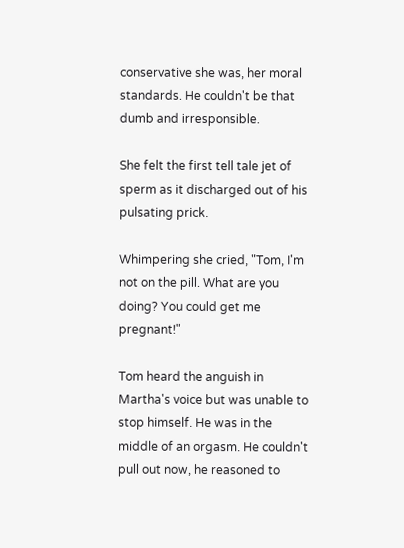conservative she was, her moral standards. He couldn't be that dumb and irresponsible.

She felt the first tell tale jet of sperm as it discharged out of his pulsating prick.

Whimpering she cried, "Tom, I'm not on the pill. What are you doing? You could get me pregnant!"

Tom heard the anguish in Martha's voice but was unable to stop himself. He was in the middle of an orgasm. He couldn't pull out now, he reasoned to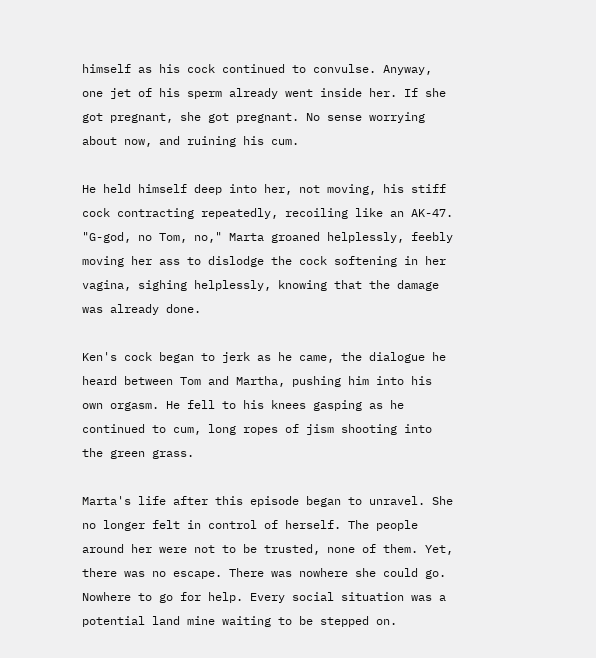himself as his cock continued to convulse. Anyway, one jet of his sperm already went inside her. If she got pregnant, she got pregnant. No sense worrying about now, and ruining his cum.

He held himself deep into her, not moving, his stiff cock contracting repeatedly, recoiling like an AK-47. "G-god, no Tom, no," Marta groaned helplessly, feebly moving her ass to dislodge the cock softening in her vagina, sighing helplessly, knowing that the damage was already done.

Ken's cock began to jerk as he came, the dialogue he heard between Tom and Martha, pushing him into his own orgasm. He fell to his knees gasping as he continued to cum, long ropes of jism shooting into the green grass.

Marta's life after this episode began to unravel. She no longer felt in control of herself. The people around her were not to be trusted, none of them. Yet, there was no escape. There was nowhere she could go. Nowhere to go for help. Every social situation was a potential land mine waiting to be stepped on.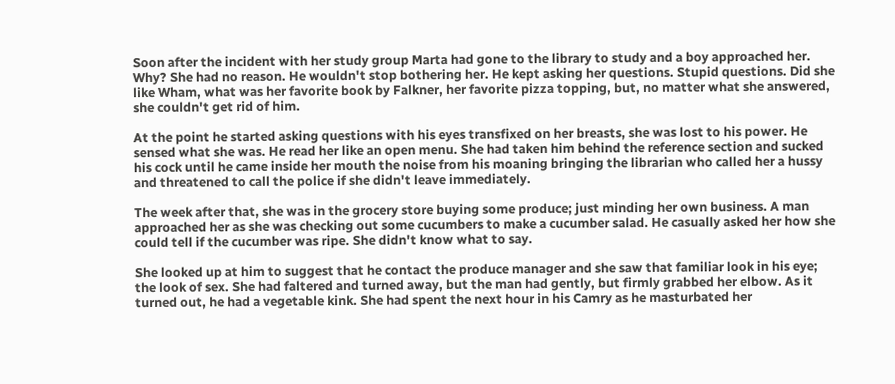Soon after the incident with her study group Marta had gone to the library to study and a boy approached her. Why? She had no reason. He wouldn't stop bothering her. He kept asking her questions. Stupid questions. Did she like Wham, what was her favorite book by Falkner, her favorite pizza topping, but, no matter what she answered, she couldn't get rid of him.

At the point he started asking questions with his eyes transfixed on her breasts, she was lost to his power. He sensed what she was. He read her like an open menu. She had taken him behind the reference section and sucked his cock until he came inside her mouth the noise from his moaning bringing the librarian who called her a hussy and threatened to call the police if she didn't leave immediately.

The week after that, she was in the grocery store buying some produce; just minding her own business. A man approached her as she was checking out some cucumbers to make a cucumber salad. He casually asked her how she could tell if the cucumber was ripe. She didn't know what to say.

She looked up at him to suggest that he contact the produce manager and she saw that familiar look in his eye; the look of sex. She had faltered and turned away, but the man had gently, but firmly grabbed her elbow. As it turned out, he had a vegetable kink. She had spent the next hour in his Camry as he masturbated her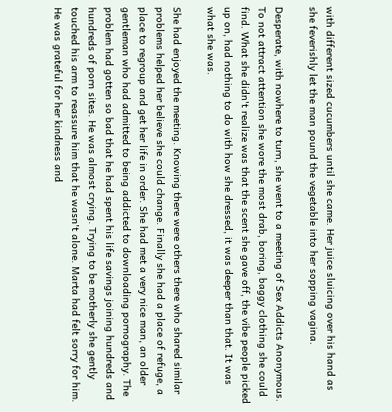with different sized cucumbers until she came. Her juice sluicing over his hand as she feverishly let the man pound the vegetable into her sopping vagina.

Desperate, with nowhere to turn, she went to a meeting of Sex Addicts Anonymous. To not attract attention she wore the most drab, boring, baggy clothing she could find. What she didn't realize was that the scent she gave off, the vibe people picked up on, had nothing to do with how she dressed, it was deeper than that. It was what she was.

She had enjoyed the meeting. Knowing there were others there who shared similar problems helped her believe she could change. Finally she had a place of refuge, a place to regroup and get her life in order. She had met a very nice man, an older gentleman who had admitted to being addicted to downloading pornography. The problem had gotten so bad that he had spent his life savings joining hundreds and hundreds of porn sites. He was almost crying. Trying to be motherly she gently touched his arm to reassure him that he wasn't alone. Marta had felt sorry for him. He was grateful for her kindness and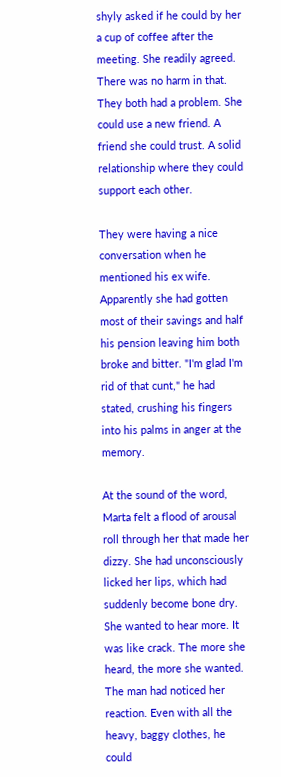shyly asked if he could by her a cup of coffee after the meeting. She readily agreed. There was no harm in that. They both had a problem. She could use a new friend. A friend she could trust. A solid relationship where they could support each other.

They were having a nice conversation when he mentioned his ex wife. Apparently she had gotten most of their savings and half his pension leaving him both broke and bitter. "I'm glad I'm rid of that cunt," he had stated, crushing his fingers into his palms in anger at the memory.

At the sound of the word, Marta felt a flood of arousal roll through her that made her dizzy. She had unconsciously licked her lips, which had suddenly become bone dry. She wanted to hear more. It was like crack. The more she heard, the more she wanted. The man had noticed her reaction. Even with all the heavy, baggy clothes, he could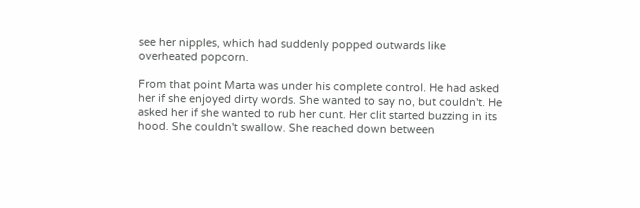see her nipples, which had suddenly popped outwards like overheated popcorn.

From that point Marta was under his complete control. He had asked her if she enjoyed dirty words. She wanted to say no, but couldn't. He asked her if she wanted to rub her cunt. Her clit started buzzing in its hood. She couldn't swallow. She reached down between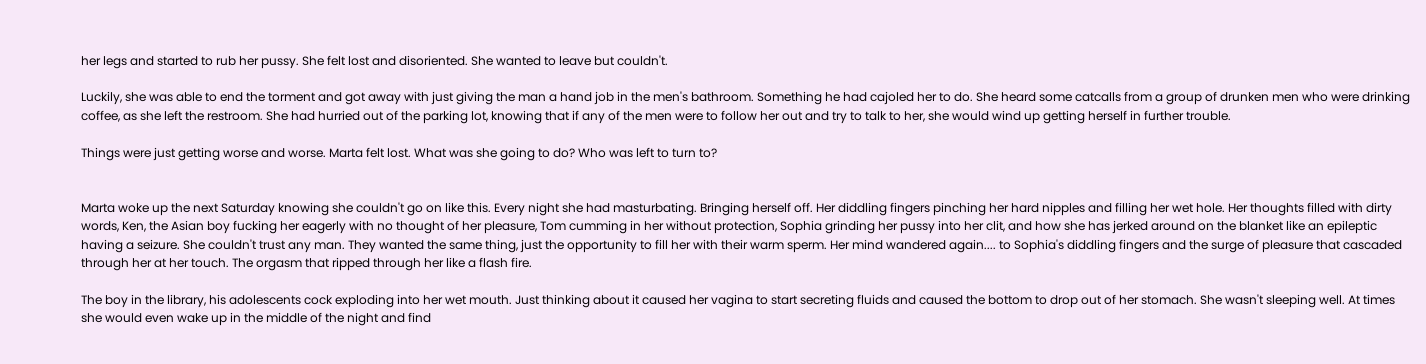her legs and started to rub her pussy. She felt lost and disoriented. She wanted to leave but couldn't.

Luckily, she was able to end the torment and got away with just giving the man a hand job in the men's bathroom. Something he had cajoled her to do. She heard some catcalls from a group of drunken men who were drinking coffee, as she left the restroom. She had hurried out of the parking lot, knowing that if any of the men were to follow her out and try to talk to her, she would wind up getting herself in further trouble.

Things were just getting worse and worse. Marta felt lost. What was she going to do? Who was left to turn to?


Marta woke up the next Saturday knowing she couldn't go on like this. Every night she had masturbating. Bringing herself off. Her diddling fingers pinching her hard nipples and filling her wet hole. Her thoughts filled with dirty words, Ken, the Asian boy fucking her eagerly with no thought of her pleasure, Tom cumming in her without protection, Sophia grinding her pussy into her clit, and how she has jerked around on the blanket like an epileptic having a seizure. She couldn't trust any man. They wanted the same thing, just the opportunity to fill her with their warm sperm. Her mind wandered again.... to Sophia's diddling fingers and the surge of pleasure that cascaded through her at her touch. The orgasm that ripped through her like a flash fire.

The boy in the library, his adolescents cock exploding into her wet mouth. Just thinking about it caused her vagina to start secreting fluids and caused the bottom to drop out of her stomach. She wasn't sleeping well. At times she would even wake up in the middle of the night and find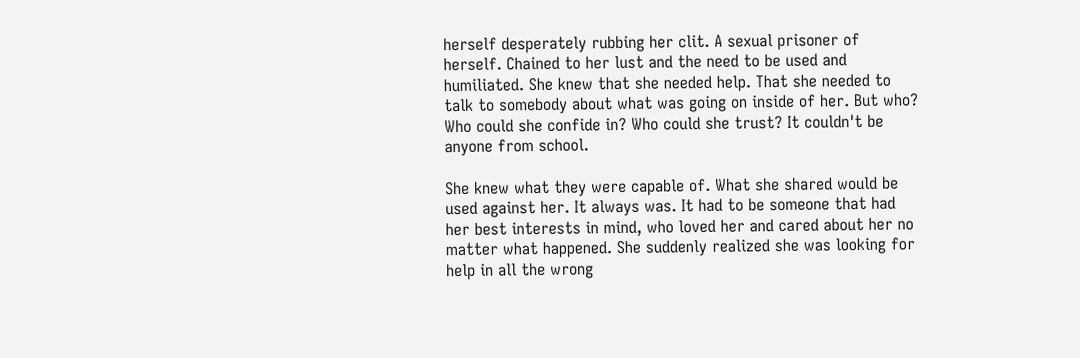herself desperately rubbing her clit. A sexual prisoner of herself. Chained to her lust and the need to be used and humiliated. She knew that she needed help. That she needed to talk to somebody about what was going on inside of her. But who? Who could she confide in? Who could she trust? It couldn't be anyone from school.

She knew what they were capable of. What she shared would be used against her. It always was. It had to be someone that had her best interests in mind, who loved her and cared about her no matter what happened. She suddenly realized she was looking for help in all the wrong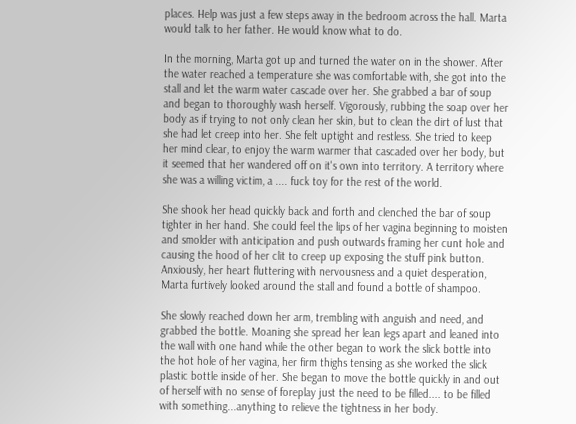places. Help was just a few steps away in the bedroom across the hall. Marta would talk to her father. He would know what to do.

In the morning, Marta got up and turned the water on in the shower. After the water reached a temperature she was comfortable with, she got into the stall and let the warm water cascade over her. She grabbed a bar of soup and began to thoroughly wash herself. Vigorously, rubbing the soap over her body as if trying to not only clean her skin, but to clean the dirt of lust that she had let creep into her. She felt uptight and restless. She tried to keep her mind clear, to enjoy the warm warmer that cascaded over her body, but it seemed that her wandered off on it's own into territory. A territory where she was a willing victim, a .... fuck toy for the rest of the world.

She shook her head quickly back and forth and clenched the bar of soup tighter in her hand. She could feel the lips of her vagina beginning to moisten and smolder with anticipation and push outwards framing her cunt hole and causing the hood of her clit to creep up exposing the stuff pink button. Anxiously, her heart fluttering with nervousness and a quiet desperation, Marta furtively looked around the stall and found a bottle of shampoo.

She slowly reached down her arm, trembling with anguish and need, and grabbed the bottle. Moaning she spread her lean legs apart and leaned into the wall with one hand while the other began to work the slick bottle into the hot hole of her vagina, her firm thighs tensing as she worked the slick plastic bottle inside of her. She began to move the bottle quickly in and out of herself with no sense of foreplay just the need to be filled.... to be filled with something...anything to relieve the tightness in her body.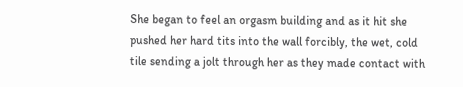She began to feel an orgasm building and as it hit she pushed her hard tits into the wall forcibly, the wet, cold tile sending a jolt through her as they made contact with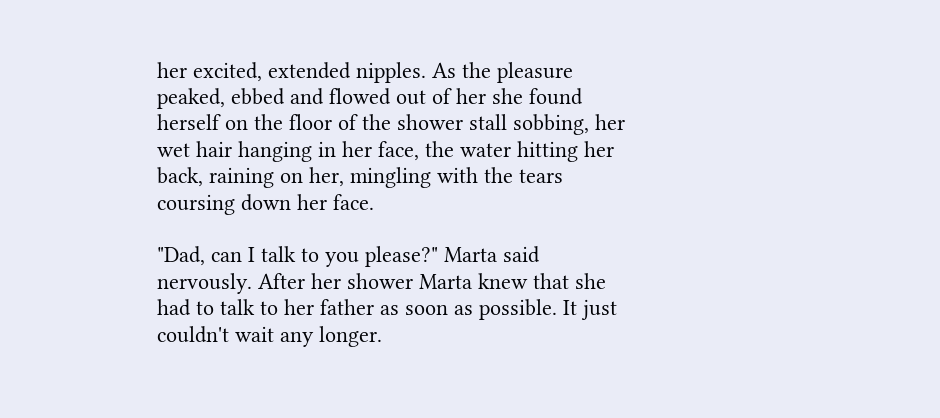her excited, extended nipples. As the pleasure peaked, ebbed and flowed out of her she found herself on the floor of the shower stall sobbing, her wet hair hanging in her face, the water hitting her back, raining on her, mingling with the tears coursing down her face.

"Dad, can I talk to you please?" Marta said nervously. After her shower Marta knew that she had to talk to her father as soon as possible. It just couldn't wait any longer.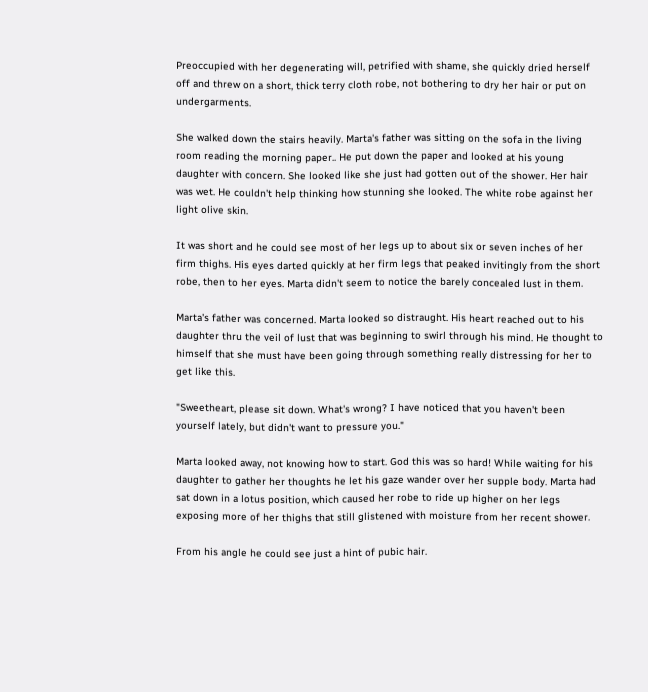Preoccupied with her degenerating will, petrified with shame, she quickly dried herself off and threw on a short, thick terry cloth robe, not bothering to dry her hair or put on undergarments.

She walked down the stairs heavily. Marta's father was sitting on the sofa in the living room reading the morning paper.. He put down the paper and looked at his young daughter with concern. She looked like she just had gotten out of the shower. Her hair was wet. He couldn't help thinking how stunning she looked. The white robe against her light olive skin.

It was short and he could see most of her legs up to about six or seven inches of her firm thighs. His eyes darted quickly at her firm legs that peaked invitingly from the short robe, then to her eyes. Marta didn't seem to notice the barely concealed lust in them.

Marta's father was concerned. Marta looked so distraught. His heart reached out to his daughter thru the veil of lust that was beginning to swirl through his mind. He thought to himself that she must have been going through something really distressing for her to get like this.

"Sweetheart, please sit down. What's wrong? I have noticed that you haven't been yourself lately, but didn't want to pressure you."

Marta looked away, not knowing how to start. God this was so hard! While waiting for his daughter to gather her thoughts he let his gaze wander over her supple body. Marta had sat down in a lotus position, which caused her robe to ride up higher on her legs exposing more of her thighs that still glistened with moisture from her recent shower.

From his angle he could see just a hint of pubic hair.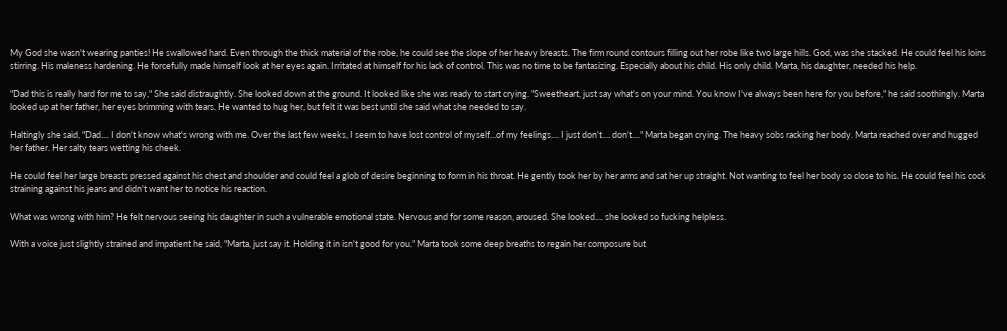My God she wasn't wearing panties! He swallowed hard. Even through the thick material of the robe, he could see the slope of her heavy breasts. The firm round contours filling out her robe like two large hills. God, was she stacked. He could feel his loins stirring. His maleness hardening. He forcefully made himself look at her eyes again. Irritated at himself for his lack of control. This was no time to be fantasizing. Especially about his child. His only child. Marta, his daughter, needed his help.

"Dad this is really hard for me to say," She said distraughtly. She looked down at the ground. It looked like she was ready to start crying. "Sweetheart, just say what's on your mind. You know I've always been here for you before," he said soothingly. Marta looked up at her father, her eyes brimming with tears. He wanted to hug her, but felt it was best until she said what she needed to say.

Haltingly she said, "Dad.... I don't know what's wrong with me. Over the last few weeks, I seem to have lost control of myself...of my feelings.... I just don't.... don't...." Marta began crying. The heavy sobs racking her body. Marta reached over and hugged her father. Her salty tears wetting his cheek.

He could feel her large breasts pressed against his chest and shoulder and could feel a glob of desire beginning to form in his throat. He gently took her by her arms and sat her up straight. Not wanting to feel her body so close to his. He could feel his cock straining against his jeans and didn't want her to notice his reaction.

What was wrong with him? He felt nervous seeing his daughter in such a vulnerable emotional state. Nervous and for some reason, aroused. She looked.... she looked so fucking helpless.

With a voice just slightly strained and impatient he said, "Marta, just say it. Holding it in isn't good for you." Marta took some deep breaths to regain her composure but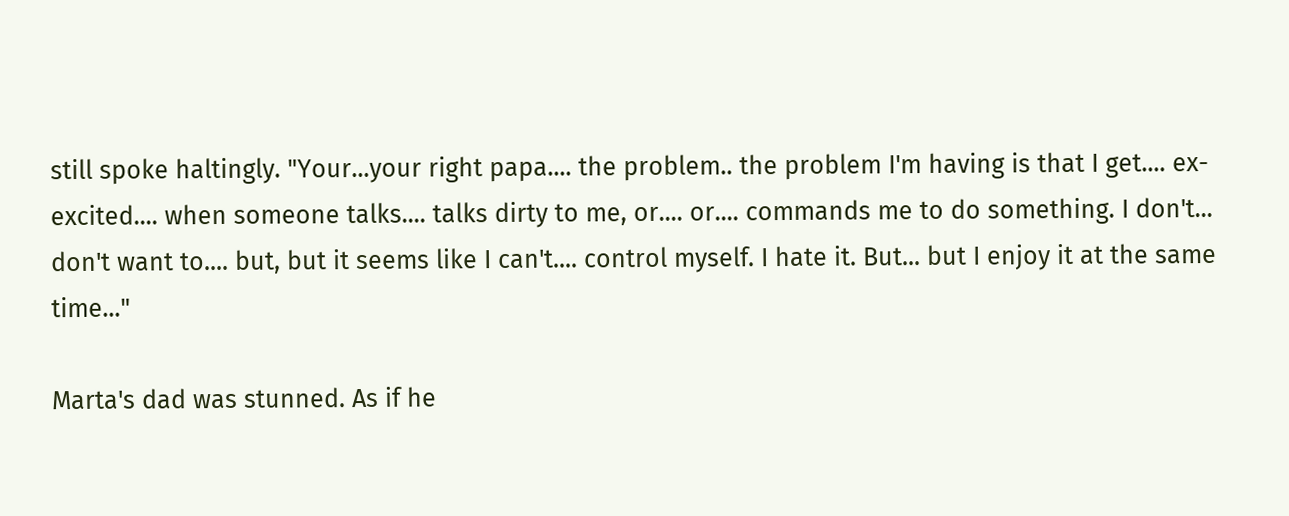still spoke haltingly. "Your...your right papa.... the problem.. the problem I'm having is that I get.... ex-excited.... when someone talks.... talks dirty to me, or.... or.... commands me to do something. I don't... don't want to.... but, but it seems like I can't.... control myself. I hate it. But... but I enjoy it at the same time..."

Marta's dad was stunned. As if he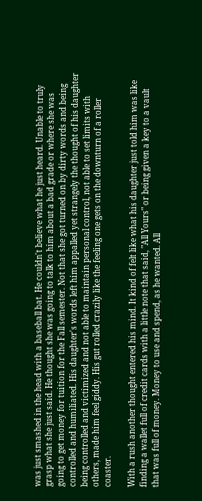was just smashed in the head with a baseball bat. He couldn't believe what he just heard. Unable to truly grasp what she just said. He thought she was going to talk to him about a bad grade or where she was going to get money for tuition for the Fall semester. Not that she got turned on by dirty words and being controlled and humiliated. His daughter's words left him appalled yet strangely the thought of his daughter being controlled and victimized and not able to maintain personal control, not able to set limits with others, made him feel giddy. His gut rolled crazily like the feeling one gets on the downturn of a roller coaster.

With a rush another thought entered his mind. It kind of felt like what his daughter just told him was like finding a wallet full of credit cards with a little note that said, "All Yours" or being given a key to a vault that was full of money. Money to use and spend, as he wanted. All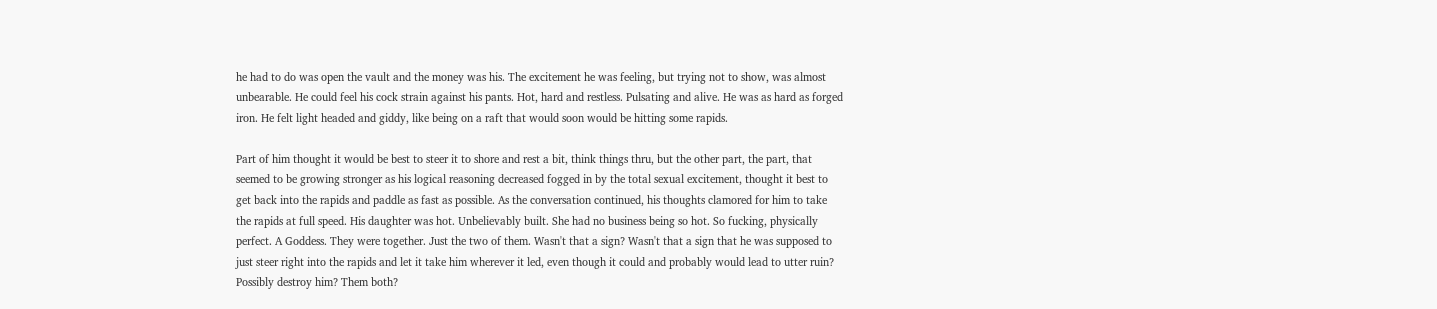he had to do was open the vault and the money was his. The excitement he was feeling, but trying not to show, was almost unbearable. He could feel his cock strain against his pants. Hot, hard and restless. Pulsating and alive. He was as hard as forged iron. He felt light headed and giddy, like being on a raft that would soon would be hitting some rapids.

Part of him thought it would be best to steer it to shore and rest a bit, think things thru, but the other part, the part, that seemed to be growing stronger as his logical reasoning decreased fogged in by the total sexual excitement, thought it best to get back into the rapids and paddle as fast as possible. As the conversation continued, his thoughts clamored for him to take the rapids at full speed. His daughter was hot. Unbelievably built. She had no business being so hot. So fucking, physically perfect. A Goddess. They were together. Just the two of them. Wasn't that a sign? Wasn't that a sign that he was supposed to just steer right into the rapids and let it take him wherever it led, even though it could and probably would lead to utter ruin? Possibly destroy him? Them both?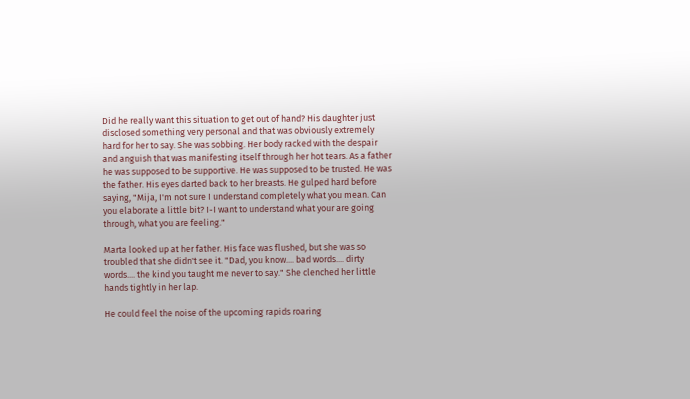Did he really want this situation to get out of hand? His daughter just disclosed something very personal and that was obviously extremely hard for her to say. She was sobbing. Her body racked with the despair and anguish that was manifesting itself through her hot tears. As a father he was supposed to be supportive. He was supposed to be trusted. He was the father. His eyes darted back to her breasts. He gulped hard before saying, "Mija, I'm not sure I understand completely what you mean. Can you elaborate a little bit? I-I want to understand what your are going through, what you are feeling."

Marta looked up at her father. His face was flushed, but she was so troubled that she didn't see it. "Dad, you know.... bad words.... dirty words.... the kind you taught me never to say." She clenched her little hands tightly in her lap.

He could feel the noise of the upcoming rapids roaring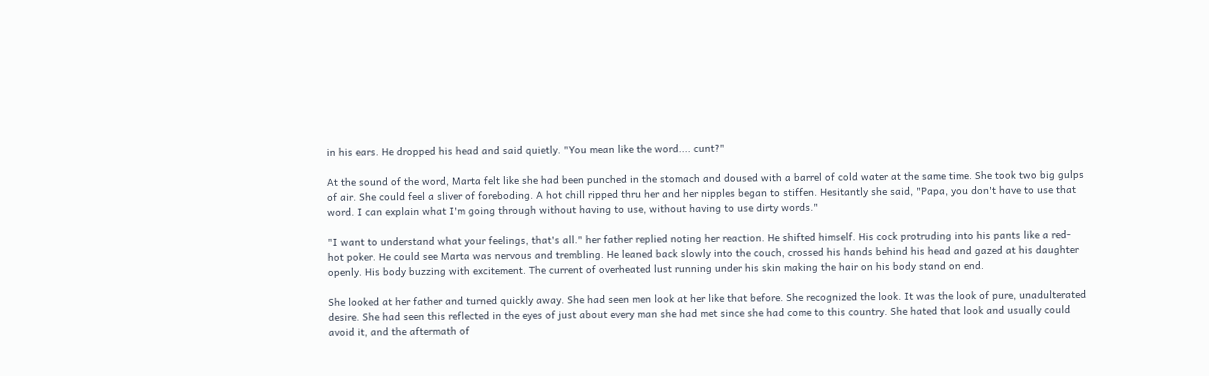in his ears. He dropped his head and said quietly. "You mean like the word.... cunt?"

At the sound of the word, Marta felt like she had been punched in the stomach and doused with a barrel of cold water at the same time. She took two big gulps of air. She could feel a sliver of foreboding. A hot chill ripped thru her and her nipples began to stiffen. Hesitantly she said, "Papa, you don't have to use that word. I can explain what I'm going through without having to use, without having to use dirty words."

"I want to understand what your feelings, that's all." her father replied noting her reaction. He shifted himself. His cock protruding into his pants like a red- hot poker. He could see Marta was nervous and trembling. He leaned back slowly into the couch, crossed his hands behind his head and gazed at his daughter openly. His body buzzing with excitement. The current of overheated lust running under his skin making the hair on his body stand on end.

She looked at her father and turned quickly away. She had seen men look at her like that before. She recognized the look. It was the look of pure, unadulterated desire. She had seen this reflected in the eyes of just about every man she had met since she had come to this country. She hated that look and usually could avoid it, and the aftermath of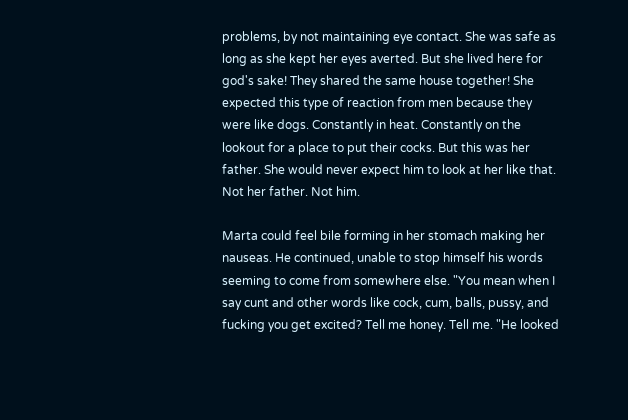problems, by not maintaining eye contact. She was safe as long as she kept her eyes averted. But she lived here for god's sake! They shared the same house together! She expected this type of reaction from men because they were like dogs. Constantly in heat. Constantly on the lookout for a place to put their cocks. But this was her father. She would never expect him to look at her like that. Not her father. Not him.

Marta could feel bile forming in her stomach making her nauseas. He continued, unable to stop himself his words seeming to come from somewhere else. "You mean when I say cunt and other words like cock, cum, balls, pussy, and fucking you get excited? Tell me honey. Tell me. "He looked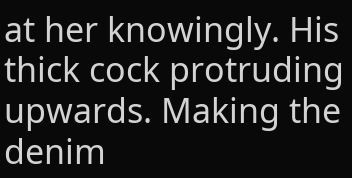at her knowingly. His thick cock protruding upwards. Making the denim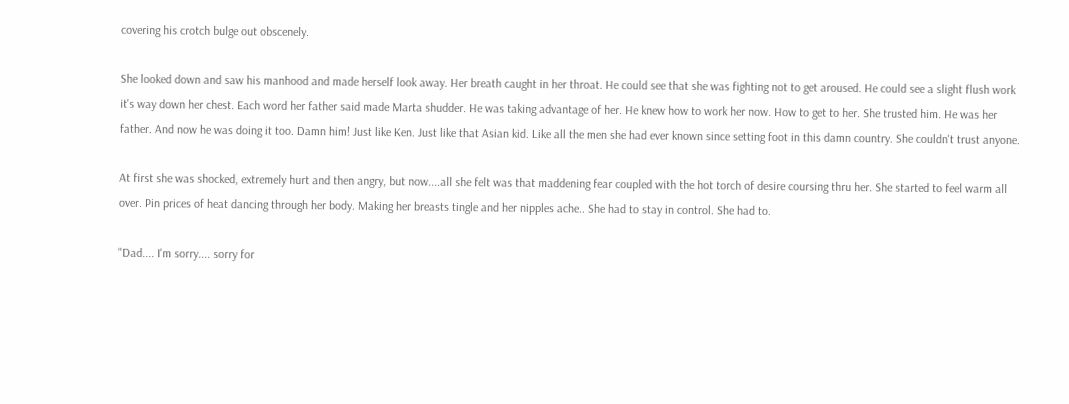covering his crotch bulge out obscenely.

She looked down and saw his manhood and made herself look away. Her breath caught in her throat. He could see that she was fighting not to get aroused. He could see a slight flush work it's way down her chest. Each word her father said made Marta shudder. He was taking advantage of her. He knew how to work her now. How to get to her. She trusted him. He was her father. And now he was doing it too. Damn him! Just like Ken. Just like that Asian kid. Like all the men she had ever known since setting foot in this damn country. She couldn't trust anyone.

At first she was shocked, extremely hurt and then angry, but now....all she felt was that maddening fear coupled with the hot torch of desire coursing thru her. She started to feel warm all over. Pin prices of heat dancing through her body. Making her breasts tingle and her nipples ache.. She had to stay in control. She had to.

"Dad.... I'm sorry.... sorry for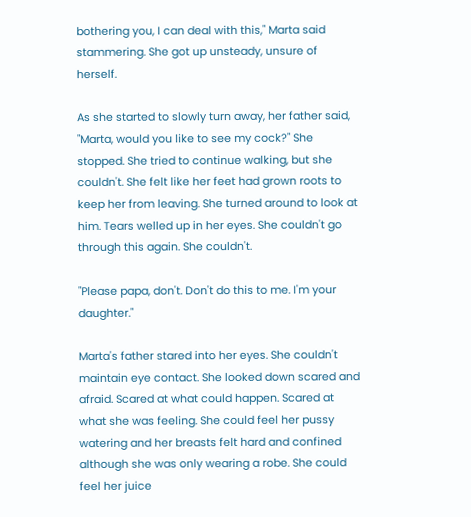bothering you, I can deal with this," Marta said stammering. She got up unsteady, unsure of herself.

As she started to slowly turn away, her father said, "Marta, would you like to see my cock?" She stopped. She tried to continue walking, but she couldn't. She felt like her feet had grown roots to keep her from leaving. She turned around to look at him. Tears welled up in her eyes. She couldn't go through this again. She couldn't.

"Please papa, don't. Don't do this to me. I'm your daughter."

Marta's father stared into her eyes. She couldn't maintain eye contact. She looked down scared and afraid. Scared at what could happen. Scared at what she was feeling. She could feel her pussy watering and her breasts felt hard and confined although she was only wearing a robe. She could feel her juice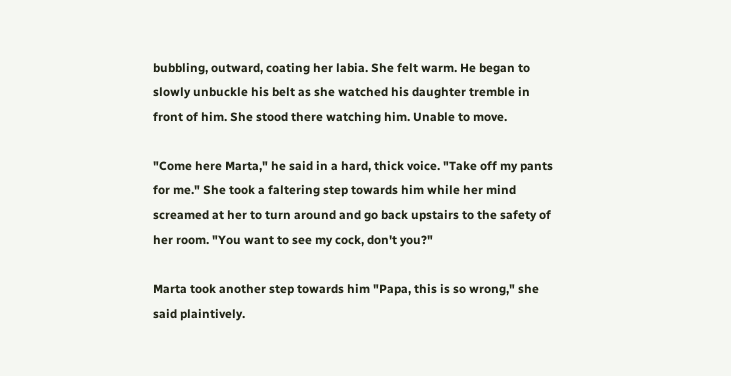bubbling, outward, coating her labia. She felt warm. He began to slowly unbuckle his belt as she watched his daughter tremble in front of him. She stood there watching him. Unable to move.

"Come here Marta," he said in a hard, thick voice. "Take off my pants for me." She took a faltering step towards him while her mind screamed at her to turn around and go back upstairs to the safety of her room. "You want to see my cock, don't you?"

Marta took another step towards him "Papa, this is so wrong," she said plaintively.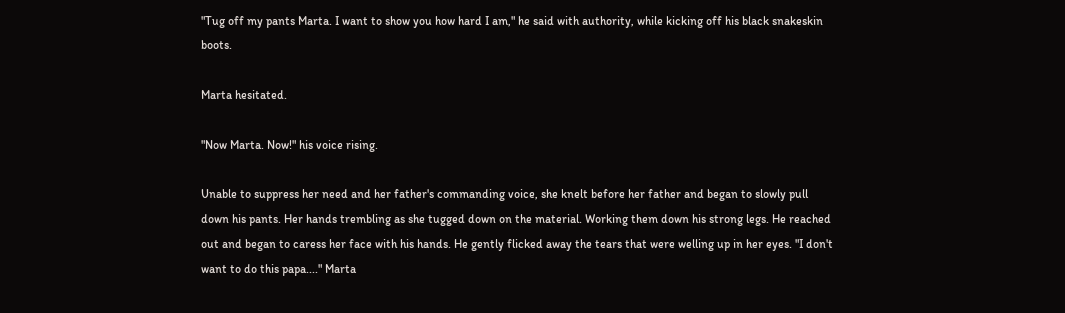"Tug off my pants Marta. I want to show you how hard I am," he said with authority, while kicking off his black snakeskin boots.

Marta hesitated.

"Now Marta. Now!" his voice rising.

Unable to suppress her need and her father's commanding voice, she knelt before her father and began to slowly pull down his pants. Her hands trembling as she tugged down on the material. Working them down his strong legs. He reached out and began to caress her face with his hands. He gently flicked away the tears that were welling up in her eyes. "I don't want to do this papa...." Marta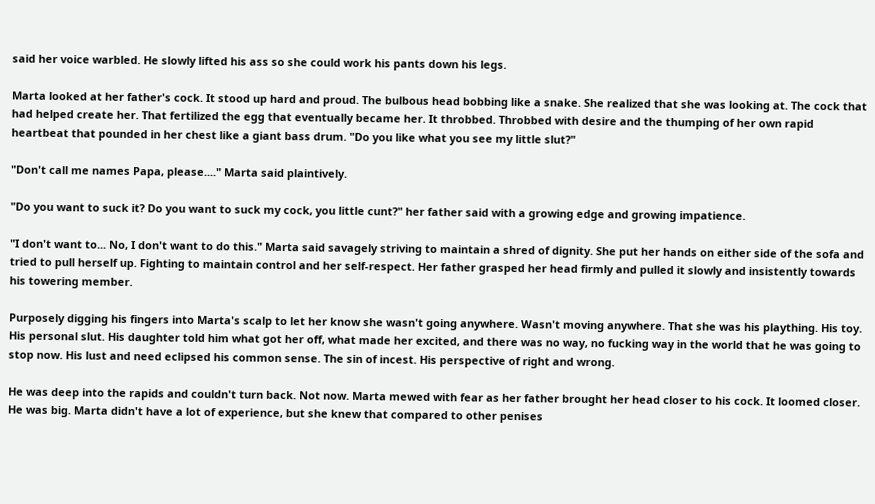said her voice warbled. He slowly lifted his ass so she could work his pants down his legs.

Marta looked at her father's cock. It stood up hard and proud. The bulbous head bobbing like a snake. She realized that she was looking at. The cock that had helped create her. That fertilized the egg that eventually became her. It throbbed. Throbbed with desire and the thumping of her own rapid heartbeat that pounded in her chest like a giant bass drum. "Do you like what you see my little slut?"

"Don't call me names Papa, please...." Marta said plaintively.

"Do you want to suck it? Do you want to suck my cock, you little cunt?" her father said with a growing edge and growing impatience.

"I don't want to... No, I don't want to do this." Marta said savagely striving to maintain a shred of dignity. She put her hands on either side of the sofa and tried to pull herself up. Fighting to maintain control and her self-respect. Her father grasped her head firmly and pulled it slowly and insistently towards his towering member.

Purposely digging his fingers into Marta's scalp to let her know she wasn't going anywhere. Wasn't moving anywhere. That she was his plaything. His toy. His personal slut. His daughter told him what got her off, what made her excited, and there was no way, no fucking way in the world that he was going to stop now. His lust and need eclipsed his common sense. The sin of incest. His perspective of right and wrong.

He was deep into the rapids and couldn't turn back. Not now. Marta mewed with fear as her father brought her head closer to his cock. It loomed closer. He was big. Marta didn't have a lot of experience, but she knew that compared to other penises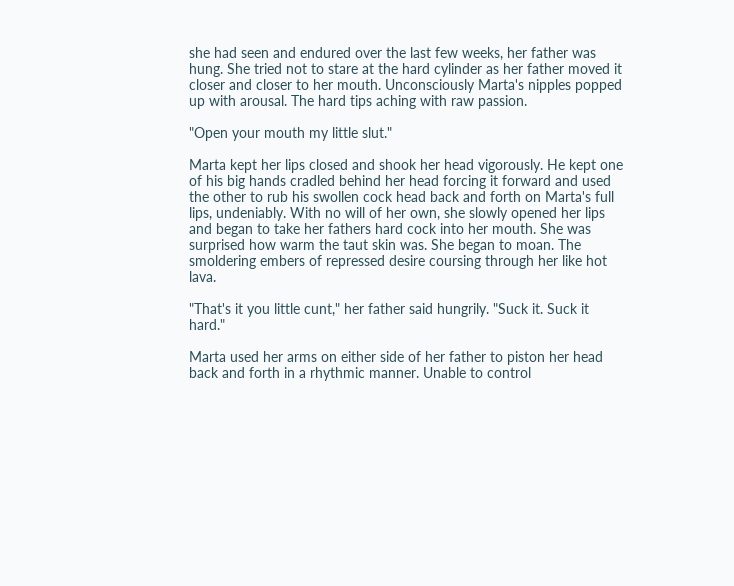she had seen and endured over the last few weeks, her father was hung. She tried not to stare at the hard cylinder as her father moved it closer and closer to her mouth. Unconsciously Marta's nipples popped up with arousal. The hard tips aching with raw passion.

"Open your mouth my little slut."

Marta kept her lips closed and shook her head vigorously. He kept one of his big hands cradled behind her head forcing it forward and used the other to rub his swollen cock head back and forth on Marta's full lips, undeniably. With no will of her own, she slowly opened her lips and began to take her fathers hard cock into her mouth. She was surprised how warm the taut skin was. She began to moan. The smoldering embers of repressed desire coursing through her like hot lava.

"That's it you little cunt," her father said hungrily. "Suck it. Suck it hard."

Marta used her arms on either side of her father to piston her head back and forth in a rhythmic manner. Unable to control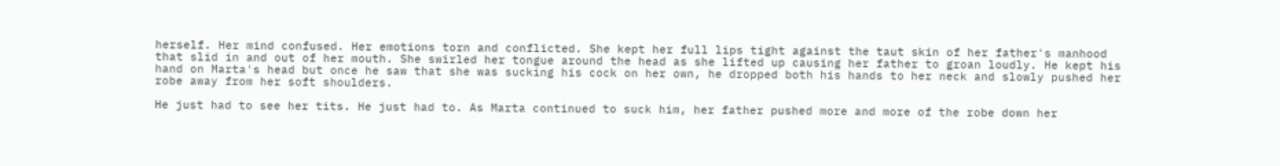herself. Her mind confused. Her emotions torn and conflicted. She kept her full lips tight against the taut skin of her father's manhood that slid in and out of her mouth. She swirled her tongue around the head as she lifted up causing her father to groan loudly. He kept his hand on Marta's head but once he saw that she was sucking his cock on her own, he dropped both his hands to her neck and slowly pushed her robe away from her soft shoulders.

He just had to see her tits. He just had to. As Marta continued to suck him, her father pushed more and more of the robe down her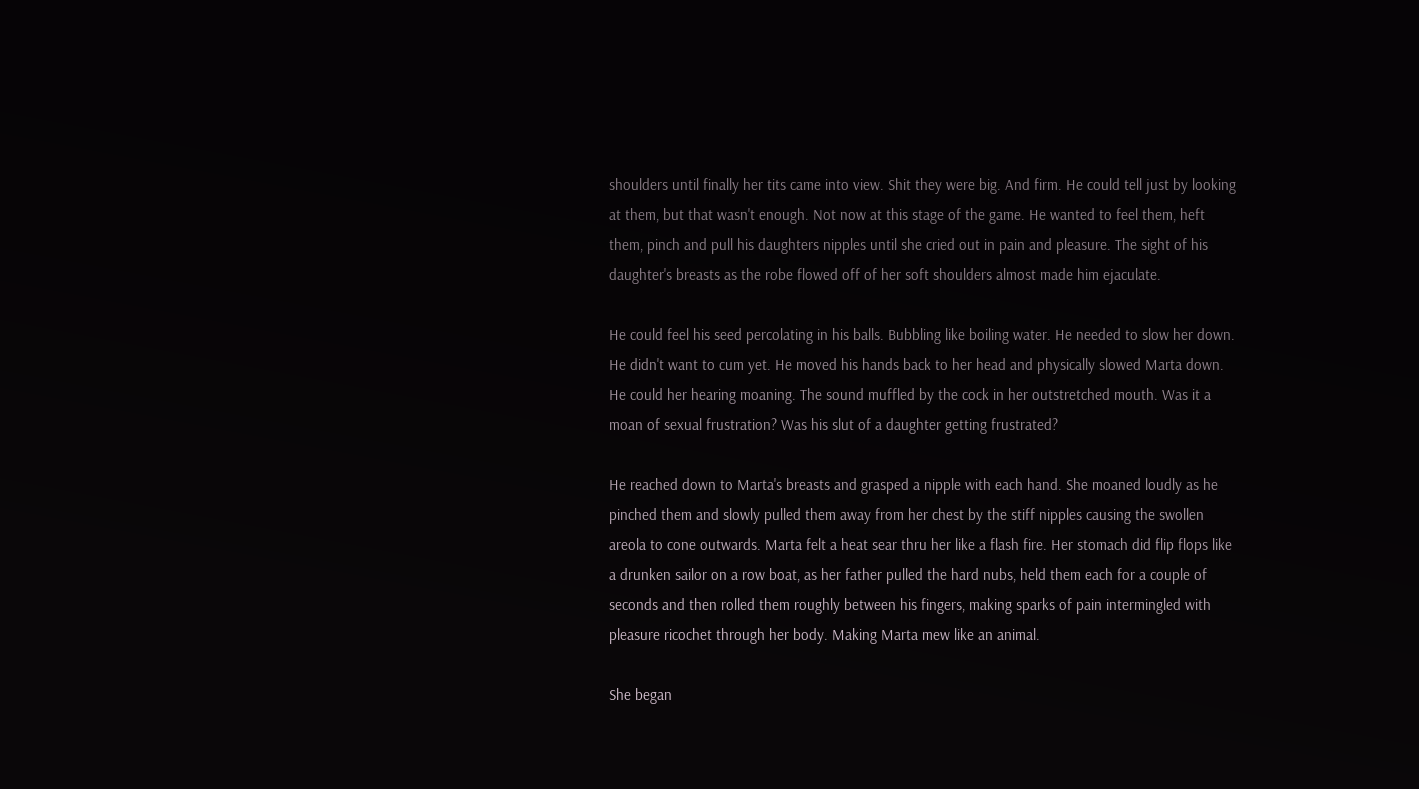shoulders until finally her tits came into view. Shit they were big. And firm. He could tell just by looking at them, but that wasn't enough. Not now at this stage of the game. He wanted to feel them, heft them, pinch and pull his daughters nipples until she cried out in pain and pleasure. The sight of his daughter's breasts as the robe flowed off of her soft shoulders almost made him ejaculate.

He could feel his seed percolating in his balls. Bubbling like boiling water. He needed to slow her down. He didn't want to cum yet. He moved his hands back to her head and physically slowed Marta down. He could her hearing moaning. The sound muffled by the cock in her outstretched mouth. Was it a moan of sexual frustration? Was his slut of a daughter getting frustrated?

He reached down to Marta's breasts and grasped a nipple with each hand. She moaned loudly as he pinched them and slowly pulled them away from her chest by the stiff nipples causing the swollen areola to cone outwards. Marta felt a heat sear thru her like a flash fire. Her stomach did flip flops like a drunken sailor on a row boat, as her father pulled the hard nubs, held them each for a couple of seconds and then rolled them roughly between his fingers, making sparks of pain intermingled with pleasure ricochet through her body. Making Marta mew like an animal.

She began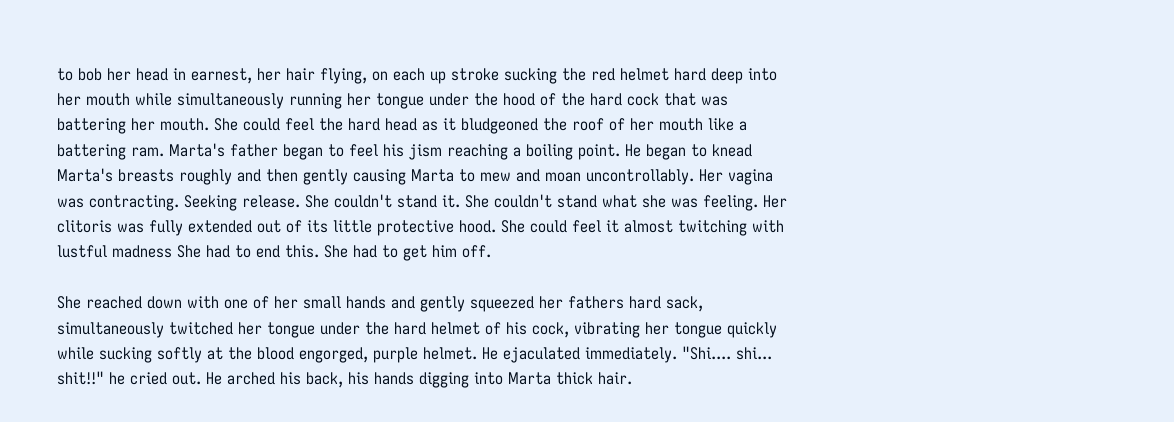to bob her head in earnest, her hair flying, on each up stroke sucking the red helmet hard deep into her mouth while simultaneously running her tongue under the hood of the hard cock that was battering her mouth. She could feel the hard head as it bludgeoned the roof of her mouth like a battering ram. Marta's father began to feel his jism reaching a boiling point. He began to knead Marta's breasts roughly and then gently causing Marta to mew and moan uncontrollably. Her vagina was contracting. Seeking release. She couldn't stand it. She couldn't stand what she was feeling. Her clitoris was fully extended out of its little protective hood. She could feel it almost twitching with lustful madness She had to end this. She had to get him off.

She reached down with one of her small hands and gently squeezed her fathers hard sack, simultaneously twitched her tongue under the hard helmet of his cock, vibrating her tongue quickly while sucking softly at the blood engorged, purple helmet. He ejaculated immediately. "Shi.... shi... shit!!" he cried out. He arched his back, his hands digging into Marta thick hair.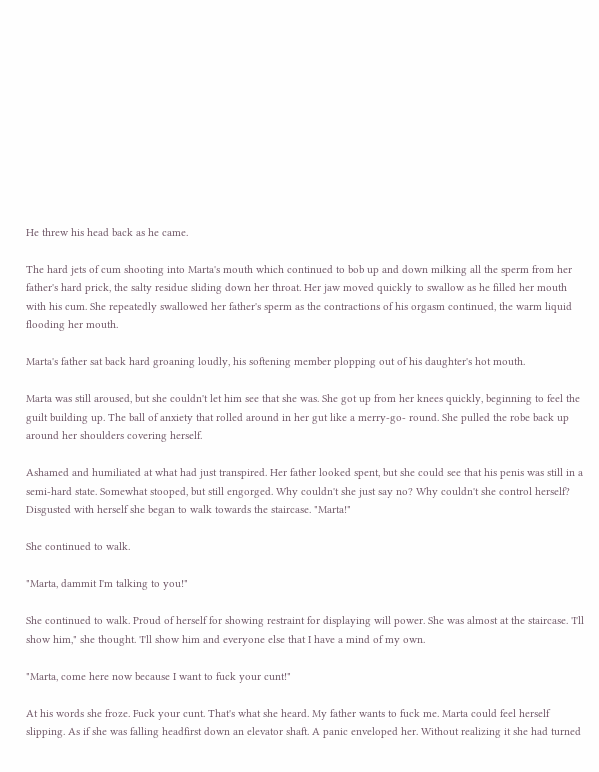He threw his head back as he came.

The hard jets of cum shooting into Marta's mouth which continued to bob up and down milking all the sperm from her father's hard prick, the salty residue sliding down her throat. Her jaw moved quickly to swallow as he filled her mouth with his cum. She repeatedly swallowed her father's sperm as the contractions of his orgasm continued, the warm liquid flooding her mouth.

Marta's father sat back hard groaning loudly, his softening member plopping out of his daughter's hot mouth.

Marta was still aroused, but she couldn't let him see that she was. She got up from her knees quickly, beginning to feel the guilt building up. The ball of anxiety that rolled around in her gut like a merry-go- round. She pulled the robe back up around her shoulders covering herself.

Ashamed and humiliated at what had just transpired. Her father looked spent, but she could see that his penis was still in a semi-hard state. Somewhat stooped, but still engorged. Why couldn't she just say no? Why couldn't she control herself? Disgusted with herself she began to walk towards the staircase. "Marta!"

She continued to walk.

"Marta, dammit I'm talking to you!"

She continued to walk. Proud of herself for showing restraint for displaying will power. She was almost at the staircase. 'I'll show him," she thought. 'I'll show him and everyone else that I have a mind of my own.

"Marta, come here now because I want to fuck your cunt!"

At his words she froze. Fuck your cunt. That's what she heard. My father wants to fuck me. Marta could feel herself slipping. As if she was falling headfirst down an elevator shaft. A panic enveloped her. Without realizing it she had turned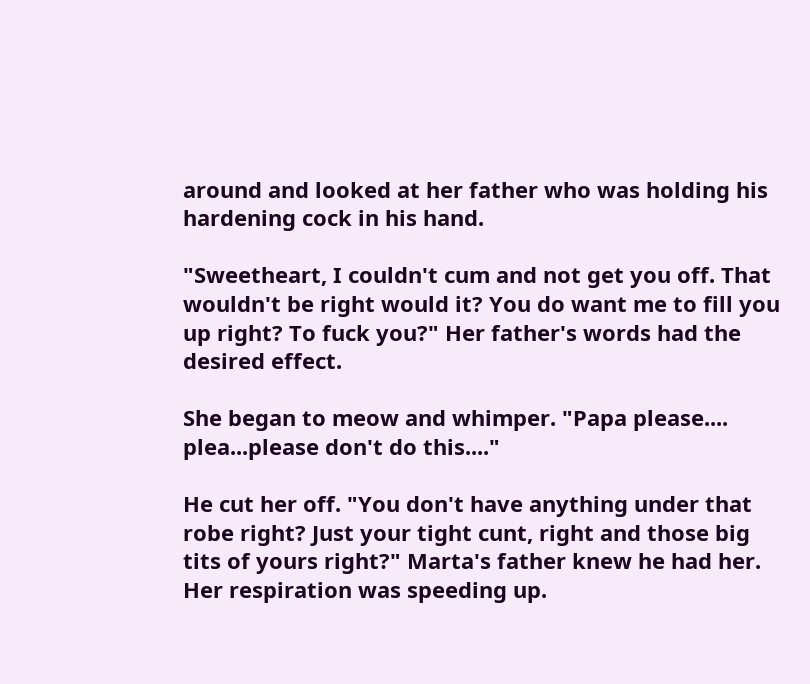around and looked at her father who was holding his hardening cock in his hand.

"Sweetheart, I couldn't cum and not get you off. That wouldn't be right would it? You do want me to fill you up right? To fuck you?" Her father's words had the desired effect.

She began to meow and whimper. "Papa please.... plea...please don't do this...."

He cut her off. "You don't have anything under that robe right? Just your tight cunt, right and those big tits of yours right?" Marta's father knew he had her. Her respiration was speeding up.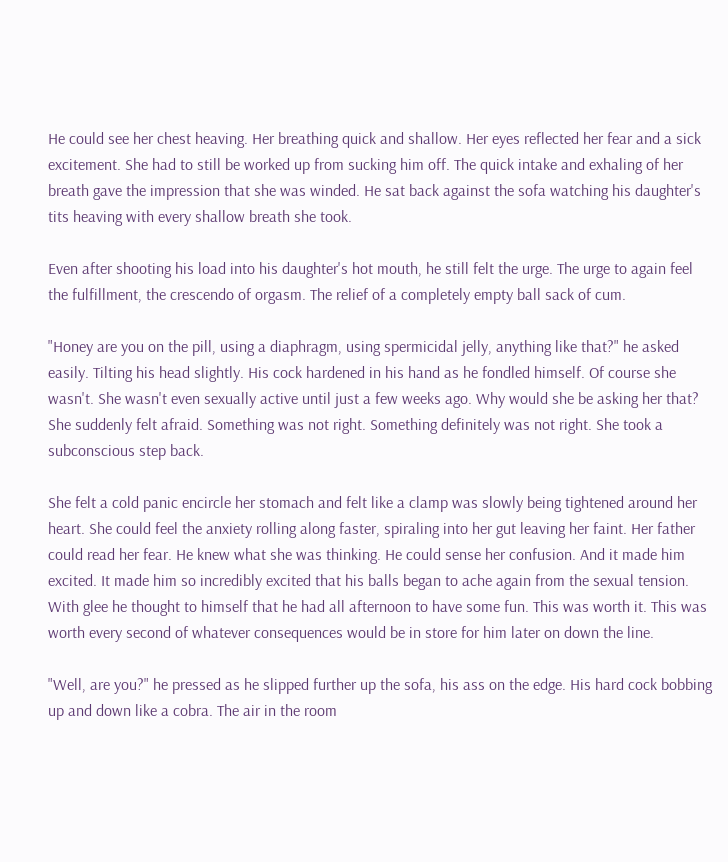He could see her chest heaving. Her breathing quick and shallow. Her eyes reflected her fear and a sick excitement. She had to still be worked up from sucking him off. The quick intake and exhaling of her breath gave the impression that she was winded. He sat back against the sofa watching his daughter's tits heaving with every shallow breath she took.

Even after shooting his load into his daughter's hot mouth, he still felt the urge. The urge to again feel the fulfillment, the crescendo of orgasm. The relief of a completely empty ball sack of cum.

"Honey are you on the pill, using a diaphragm, using spermicidal jelly, anything like that?" he asked easily. Tilting his head slightly. His cock hardened in his hand as he fondled himself. Of course she wasn't. She wasn't even sexually active until just a few weeks ago. Why would she be asking her that? She suddenly felt afraid. Something was not right. Something definitely was not right. She took a subconscious step back.

She felt a cold panic encircle her stomach and felt like a clamp was slowly being tightened around her heart. She could feel the anxiety rolling along faster, spiraling into her gut leaving her faint. Her father could read her fear. He knew what she was thinking. He could sense her confusion. And it made him excited. It made him so incredibly excited that his balls began to ache again from the sexual tension. With glee he thought to himself that he had all afternoon to have some fun. This was worth it. This was worth every second of whatever consequences would be in store for him later on down the line.

"Well, are you?" he pressed as he slipped further up the sofa, his ass on the edge. His hard cock bobbing up and down like a cobra. The air in the room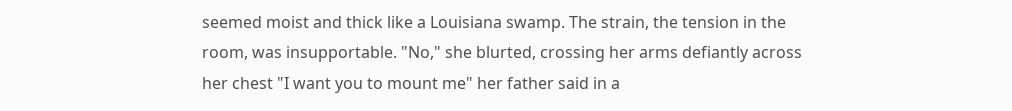seemed moist and thick like a Louisiana swamp. The strain, the tension in the room, was insupportable. "No," she blurted, crossing her arms defiantly across her chest "I want you to mount me" her father said in a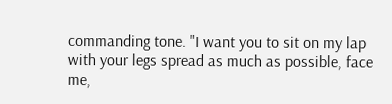commanding tone. "I want you to sit on my lap with your legs spread as much as possible, face me,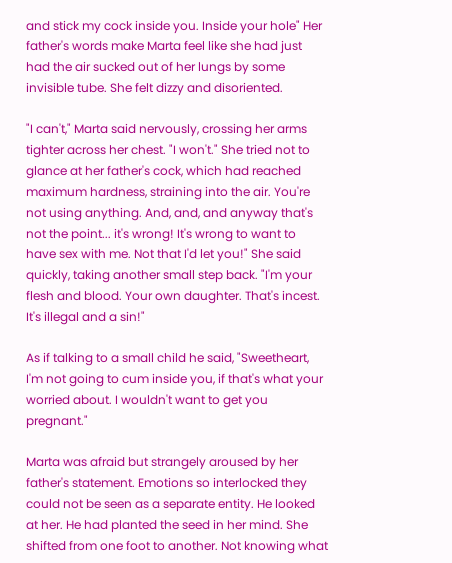and stick my cock inside you. Inside your hole" Her father's words make Marta feel like she had just had the air sucked out of her lungs by some invisible tube. She felt dizzy and disoriented.

"I can't," Marta said nervously, crossing her arms tighter across her chest. "I won't." She tried not to glance at her father's cock, which had reached maximum hardness, straining into the air. You're not using anything. And, and, and anyway that's not the point... it's wrong! It's wrong to want to have sex with me. Not that I'd let you!" She said quickly, taking another small step back. "I'm your flesh and blood. Your own daughter. That's incest. It's illegal and a sin!"

As if talking to a small child he said, "Sweetheart, I'm not going to cum inside you, if that's what your worried about. I wouldn't want to get you pregnant."

Marta was afraid but strangely aroused by her father's statement. Emotions so interlocked they could not be seen as a separate entity. He looked at her. He had planted the seed in her mind. She shifted from one foot to another. Not knowing what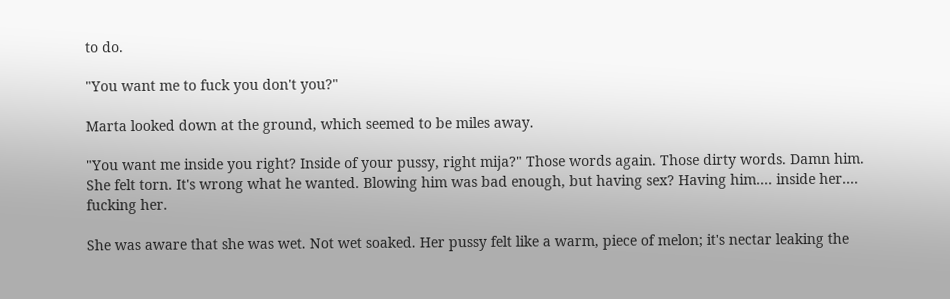to do.

"You want me to fuck you don't you?"

Marta looked down at the ground, which seemed to be miles away.

"You want me inside you right? Inside of your pussy, right mija?" Those words again. Those dirty words. Damn him. She felt torn. It's wrong what he wanted. Blowing him was bad enough, but having sex? Having him.... inside her.... fucking her.

She was aware that she was wet. Not wet soaked. Her pussy felt like a warm, piece of melon; it's nectar leaking the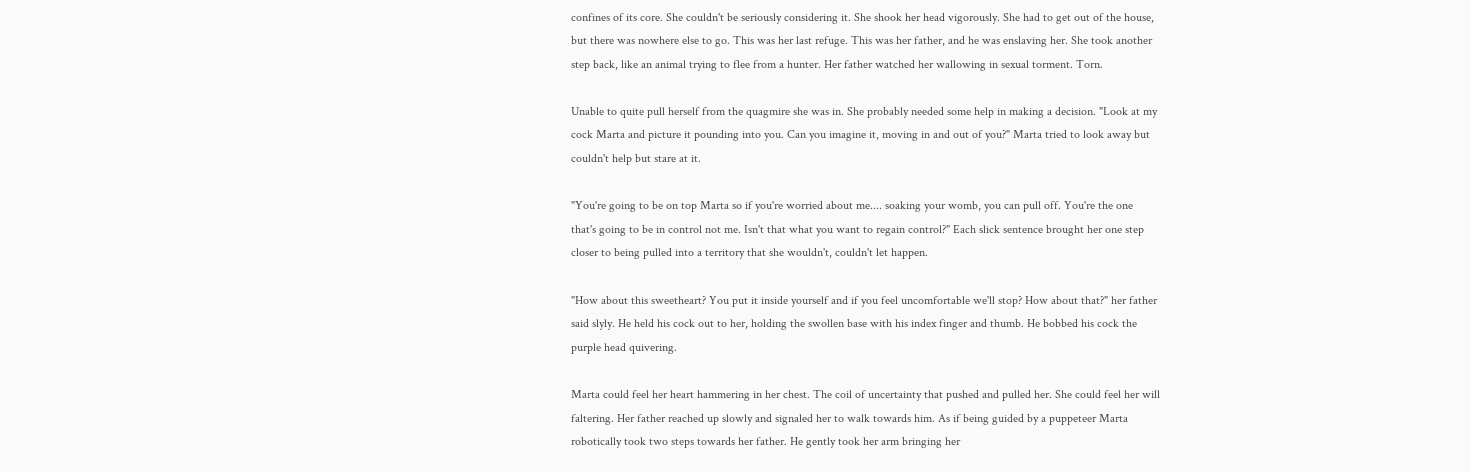confines of its core. She couldn't be seriously considering it. She shook her head vigorously. She had to get out of the house, but there was nowhere else to go. This was her last refuge. This was her father, and he was enslaving her. She took another step back, like an animal trying to flee from a hunter. Her father watched her wallowing in sexual torment. Torn.

Unable to quite pull herself from the quagmire she was in. She probably needed some help in making a decision. "Look at my cock Marta and picture it pounding into you. Can you imagine it, moving in and out of you?" Marta tried to look away but couldn't help but stare at it.

"You're going to be on top Marta so if you're worried about me.... soaking your womb, you can pull off. You're the one that's going to be in control not me. Isn't that what you want to regain control?" Each slick sentence brought her one step closer to being pulled into a territory that she wouldn't, couldn't let happen.

"How about this sweetheart? You put it inside yourself and if you feel uncomfortable we'll stop? How about that?" her father said slyly. He held his cock out to her, holding the swollen base with his index finger and thumb. He bobbed his cock the purple head quivering.

Marta could feel her heart hammering in her chest. The coil of uncertainty that pushed and pulled her. She could feel her will faltering. Her father reached up slowly and signaled her to walk towards him. As if being guided by a puppeteer Marta robotically took two steps towards her father. He gently took her arm bringing her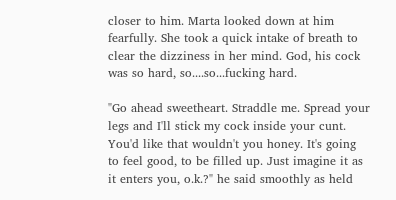closer to him. Marta looked down at him fearfully. She took a quick intake of breath to clear the dizziness in her mind. God, his cock was so hard, so....so...fucking hard.

"Go ahead sweetheart. Straddle me. Spread your legs and I'll stick my cock inside your cunt. You'd like that wouldn't you honey. It's going to feel good, to be filled up. Just imagine it as it enters you, o.k.?" he said smoothly as held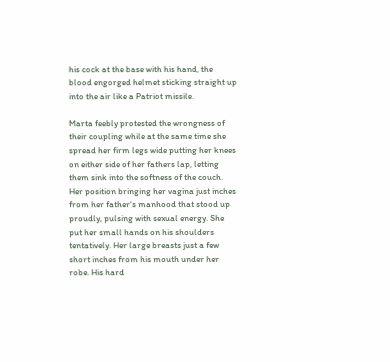his cock at the base with his hand, the blood engorged helmet sticking straight up into the air like a Patriot missile.

Marta feebly protested the wrongness of their coupling while at the same time she spread her firm legs wide putting her knees on either side of her fathers lap, letting them sink into the softness of the couch. Her position bringing her vagina just inches from her father's manhood that stood up proudly, pulsing with sexual energy. She put her small hands on his shoulders tentatively. Her large breasts just a few short inches from his mouth under her robe. His hard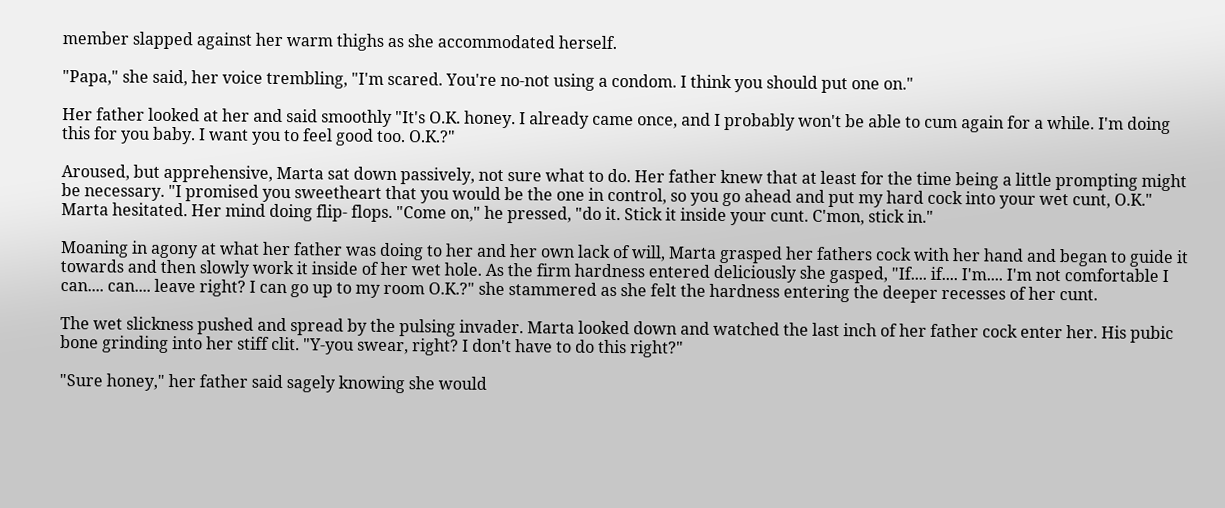member slapped against her warm thighs as she accommodated herself.

"Papa," she said, her voice trembling, "I'm scared. You're no-not using a condom. I think you should put one on."

Her father looked at her and said smoothly "It's O.K. honey. I already came once, and I probably won't be able to cum again for a while. I'm doing this for you baby. I want you to feel good too. O.K.?"

Aroused, but apprehensive, Marta sat down passively, not sure what to do. Her father knew that at least for the time being a little prompting might be necessary. "I promised you sweetheart that you would be the one in control, so you go ahead and put my hard cock into your wet cunt, O.K." Marta hesitated. Her mind doing flip- flops. "Come on," he pressed, "do it. Stick it inside your cunt. C'mon, stick in."

Moaning in agony at what her father was doing to her and her own lack of will, Marta grasped her fathers cock with her hand and began to guide it towards and then slowly work it inside of her wet hole. As the firm hardness entered deliciously she gasped, "If.... if.... I'm.... I'm not comfortable I can.... can.... leave right? I can go up to my room O.K.?" she stammered as she felt the hardness entering the deeper recesses of her cunt.

The wet slickness pushed and spread by the pulsing invader. Marta looked down and watched the last inch of her father cock enter her. His pubic bone grinding into her stiff clit. "Y-you swear, right? I don't have to do this right?"

"Sure honey," her father said sagely knowing she would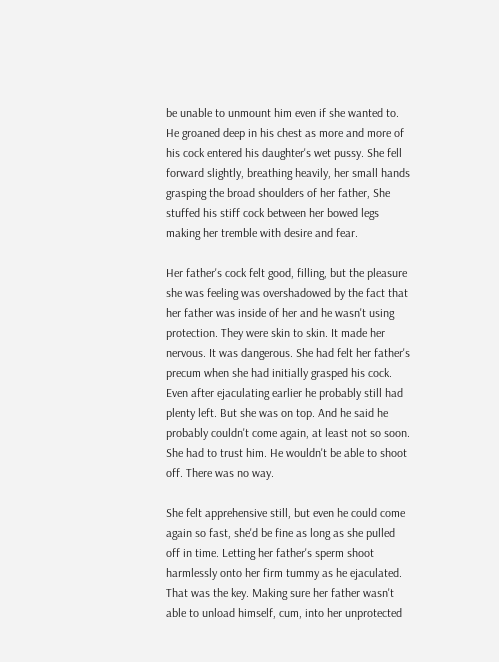be unable to unmount him even if she wanted to. He groaned deep in his chest as more and more of his cock entered his daughter's wet pussy. She fell forward slightly, breathing heavily, her small hands grasping the broad shoulders of her father, She stuffed his stiff cock between her bowed legs making her tremble with desire and fear.

Her father's cock felt good, filling, but the pleasure she was feeling was overshadowed by the fact that her father was inside of her and he wasn't using protection. They were skin to skin. It made her nervous. It was dangerous. She had felt her father's precum when she had initially grasped his cock. Even after ejaculating earlier he probably still had plenty left. But she was on top. And he said he probably couldn't come again, at least not so soon. She had to trust him. He wouldn't be able to shoot off. There was no way.

She felt apprehensive still, but even he could come again so fast, she'd be fine as long as she pulled off in time. Letting her father's sperm shoot harmlessly onto her firm tummy as he ejaculated. That was the key. Making sure her father wasn't able to unload himself, cum, into her unprotected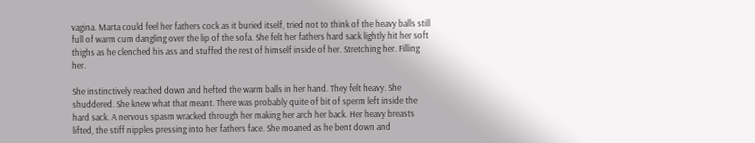vagina. Marta could feel her fathers cock as it buried itself, tried not to think of the heavy balls still full of warm cum dangling over the lip of the sofa. She felt her fathers hard sack lightly hit her soft thighs as he clenched his ass and stuffed the rest of himself inside of her. Stretching her. Filling her.

She instinctively reached down and hefted the warm balls in her hand. They felt heavy. She shuddered. She knew what that meant. There was probably quite of bit of sperm left inside the hard sack. A nervous spasm wracked through her making her arch her back. Her heavy breasts lifted, the stiff nipples pressing into her fathers face. She moaned as he bent down and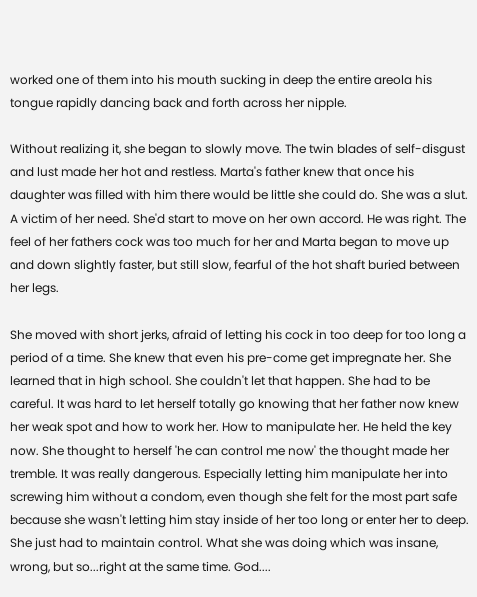worked one of them into his mouth sucking in deep the entire areola his tongue rapidly dancing back and forth across her nipple.

Without realizing it, she began to slowly move. The twin blades of self-disgust and lust made her hot and restless. Marta's father knew that once his daughter was filled with him there would be little she could do. She was a slut. A victim of her need. She'd start to move on her own accord. He was right. The feel of her fathers cock was too much for her and Marta began to move up and down slightly faster, but still slow, fearful of the hot shaft buried between her legs.

She moved with short jerks, afraid of letting his cock in too deep for too long a period of a time. She knew that even his pre-come get impregnate her. She learned that in high school. She couldn't let that happen. She had to be careful. It was hard to let herself totally go knowing that her father now knew her weak spot and how to work her. How to manipulate her. He held the key now. She thought to herself 'he can control me now' the thought made her tremble. It was really dangerous. Especially letting him manipulate her into screwing him without a condom, even though she felt for the most part safe because she wasn't letting him stay inside of her too long or enter her to deep. She just had to maintain control. What she was doing which was insane, wrong, but so...right at the same time. God....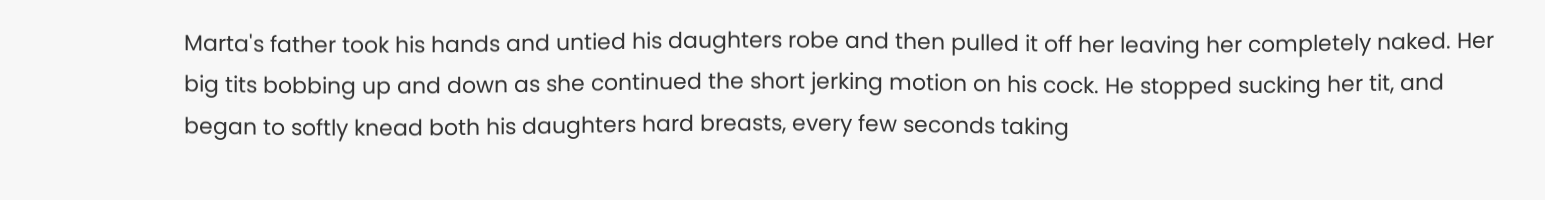Marta's father took his hands and untied his daughters robe and then pulled it off her leaving her completely naked. Her big tits bobbing up and down as she continued the short jerking motion on his cock. He stopped sucking her tit, and began to softly knead both his daughters hard breasts, every few seconds taking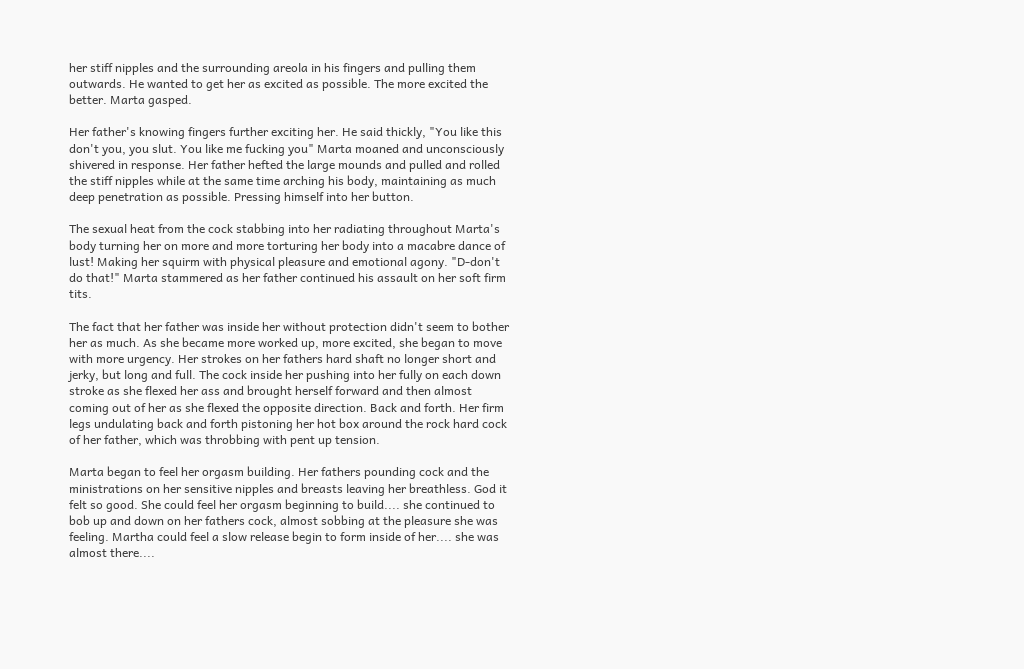her stiff nipples and the surrounding areola in his fingers and pulling them outwards. He wanted to get her as excited as possible. The more excited the better. Marta gasped.

Her father's knowing fingers further exciting her. He said thickly, "You like this don't you, you slut. You like me fucking you" Marta moaned and unconsciously shivered in response. Her father hefted the large mounds and pulled and rolled the stiff nipples while at the same time arching his body, maintaining as much deep penetration as possible. Pressing himself into her button.

The sexual heat from the cock stabbing into her radiating throughout Marta's body turning her on more and more torturing her body into a macabre dance of lust! Making her squirm with physical pleasure and emotional agony. "D-don't do that!" Marta stammered as her father continued his assault on her soft firm tits.

The fact that her father was inside her without protection didn't seem to bother her as much. As she became more worked up, more excited, she began to move with more urgency. Her strokes on her fathers hard shaft no longer short and jerky, but long and full. The cock inside her pushing into her fully on each down stroke as she flexed her ass and brought herself forward and then almost coming out of her as she flexed the opposite direction. Back and forth. Her firm legs undulating back and forth pistoning her hot box around the rock hard cock of her father, which was throbbing with pent up tension.

Marta began to feel her orgasm building. Her fathers pounding cock and the ministrations on her sensitive nipples and breasts leaving her breathless. God it felt so good. She could feel her orgasm beginning to build.... she continued to bob up and down on her fathers cock, almost sobbing at the pleasure she was feeling. Martha could feel a slow release begin to form inside of her.... she was almost there....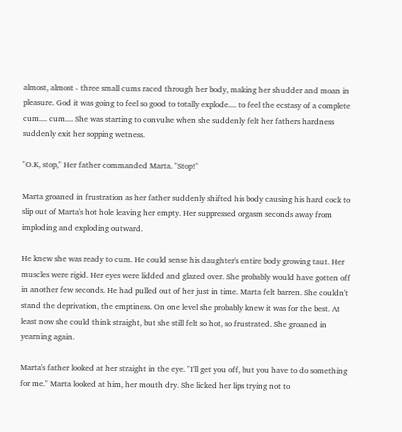almost, almost - three small cums raced through her body, making her shudder and moan in pleasure. God it was going to feel so good to totally explode.... to feel the ecstasy of a complete cum.... cum.... She was starting to convulse when she suddenly felt her fathers hardness suddenly exit her sopping wetness.

"O.K, stop," Her father commanded Marta. "Stop!"

Marta groaned in frustration as her father suddenly shifted his body causing his hard cock to slip out of Marta's hot hole leaving her empty. Her suppressed orgasm seconds away from imploding and exploding outward.

He knew she was ready to cum. He could sense his daughter's entire body growing taut. Her muscles were rigid. Her eyes were lidded and glazed over. She probably would have gotten off in another few seconds. He had pulled out of her just in time. Marta felt barren. She couldn't stand the deprivation, the emptiness. On one level she probably knew it was for the best. At least now she could think straight, but she still felt so hot, so frustrated. She groaned in yearning again.

Marta's father looked at her straight in the eye. "I'll get you off, but you have to do something for me." Marta looked at him, her mouth dry. She licked her lips trying not to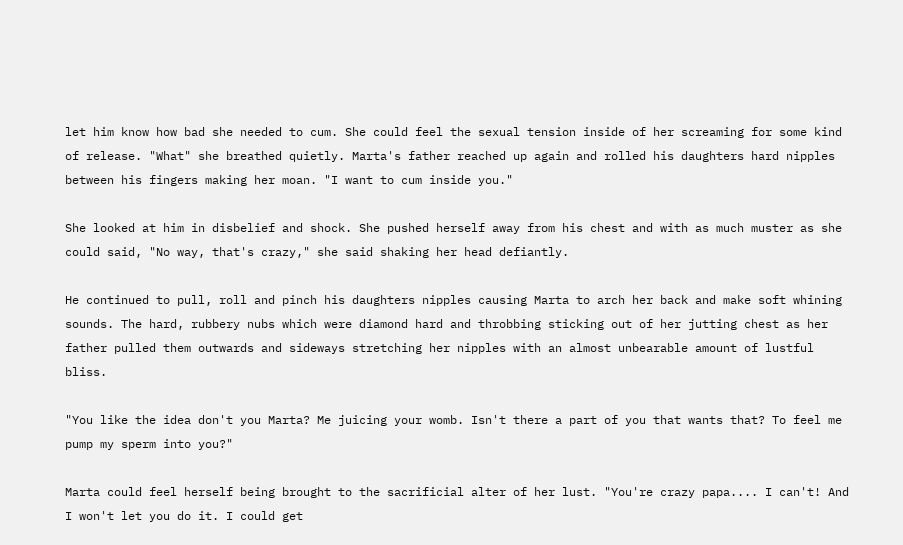let him know how bad she needed to cum. She could feel the sexual tension inside of her screaming for some kind of release. "What" she breathed quietly. Marta's father reached up again and rolled his daughters hard nipples between his fingers making her moan. "I want to cum inside you."

She looked at him in disbelief and shock. She pushed herself away from his chest and with as much muster as she could said, "No way, that's crazy," she said shaking her head defiantly.

He continued to pull, roll and pinch his daughters nipples causing Marta to arch her back and make soft whining sounds. The hard, rubbery nubs which were diamond hard and throbbing sticking out of her jutting chest as her father pulled them outwards and sideways stretching her nipples with an almost unbearable amount of lustful bliss.

"You like the idea don't you Marta? Me juicing your womb. Isn't there a part of you that wants that? To feel me pump my sperm into you?"

Marta could feel herself being brought to the sacrificial alter of her lust. "You're crazy papa.... I can't! And I won't let you do it. I could get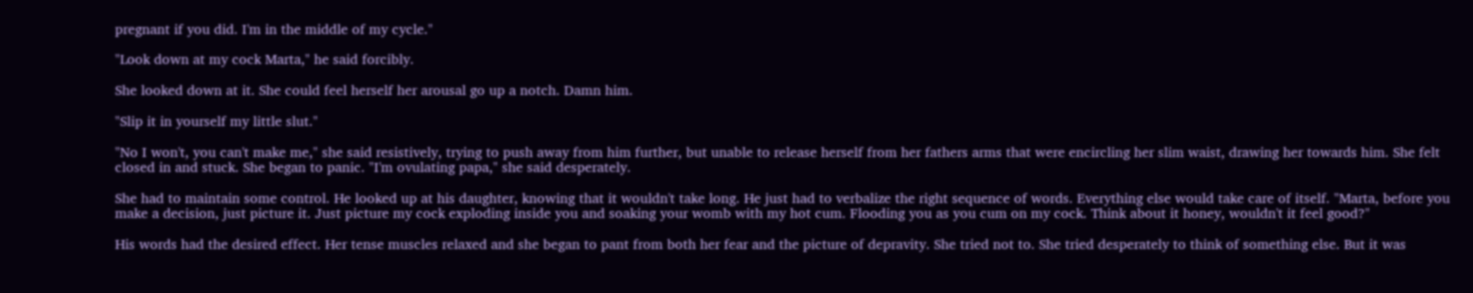pregnant if you did. I'm in the middle of my cycle."

"Look down at my cock Marta," he said forcibly.

She looked down at it. She could feel herself her arousal go up a notch. Damn him.

"Slip it in yourself my little slut."

"No I won't, you can't make me," she said resistively, trying to push away from him further, but unable to release herself from her fathers arms that were encircling her slim waist, drawing her towards him. She felt closed in and stuck. She began to panic. "I'm ovulating papa," she said desperately.

She had to maintain some control. He looked up at his daughter, knowing that it wouldn't take long. He just had to verbalize the right sequence of words. Everything else would take care of itself. "Marta, before you make a decision, just picture it. Just picture my cock exploding inside you and soaking your womb with my hot cum. Flooding you as you cum on my cock. Think about it honey, wouldn't it feel good?"

His words had the desired effect. Her tense muscles relaxed and she began to pant from both her fear and the picture of depravity. She tried not to. She tried desperately to think of something else. But it was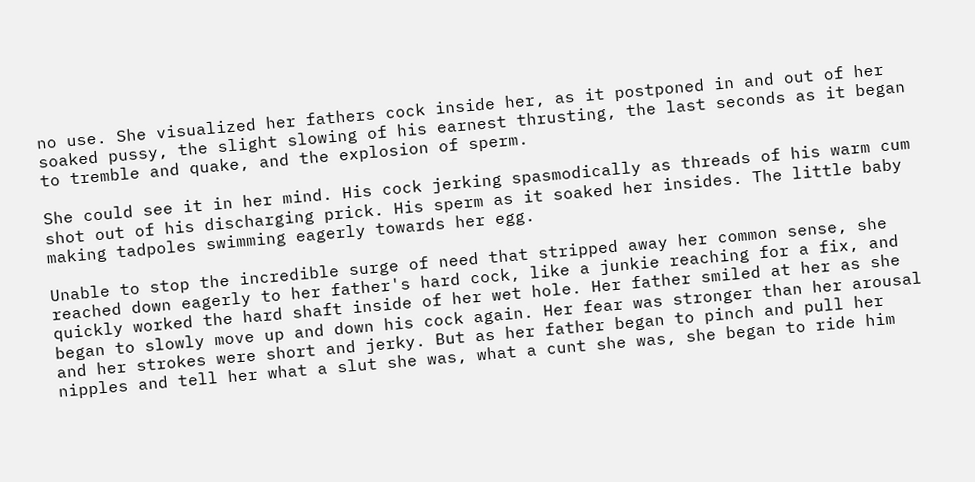no use. She visualized her fathers cock inside her, as it postponed in and out of her soaked pussy, the slight slowing of his earnest thrusting, the last seconds as it began to tremble and quake, and the explosion of sperm.

She could see it in her mind. His cock jerking spasmodically as threads of his warm cum shot out of his discharging prick. His sperm as it soaked her insides. The little baby making tadpoles swimming eagerly towards her egg.

Unable to stop the incredible surge of need that stripped away her common sense, she reached down eagerly to her father's hard cock, like a junkie reaching for a fix, and quickly worked the hard shaft inside of her wet hole. Her father smiled at her as she began to slowly move up and down his cock again. Her fear was stronger than her arousal and her strokes were short and jerky. But as her father began to pinch and pull her nipples and tell her what a slut she was, what a cunt she was, she began to ride him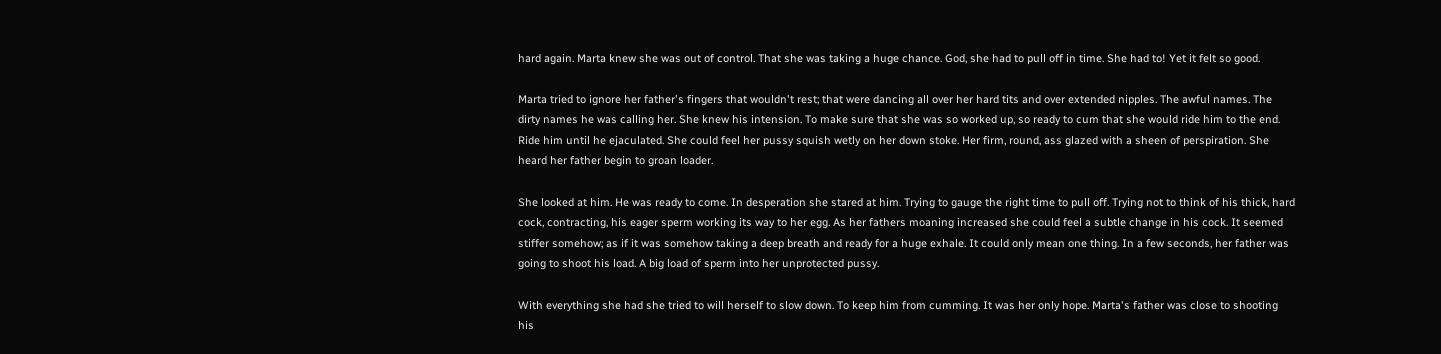hard again. Marta knew she was out of control. That she was taking a huge chance. God, she had to pull off in time. She had to! Yet it felt so good.

Marta tried to ignore her father's fingers that wouldn't rest; that were dancing all over her hard tits and over extended nipples. The awful names. The dirty names he was calling her. She knew his intension. To make sure that she was so worked up, so ready to cum that she would ride him to the end. Ride him until he ejaculated. She could feel her pussy squish wetly on her down stoke. Her firm, round, ass glazed with a sheen of perspiration. She heard her father begin to groan loader.

She looked at him. He was ready to come. In desperation she stared at him. Trying to gauge the right time to pull off. Trying not to think of his thick, hard cock, contracting, his eager sperm working its way to her egg. As her fathers moaning increased she could feel a subtle change in his cock. It seemed stiffer somehow; as if it was somehow taking a deep breath and ready for a huge exhale. It could only mean one thing. In a few seconds, her father was going to shoot his load. A big load of sperm into her unprotected pussy.

With everything she had she tried to will herself to slow down. To keep him from cumming. It was her only hope. Marta's father was close to shooting his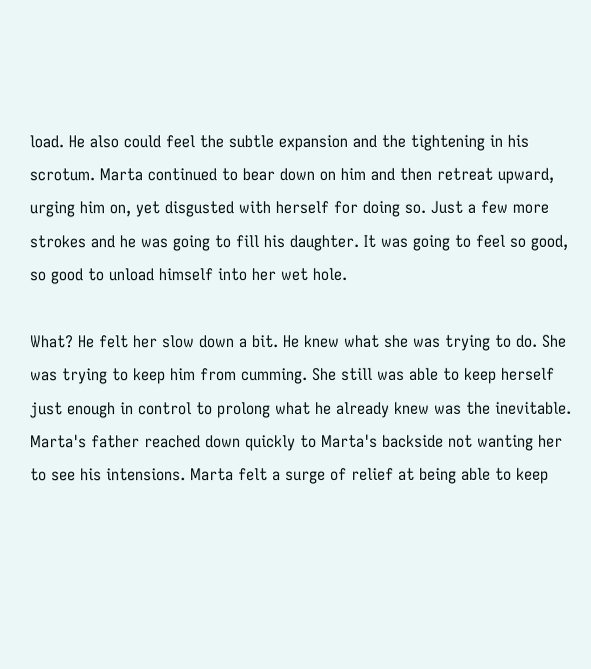load. He also could feel the subtle expansion and the tightening in his scrotum. Marta continued to bear down on him and then retreat upward, urging him on, yet disgusted with herself for doing so. Just a few more strokes and he was going to fill his daughter. It was going to feel so good, so good to unload himself into her wet hole.

What? He felt her slow down a bit. He knew what she was trying to do. She was trying to keep him from cumming. She still was able to keep herself just enough in control to prolong what he already knew was the inevitable. Marta's father reached down quickly to Marta's backside not wanting her to see his intensions. Marta felt a surge of relief at being able to keep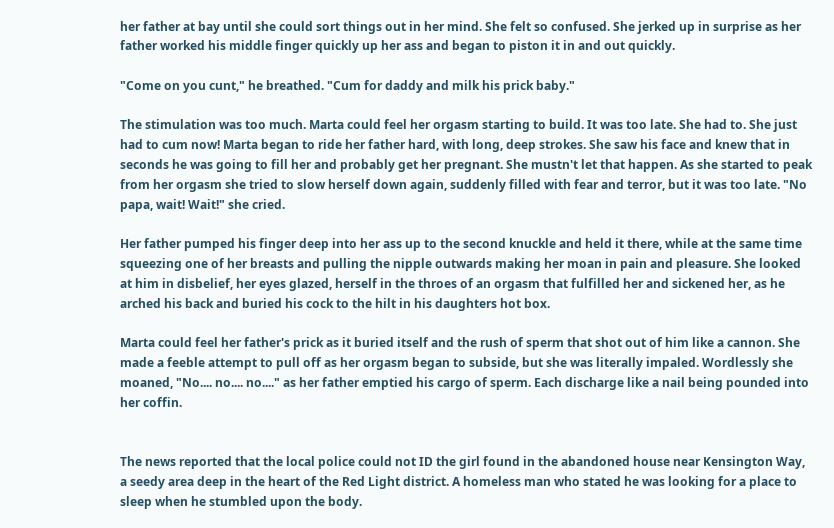her father at bay until she could sort things out in her mind. She felt so confused. She jerked up in surprise as her father worked his middle finger quickly up her ass and began to piston it in and out quickly.

"Come on you cunt," he breathed. "Cum for daddy and milk his prick baby."

The stimulation was too much. Marta could feel her orgasm starting to build. It was too late. She had to. She just had to cum now! Marta began to ride her father hard, with long, deep strokes. She saw his face and knew that in seconds he was going to fill her and probably get her pregnant. She mustn't let that happen. As she started to peak from her orgasm she tried to slow herself down again, suddenly filled with fear and terror, but it was too late. "No papa, wait! Wait!" she cried.

Her father pumped his finger deep into her ass up to the second knuckle and held it there, while at the same time squeezing one of her breasts and pulling the nipple outwards making her moan in pain and pleasure. She looked at him in disbelief, her eyes glazed, herself in the throes of an orgasm that fulfilled her and sickened her, as he arched his back and buried his cock to the hilt in his daughters hot box.

Marta could feel her father's prick as it buried itself and the rush of sperm that shot out of him like a cannon. She made a feeble attempt to pull off as her orgasm began to subside, but she was literally impaled. Wordlessly she moaned, "No.... no.... no...." as her father emptied his cargo of sperm. Each discharge like a nail being pounded into her coffin.


The news reported that the local police could not ID the girl found in the abandoned house near Kensington Way, a seedy area deep in the heart of the Red Light district. A homeless man who stated he was looking for a place to sleep when he stumbled upon the body.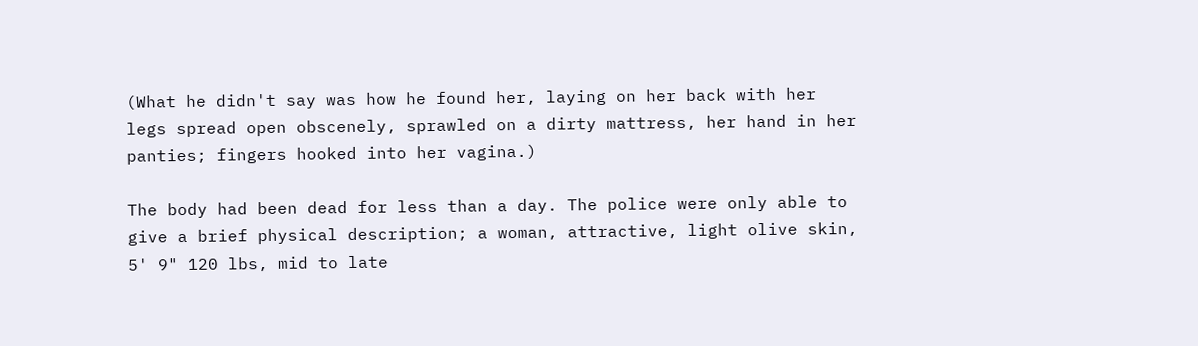(What he didn't say was how he found her, laying on her back with her legs spread open obscenely, sprawled on a dirty mattress, her hand in her panties; fingers hooked into her vagina.)

The body had been dead for less than a day. The police were only able to give a brief physical description; a woman, attractive, light olive skin, 5' 9" 120 lbs, mid to late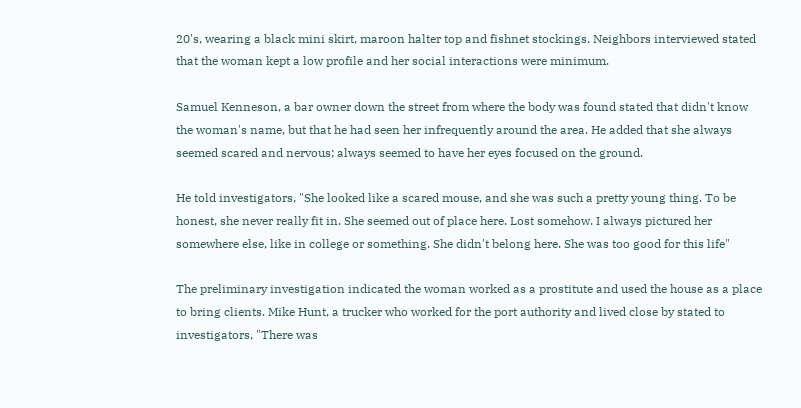20's, wearing a black mini skirt, maroon halter top and fishnet stockings. Neighbors interviewed stated that the woman kept a low profile and her social interactions were minimum.

Samuel Kenneson, a bar owner down the street from where the body was found stated that didn't know the woman's name, but that he had seen her infrequently around the area. He added that she always seemed scared and nervous; always seemed to have her eyes focused on the ground.

He told investigators, "She looked like a scared mouse, and she was such a pretty young thing. To be honest, she never really fit in. She seemed out of place here. Lost somehow. I always pictured her somewhere else, like in college or something. She didn't belong here. She was too good for this life"

The preliminary investigation indicated the woman worked as a prostitute and used the house as a place to bring clients. Mike Hunt, a trucker who worked for the port authority and lived close by stated to investigators, "There was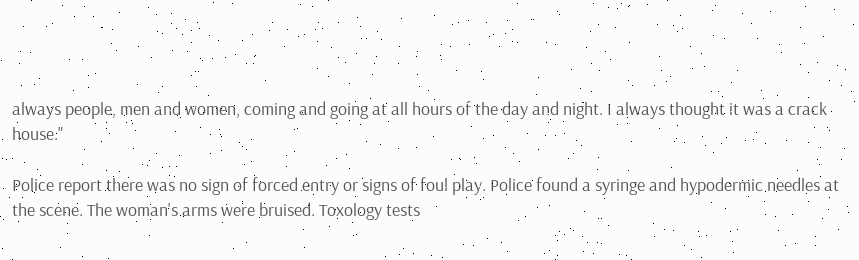always people, men and women, coming and going at all hours of the day and night. I always thought it was a crack house."

Police report there was no sign of forced entry or signs of foul play. Police found a syringe and hypodermic needles at the scene. The woman's arms were bruised. Toxology tests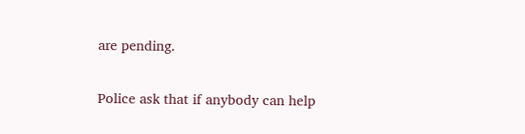are pending.

Police ask that if anybody can help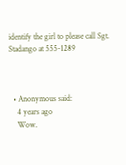identify the girl to please call Sgt. Stadango at 555-1289



  • Anonymous said:
    4 years ago
    Wow.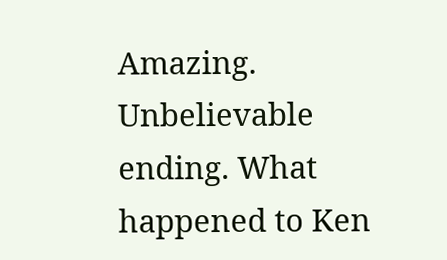Amazing. Unbelievable ending. What happened to Ken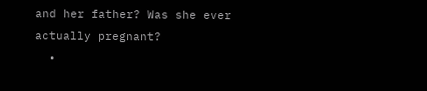and her father? Was she ever actually pregnant?
  •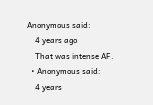Anonymous said:
    4 years ago
    That was intense AF.
  • Anonymous said:
    4 years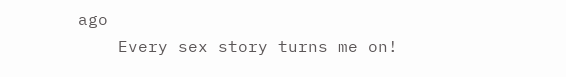ago
    Every sex story turns me on!